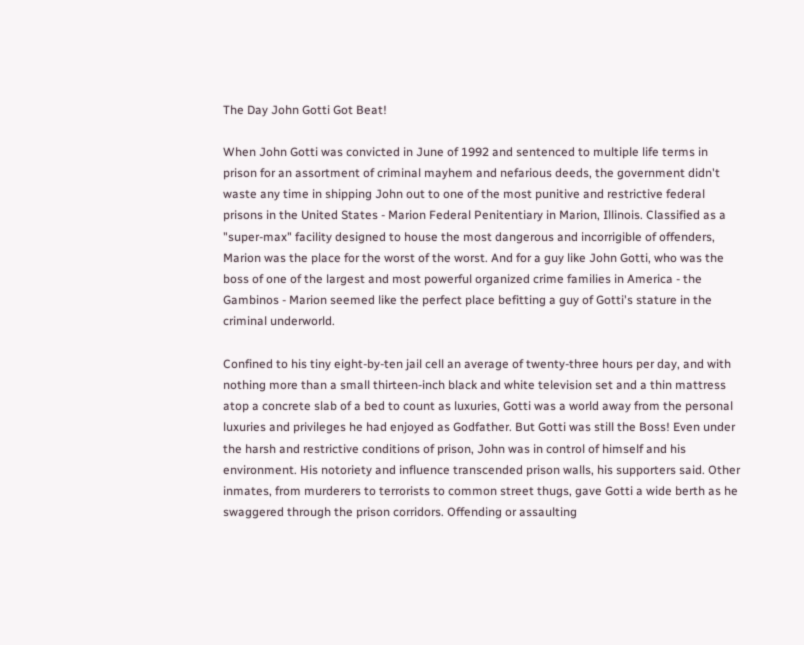The Day John Gotti Got Beat!

When John Gotti was convicted in June of 1992 and sentenced to multiple life terms in prison for an assortment of criminal mayhem and nefarious deeds, the government didn't waste any time in shipping John out to one of the most punitive and restrictive federal prisons in the United States - Marion Federal Penitentiary in Marion, Illinois. Classified as a "super-max" facility designed to house the most dangerous and incorrigible of offenders, Marion was the place for the worst of the worst. And for a guy like John Gotti, who was the boss of one of the largest and most powerful organized crime families in America - the Gambinos - Marion seemed like the perfect place befitting a guy of Gotti's stature in the criminal underworld.

Confined to his tiny eight-by-ten jail cell an average of twenty-three hours per day, and with nothing more than a small thirteen-inch black and white television set and a thin mattress atop a concrete slab of a bed to count as luxuries, Gotti was a world away from the personal luxuries and privileges he had enjoyed as Godfather. But Gotti was still the Boss! Even under the harsh and restrictive conditions of prison, John was in control of himself and his environment. His notoriety and influence transcended prison walls, his supporters said. Other inmates, from murderers to terrorists to common street thugs, gave Gotti a wide berth as he swaggered through the prison corridors. Offending or assaulting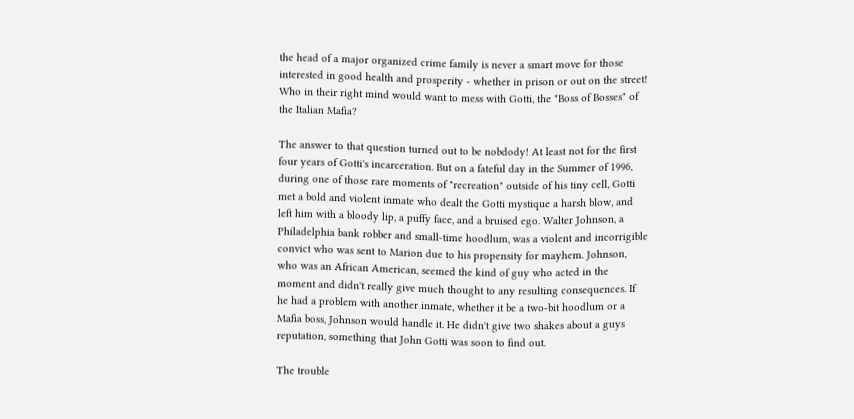the head of a major organized crime family is never a smart move for those interested in good health and prosperity - whether in prison or out on the street! Who in their right mind would want to mess with Gotti, the "Boss of Bosses" of the Italian Mafia?

The answer to that question turned out to be nobdody! At least not for the first four years of Gotti's incarceration. But on a fateful day in the Summer of 1996, during one of those rare moments of "recreation" outside of his tiny cell, Gotti met a bold and violent inmate who dealt the Gotti mystique a harsh blow, and left him with a bloody lip, a puffy face, and a bruised ego. Walter Johnson, a Philadelphia bank robber and small-time hoodlum, was a violent and incorrigible convict who was sent to Marion due to his propensity for mayhem. Johnson, who was an African American, seemed the kind of guy who acted in the moment and didn't really give much thought to any resulting consequences. If he had a problem with another inmate, whether it be a two-bit hoodlum or a Mafia boss, Johnson would handle it. He didn't give two shakes about a guys reputation, something that John Gotti was soon to find out.

The trouble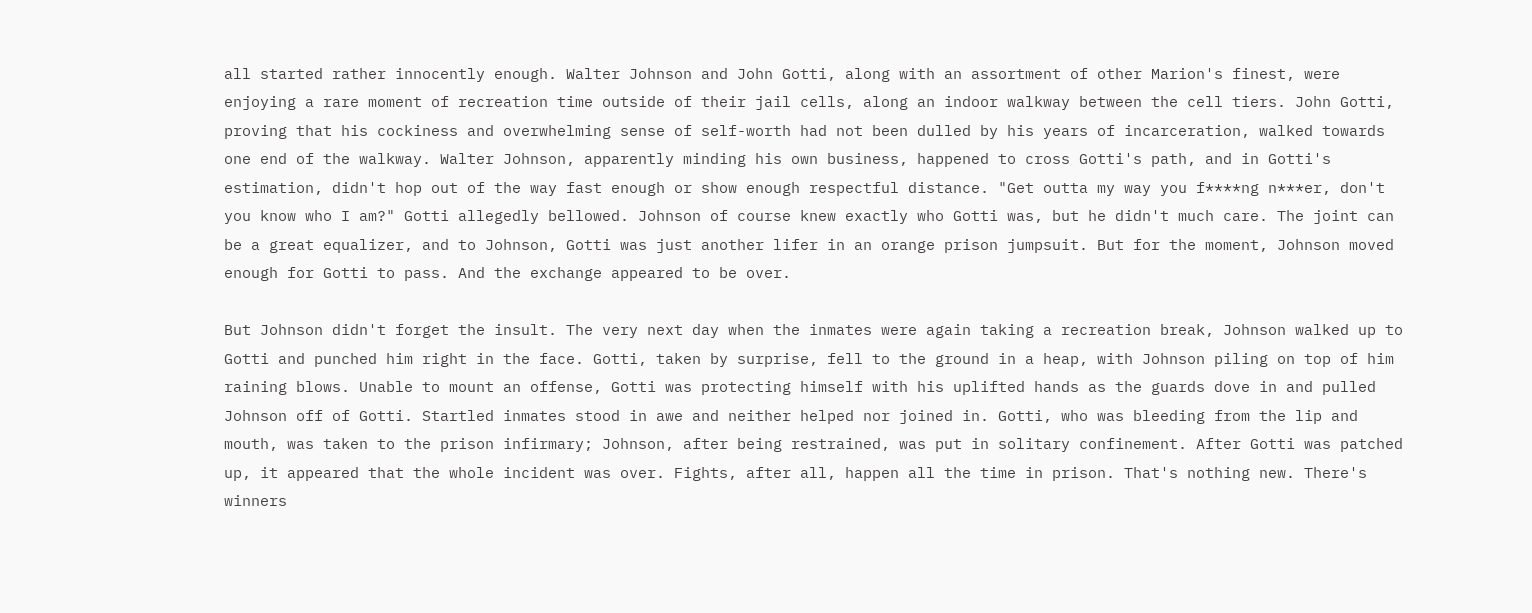all started rather innocently enough. Walter Johnson and John Gotti, along with an assortment of other Marion's finest, were enjoying a rare moment of recreation time outside of their jail cells, along an indoor walkway between the cell tiers. John Gotti, proving that his cockiness and overwhelming sense of self-worth had not been dulled by his years of incarceration, walked towards one end of the walkway. Walter Johnson, apparently minding his own business, happened to cross Gotti's path, and in Gotti's estimation, didn't hop out of the way fast enough or show enough respectful distance. "Get outta my way you f****ng n***er, don't you know who I am?" Gotti allegedly bellowed. Johnson of course knew exactly who Gotti was, but he didn't much care. The joint can be a great equalizer, and to Johnson, Gotti was just another lifer in an orange prison jumpsuit. But for the moment, Johnson moved enough for Gotti to pass. And the exchange appeared to be over.

But Johnson didn't forget the insult. The very next day when the inmates were again taking a recreation break, Johnson walked up to Gotti and punched him right in the face. Gotti, taken by surprise, fell to the ground in a heap, with Johnson piling on top of him raining blows. Unable to mount an offense, Gotti was protecting himself with his uplifted hands as the guards dove in and pulled Johnson off of Gotti. Startled inmates stood in awe and neither helped nor joined in. Gotti, who was bleeding from the lip and mouth, was taken to the prison infirmary; Johnson, after being restrained, was put in solitary confinement. After Gotti was patched up, it appeared that the whole incident was over. Fights, after all, happen all the time in prison. That's nothing new. There's winners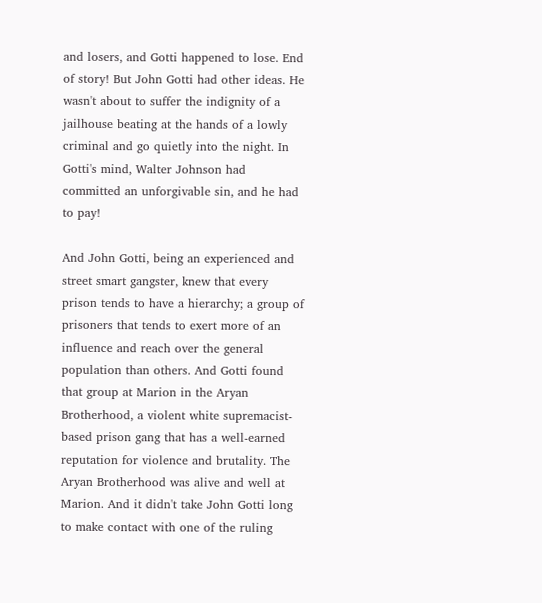and losers, and Gotti happened to lose. End of story! But John Gotti had other ideas. He wasn't about to suffer the indignity of a jailhouse beating at the hands of a lowly criminal and go quietly into the night. In Gotti's mind, Walter Johnson had committed an unforgivable sin, and he had to pay!

And John Gotti, being an experienced and street smart gangster, knew that every prison tends to have a hierarchy; a group of prisoners that tends to exert more of an influence and reach over the general population than others. And Gotti found that group at Marion in the Aryan Brotherhood, a violent white supremacist-based prison gang that has a well-earned reputation for violence and brutality. The Aryan Brotherhood was alive and well at Marion. And it didn't take John Gotti long to make contact with one of the ruling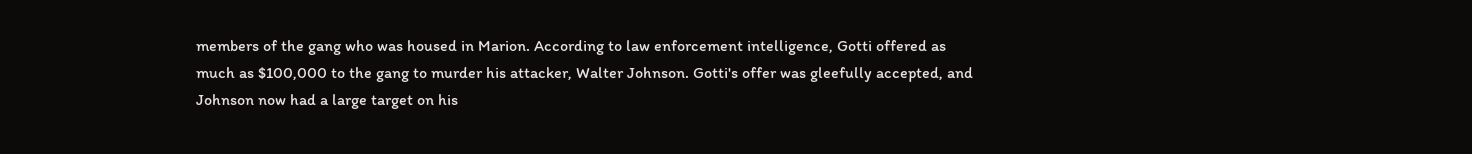members of the gang who was housed in Marion. According to law enforcement intelligence, Gotti offered as much as $100,000 to the gang to murder his attacker, Walter Johnson. Gotti's offer was gleefully accepted, and Johnson now had a large target on his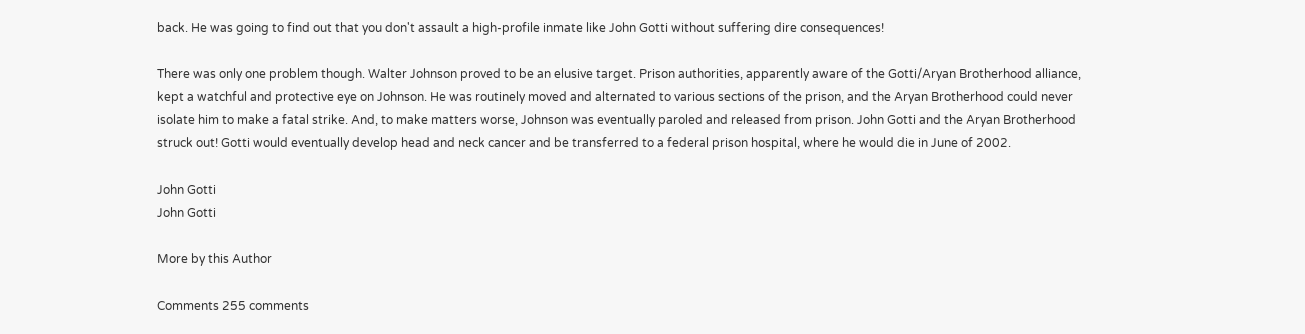back. He was going to find out that you don't assault a high-profile inmate like John Gotti without suffering dire consequences!

There was only one problem though. Walter Johnson proved to be an elusive target. Prison authorities, apparently aware of the Gotti/Aryan Brotherhood alliance, kept a watchful and protective eye on Johnson. He was routinely moved and alternated to various sections of the prison, and the Aryan Brotherhood could never isolate him to make a fatal strike. And, to make matters worse, Johnson was eventually paroled and released from prison. John Gotti and the Aryan Brotherhood struck out! Gotti would eventually develop head and neck cancer and be transferred to a federal prison hospital, where he would die in June of 2002.

John Gotti
John Gotti

More by this Author

Comments 255 comments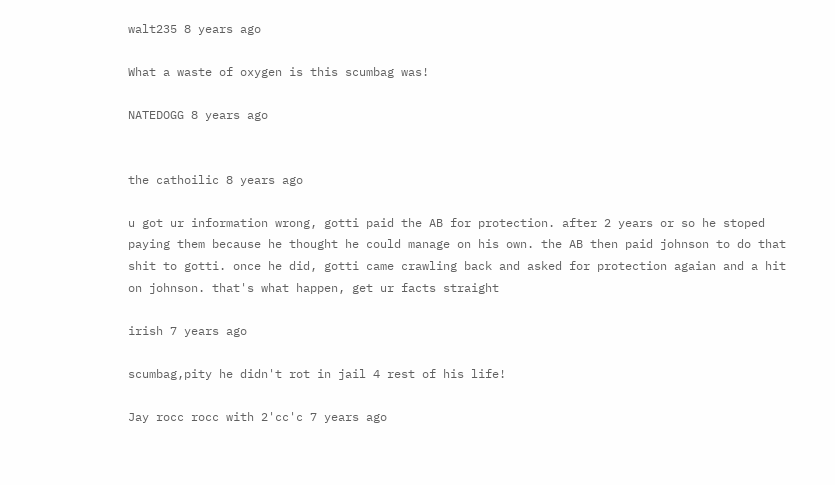walt235 8 years ago

What a waste of oxygen is this scumbag was!

NATEDOGG 8 years ago


the cathoilic 8 years ago

u got ur information wrong, gotti paid the AB for protection. after 2 years or so he stoped paying them because he thought he could manage on his own. the AB then paid johnson to do that shit to gotti. once he did, gotti came crawling back and asked for protection agaian and a hit on johnson. that's what happen, get ur facts straight

irish 7 years ago

scumbag,pity he didn't rot in jail 4 rest of his life!

Jay rocc rocc with 2'cc'c 7 years ago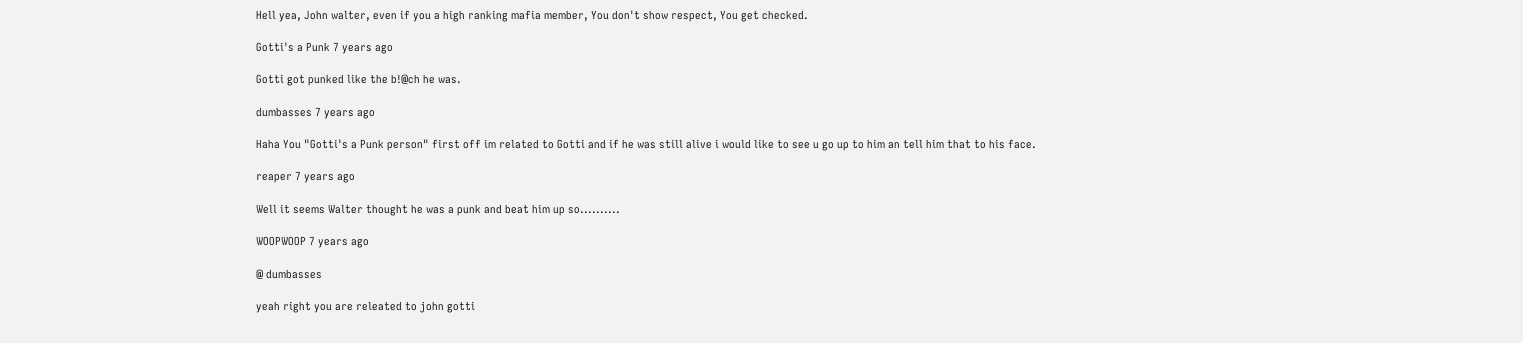Hell yea, John walter, even if you a high ranking mafia member, You don't show respect, You get checked.

Gotti's a Punk 7 years ago

Gotti got punked like the b!@ch he was.

dumbasses 7 years ago

Haha You "Gotti's a Punk person" first off im related to Gotti and if he was still alive i would like to see u go up to him an tell him that to his face.

reaper 7 years ago

Well it seems Walter thought he was a punk and beat him up so..........

WOOPWOOP 7 years ago

@ dumbasses

yeah right you are releated to john gotti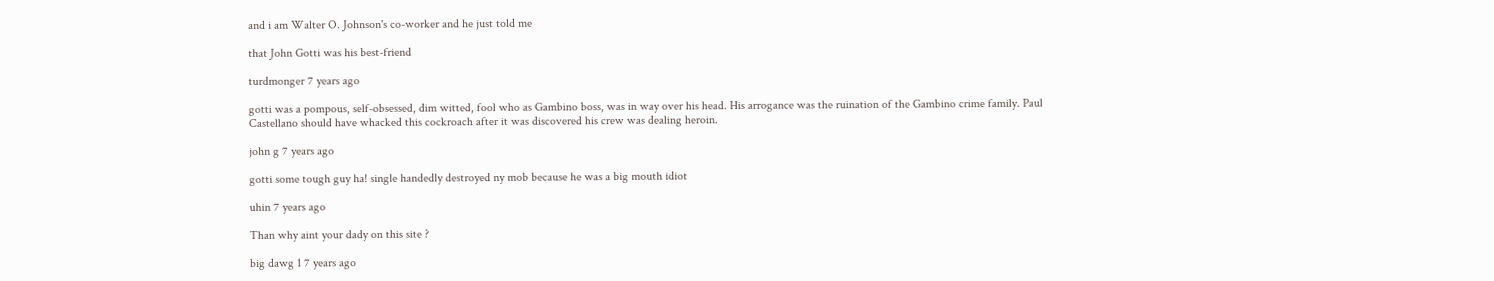and i am Walter O. Johnson's co-worker and he just told me

that John Gotti was his best-friend

turdmonger 7 years ago

gotti was a pompous, self-obsessed, dim witted, fool who as Gambino boss, was in way over his head. His arrogance was the ruination of the Gambino crime family. Paul Castellano should have whacked this cockroach after it was discovered his crew was dealing heroin.

john g 7 years ago

gotti some tough guy ha! single handedly destroyed ny mob because he was a big mouth idiot

uhin 7 years ago

Than why aint your dady on this site ?

big dawg 1 7 years ago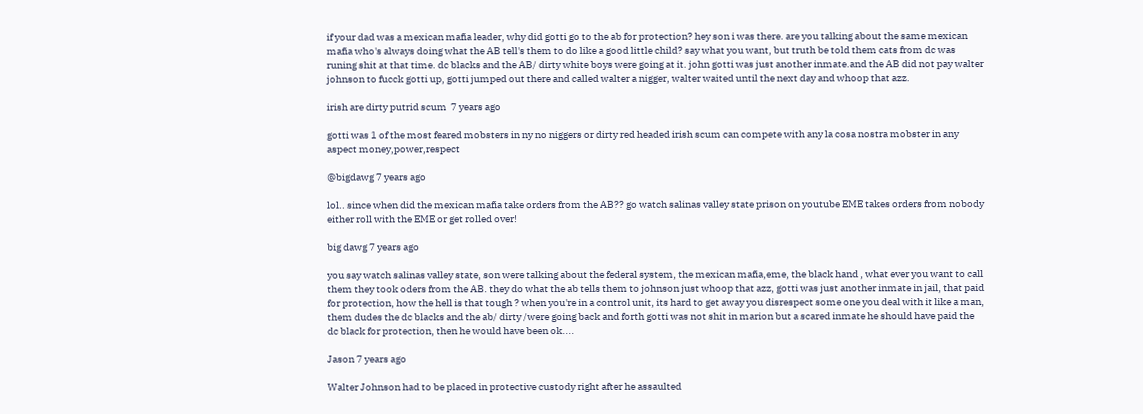if your dad was a mexican mafia leader, why did gotti go to the ab for protection? hey son i was there. are you talking about the same mexican mafia who's always doing what the AB tell's them to do like a good little child? say what you want, but truth be told them cats from dc was runing shit at that time. dc blacks and the AB/ dirty white boys were going at it. john gotti was just another inmate.and the AB did not pay walter johnson to fucck gotti up, gotti jumped out there and called walter a nigger, walter waited until the next day and whoop that azz.

irish are dirty putrid scum  7 years ago

gotti was 1 of the most feared mobsters in ny no niggers or dirty red headed irish scum can compete with any la cosa nostra mobster in any aspect money,power,respect

@bigdawg 7 years ago

lol.. since when did the mexican mafia take orders from the AB?? go watch salinas valley state prison on youtube EME takes orders from nobody either roll with the EME or get rolled over!

big dawg 7 years ago

you say watch salinas valley state, son were talking about the federal system, the mexican mafia,eme, the black hand , what ever you want to call them they took oders from the AB. they do what the ab tells them to johnson just whoop that azz, gotti was just another inmate in jail, that paid for protection, how the hell is that tough ? when you're in a control unit, its hard to get away you disrespect some one you deal with it like a man, them dudes the dc blacks and the ab/ dirty /were going back and forth gotti was not shit in marion but a scared inmate he should have paid the dc black for protection, then he would have been ok....

Jason 7 years ago

Walter Johnson had to be placed in protective custody right after he assaulted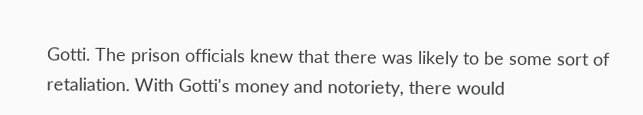Gotti. The prison officials knew that there was likely to be some sort of retaliation. With Gotti's money and notoriety, there would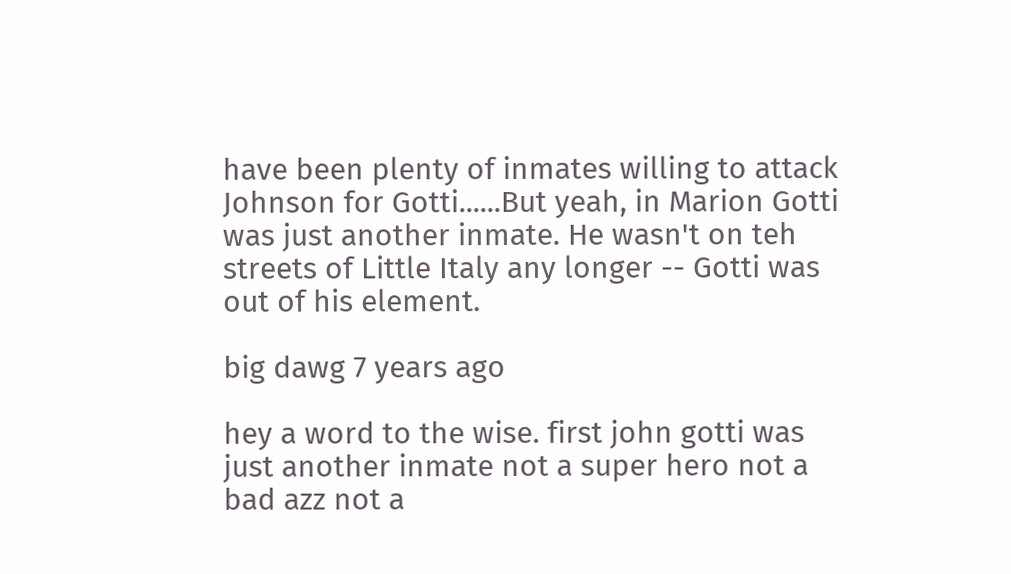have been plenty of inmates willing to attack Johnson for Gotti......But yeah, in Marion Gotti was just another inmate. He wasn't on teh streets of Little Italy any longer -- Gotti was out of his element.

big dawg 7 years ago

hey a word to the wise. first john gotti was just another inmate not a super hero not a bad azz not a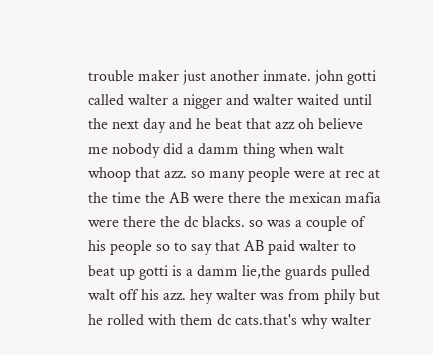trouble maker just another inmate. john gotti called walter a nigger and walter waited until the next day and he beat that azz oh believe me nobody did a damm thing when walt whoop that azz. so many people were at rec at the time the AB were there the mexican mafia were there the dc blacks. so was a couple of his people so to say that AB paid walter to beat up gotti is a damm lie,the guards pulled walt off his azz. hey walter was from phily but he rolled with them dc cats.that's why walter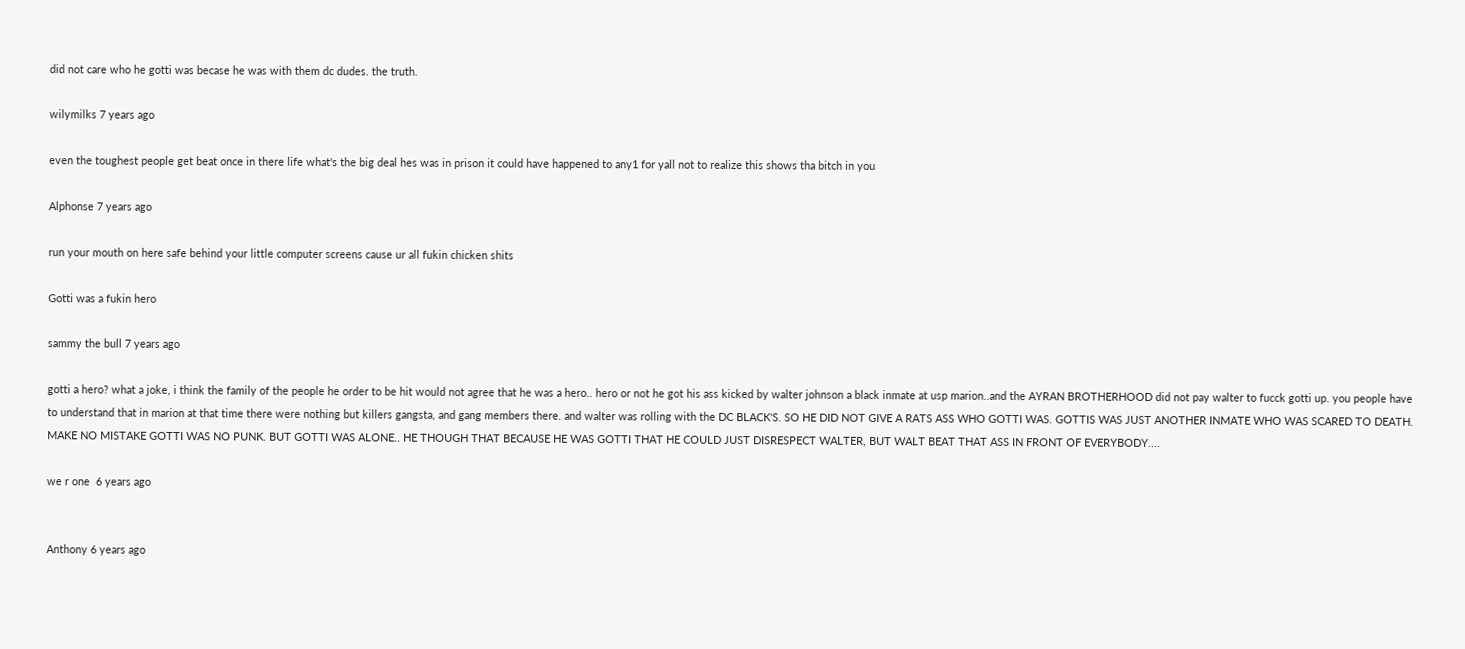did not care who he gotti was becase he was with them dc dudes. the truth.

wilymilks 7 years ago

even the toughest people get beat once in there life what's the big deal hes was in prison it could have happened to any1 for yall not to realize this shows tha bitch in you

Alphonse 7 years ago

run your mouth on here safe behind your little computer screens cause ur all fukin chicken shits

Gotti was a fukin hero

sammy the bull 7 years ago

gotti a hero? what a joke, i think the family of the people he order to be hit would not agree that he was a hero.. hero or not he got his ass kicked by walter johnson a black inmate at usp marion..and the AYRAN BROTHERHOOD did not pay walter to fucck gotti up. you people have to understand that in marion at that time there were nothing but killers gangsta, and gang members there. and walter was rolling with the DC BLACK'S. SO HE DID NOT GIVE A RATS ASS WHO GOTTI WAS. GOTTIS WAS JUST ANOTHER INMATE WHO WAS SCARED TO DEATH. MAKE NO MISTAKE GOTTI WAS NO PUNK. BUT GOTTI WAS ALONE.. HE THOUGH THAT BECAUSE HE WAS GOTTI THAT HE COULD JUST DISRESPECT WALTER, BUT WALT BEAT THAT ASS IN FRONT OF EVERYBODY....

we r one  6 years ago


Anthony 6 years ago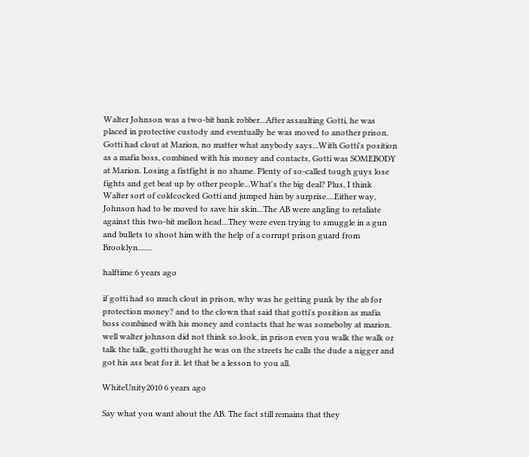Walter Johnson was a two-bit bank robber...After assaulting Gotti, he was placed in protective custody and eventually he was moved to another prison. Gotti had clout at Marion, no matter what anybody says...With Gotti's position as a mafia boss, combined with his money and contacts, Gotti was SOMEBODY at Marion. Losing a fistfight is no shame. Plenty of so-called tough guys lose fights and get beat up by other people...What's the big deal? Plus, I think Walter sort of coldcocked Gotti and jumped him by surprise....Either way, Johnson had to be moved to save his skin...The AB were angling to retaliate against this two-bit mellon head...They were even trying to smuggle in a gun and bullets to shoot him with the help of a corrupt prison guard from Brooklyn.......

halftime 6 years ago

if gotti had so much clout in prison, why was he getting punk by the ab for protection money? and to the clown that said that gotti's position as mafia boss combined with his money and contacts that he was someboby at marion. well walter johnson did not think so.look, in prison even you walk the walk or talk the talk, gotti thought he was on the streets he calls the dude a nigger and got his ass beat for it. let that be a lesson to you all.

WhiteUnity2010 6 years ago

Say what you want about the AB. The fact still remains that they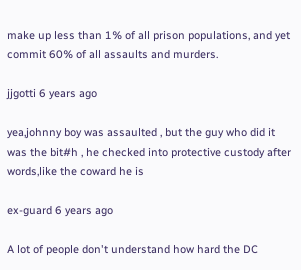make up less than 1% of all prison populations, and yet commit 60% of all assaults and murders.

jjgotti 6 years ago

yea,johnny boy was assaulted , but the guy who did it was the bit#h , he checked into protective custody after words,like the coward he is

ex-guard 6 years ago

A lot of people don't understand how hard the DC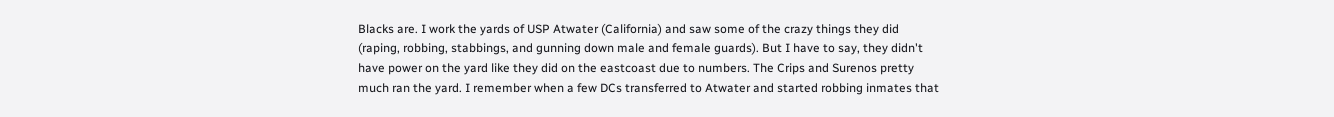Blacks are. I work the yards of USP Atwater (California) and saw some of the crazy things they did (raping, robbing, stabbings, and gunning down male and female guards). But I have to say, they didn't have power on the yard like they did on the eastcoast due to numbers. The Crips and Surenos pretty much ran the yard. I remember when a few DCs transferred to Atwater and started robbing inmates that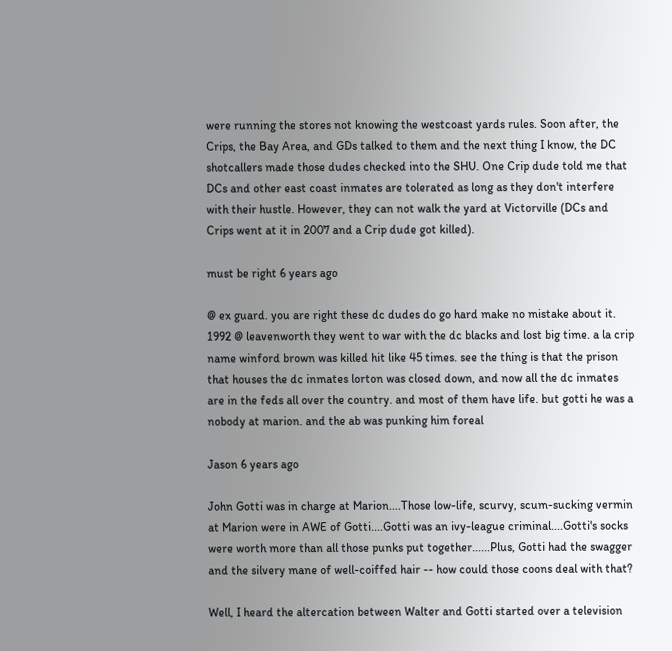were running the stores not knowing the westcoast yards rules. Soon after, the Crips, the Bay Area, and GDs talked to them and the next thing I know, the DC shotcallers made those dudes checked into the SHU. One Crip dude told me that DCs and other east coast inmates are tolerated as long as they don't interfere with their hustle. However, they can not walk the yard at Victorville (DCs and Crips went at it in 2007 and a Crip dude got killed).

must be right 6 years ago

@ ex guard. you are right these dc dudes do go hard make no mistake about it. 1992 @ leavenworth they went to war with the dc blacks and lost big time. a la crip name winford brown was killed hit like 45 times. see the thing is that the prison that houses the dc inmates lorton was closed down, and now all the dc inmates are in the feds all over the country. and most of them have life. but gotti he was a nobody at marion. and the ab was punking him foreal

Jason 6 years ago

John Gotti was in charge at Marion....Those low-life, scurvy, scum-sucking vermin at Marion were in AWE of Gotti....Gotti was an ivy-league criminal....Gotti's socks were worth more than all those punks put together......Plus, Gotti had the swagger and the silvery mane of well-coiffed hair -- how could those coons deal with that?

Well, I heard the altercation between Walter and Gotti started over a television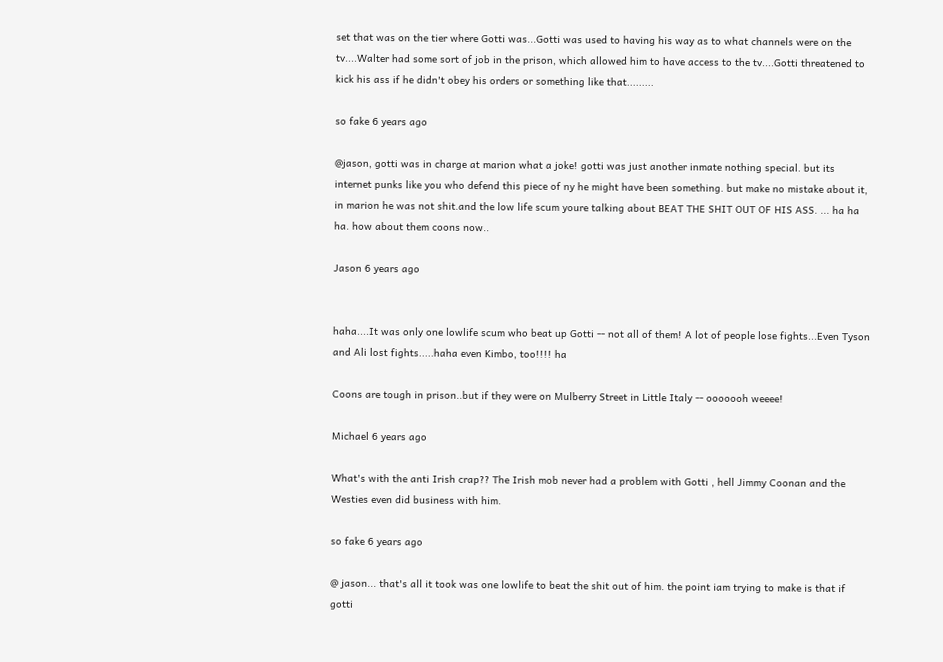set that was on the tier where Gotti was...Gotti was used to having his way as to what channels were on the tv....Walter had some sort of job in the prison, which allowed him to have access to the tv....Gotti threatened to kick his ass if he didn't obey his orders or something like that.........

so fake 6 years ago

@jason, gotti was in charge at marion what a joke! gotti was just another inmate nothing special. but its internet punks like you who defend this piece of ny he might have been something. but make no mistake about it, in marion he was not shit.and the low life scum youre talking about BEAT THE SHIT OUT OF HIS ASS. ... ha ha ha. how about them coons now..

Jason 6 years ago


haha....It was only one lowlife scum who beat up Gotti -- not all of them! A lot of people lose fights...Even Tyson and Ali lost fights.....haha even Kimbo, too!!!! ha

Coons are tough in prison..but if they were on Mulberry Street in Little Italy -- ooooooh weeee!

Michael 6 years ago

What's with the anti Irish crap?? The Irish mob never had a problem with Gotti , hell Jimmy Coonan and the Westies even did business with him.

so fake 6 years ago

@ jason... that's all it took was one lowlife to beat the shit out of him. the point iam trying to make is that if gotti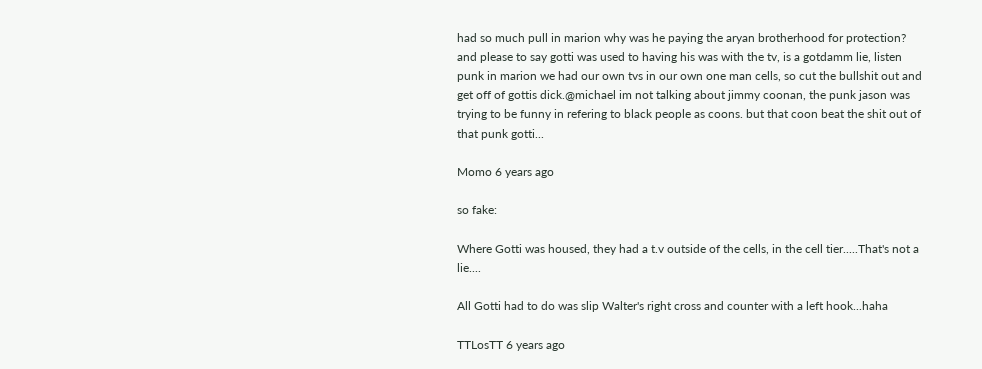had so much pull in marion why was he paying the aryan brotherhood for protection? and please to say gotti was used to having his was with the tv, is a gotdamm lie, listen punk in marion we had our own tvs in our own one man cells, so cut the bullshit out and get off of gottis dick.@michael im not talking about jimmy coonan, the punk jason was trying to be funny in refering to black people as coons. but that coon beat the shit out of that punk gotti...

Momo 6 years ago

so fake:

Where Gotti was housed, they had a t.v outside of the cells, in the cell tier.....That's not a lie....

All Gotti had to do was slip Walter's right cross and counter with a left hook...haha

TTLosTT 6 years ago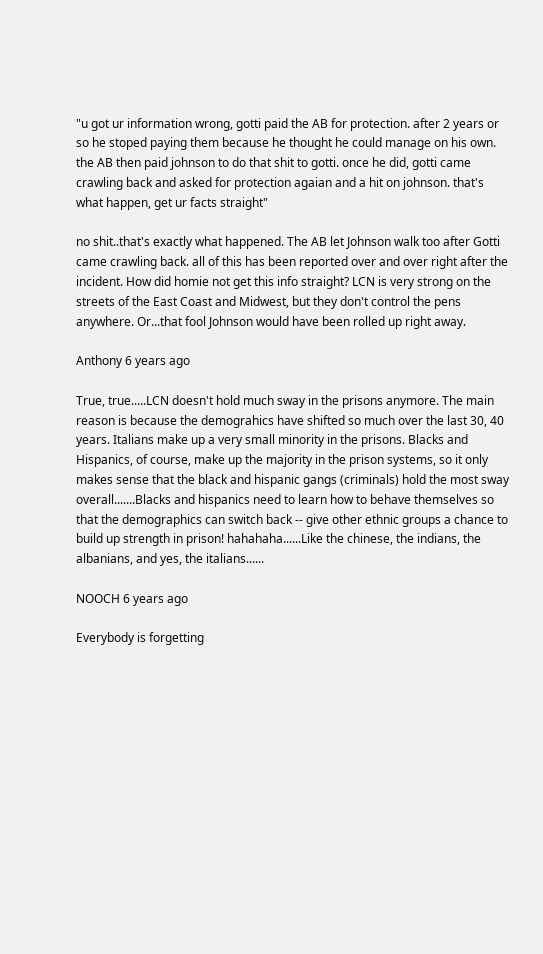"u got ur information wrong, gotti paid the AB for protection. after 2 years or so he stoped paying them because he thought he could manage on his own. the AB then paid johnson to do that shit to gotti. once he did, gotti came crawling back and asked for protection agaian and a hit on johnson. that's what happen, get ur facts straight"

no shit..that's exactly what happened. The AB let Johnson walk too after Gotti came crawling back. all of this has been reported over and over right after the incident. How did homie not get this info straight? LCN is very strong on the streets of the East Coast and Midwest, but they don't control the pens anywhere. Or...that fool Johnson would have been rolled up right away.

Anthony 6 years ago

True, true.....LCN doesn't hold much sway in the prisons anymore. The main reason is because the demograhics have shifted so much over the last 30, 40 years. Italians make up a very small minority in the prisons. Blacks and Hispanics, of course, make up the majority in the prison systems, so it only makes sense that the black and hispanic gangs (criminals) hold the most sway overall.......Blacks and hispanics need to learn how to behave themselves so that the demographics can switch back -- give other ethnic groups a chance to build up strength in prison! hahahaha......Like the chinese, the indians, the albanians, and yes, the italians......

NOOCH 6 years ago

Everybody is forgetting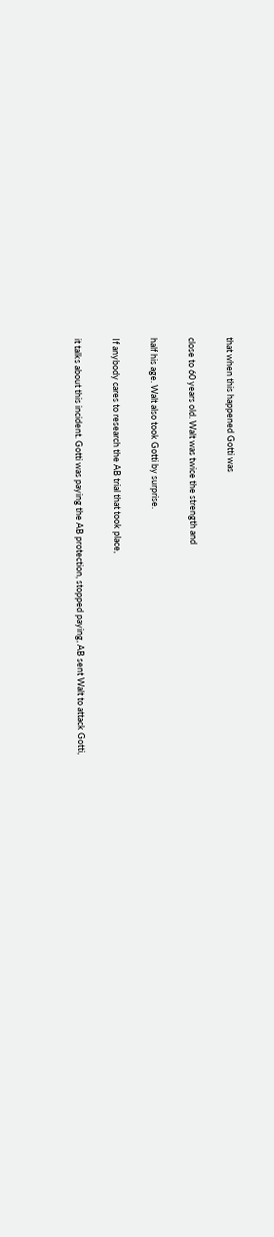that when this happened Gotti was

close to 60 years old. Walt was twice the strength and

half his age. Walt also took Gotti by surprise.

If anybody cares to research the AB trial that took place,

it talks about this incident. Gotti was paying the AB protection, stopped paying, AB sent Walt to attack Gotti,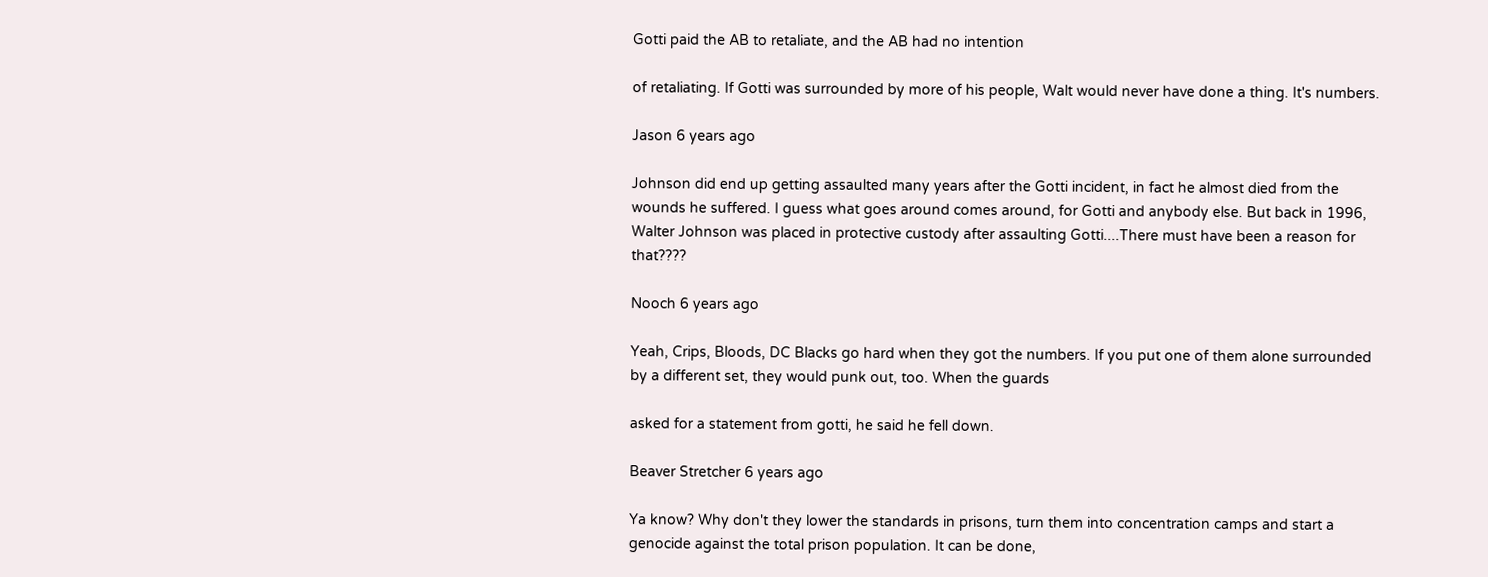Gotti paid the AB to retaliate, and the AB had no intention

of retaliating. If Gotti was surrounded by more of his people, Walt would never have done a thing. It's numbers.

Jason 6 years ago

Johnson did end up getting assaulted many years after the Gotti incident, in fact he almost died from the wounds he suffered. I guess what goes around comes around, for Gotti and anybody else. But back in 1996, Walter Johnson was placed in protective custody after assaulting Gotti....There must have been a reason for that????

Nooch 6 years ago

Yeah, Crips, Bloods, DC Blacks go hard when they got the numbers. If you put one of them alone surrounded by a different set, they would punk out, too. When the guards

asked for a statement from gotti, he said he fell down.

Beaver Stretcher 6 years ago

Ya know? Why don't they lower the standards in prisons, turn them into concentration camps and start a genocide against the total prison population. It can be done,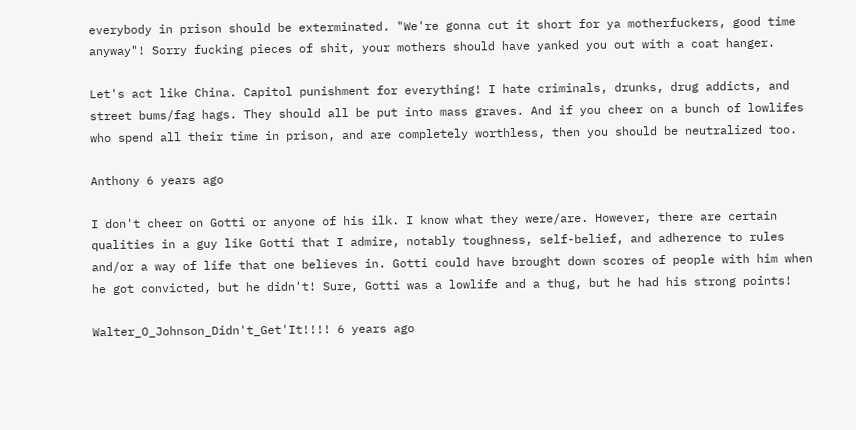everybody in prison should be exterminated. "We're gonna cut it short for ya motherfuckers, good time anyway"! Sorry fucking pieces of shit, your mothers should have yanked you out with a coat hanger.

Let's act like China. Capitol punishment for everything! I hate criminals, drunks, drug addicts, and street bums/fag hags. They should all be put into mass graves. And if you cheer on a bunch of lowlifes who spend all their time in prison, and are completely worthless, then you should be neutralized too.

Anthony 6 years ago

I don't cheer on Gotti or anyone of his ilk. I know what they were/are. However, there are certain qualities in a guy like Gotti that I admire, notably toughness, self-belief, and adherence to rules and/or a way of life that one believes in. Gotti could have brought down scores of people with him when he got convicted, but he didn't! Sure, Gotti was a lowlife and a thug, but he had his strong points!

Walter_O_Johnson_Didn't_Get'It!!!! 6 years ago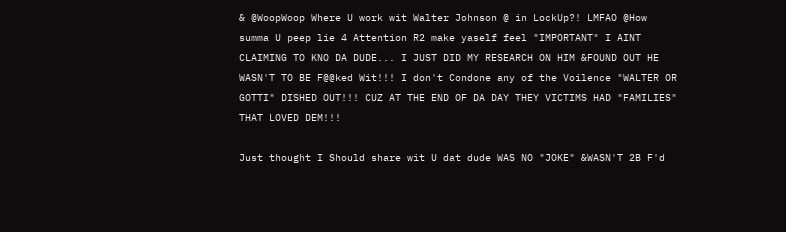& @WoopWoop Where U work wit Walter Johnson @ in LockUp?! LMFAO @How summa U peep lie 4 Attention R2 make yaself feel "IMPORTANT" I AINT CLAIMING TO KNO DA DUDE... I JUST DID MY RESEARCH ON HIM &FOUND OUT HE WASN'T TO BE F@@ked Wit!!! I don't Condone any of the Voilence "WALTER OR GOTTI" DISHED OUT!!! CUZ AT THE END OF DA DAY THEY VICTIMS HAD "FAMILIES" THAT LOVED DEM!!!

Just thought I Should share wit U dat dude WAS NO "JOKE" &WASN'T 2B F'd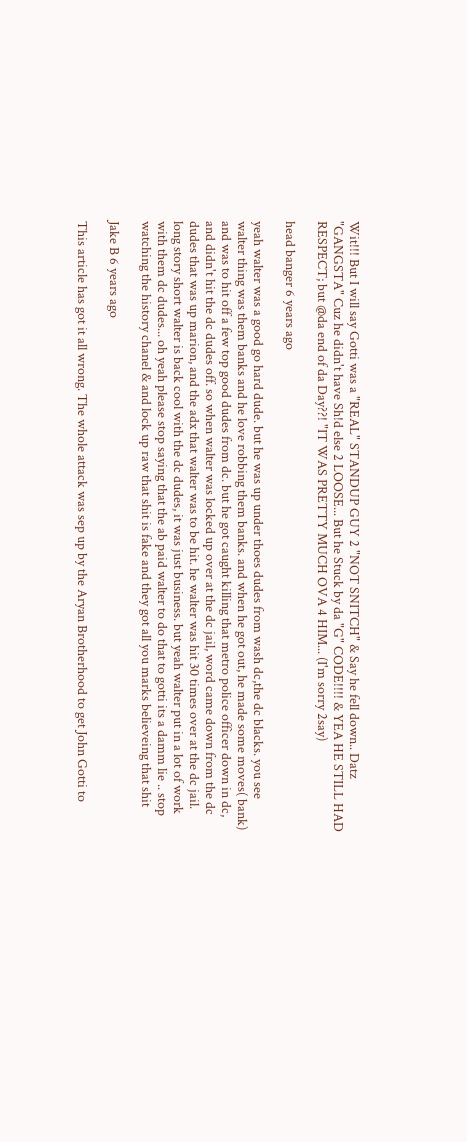Wit!!! But I will say Gotti was a "REAL" STANDUP GUY 2 "NOT SNITCH" & Say he fell down.. Datz "GANGSTA" Cuz he didn't have Sh!d else 2 LOOSE... But he Stuck by da "G" CODE!!!! & YEA HE STILL HAD RESPECT; but @da end of da Day??! "IT WAS PRETTY MUCH OVA 4 HIM... (I'm sorry 2say)

head banger 6 years ago

yeah walter was a good go hard dude. but he was up under thoes dudes from wash dc,the dc blacks. you see walter thing was them banks and he love robbing them banks. and when he got out, he made some moves( bank) and was to hit off a few top good dudes from dc. but he got caught killing that metro police officer down in dc, and didn't hit the dc dudes off. so when walter was locked up over at the dc jail, word came down from the dc dudes that was up marion, and the adx that walter was to be hit. he walter was hit 30 times over at the dc jail. long story short walter is back cool with the dc dudes, it was just business. but yeah walter put in a lot of work with them dc dudes... oh yeah please stop saying that the ab paid walter to do that to gotti its a damm lie .. stop watching the history chanel & and lock up raw that shit is fake and they got all you marks believeing that shit

Jake B 6 years ago

This article has got it all wrong. The whole attack was sep up by the Aryan Brotherhood to get John Gotti to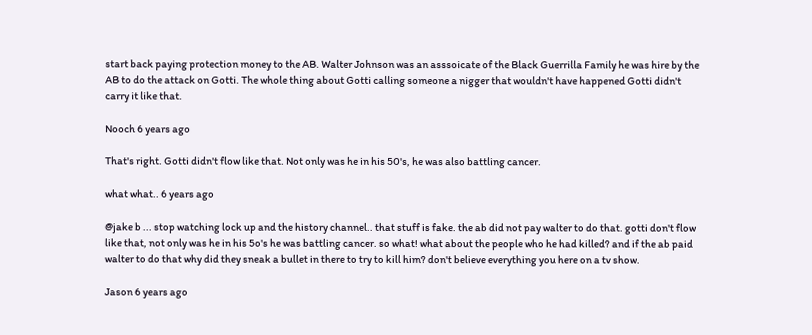start back paying protection money to the AB. Walter Johnson was an asssoicate of the Black Guerrilla Family he was hire by the AB to do the attack on Gotti. The whole thing about Gotti calling someone a nigger that wouldn't have happened Gotti didn't carry it like that.

Nooch 6 years ago

That's right. Gotti didn't flow like that. Not only was he in his 50's, he was also battling cancer.

what what.. 6 years ago

@jake b ... stop watching lock up and the history channel.. that stuff is fake. the ab did not pay walter to do that. gotti don't flow like that, not only was he in his 5o's he was battling cancer. so what! what about the people who he had killed? and if the ab paid walter to do that why did they sneak a bullet in there to try to kill him? don't believe everything you here on a tv show.

Jason 6 years ago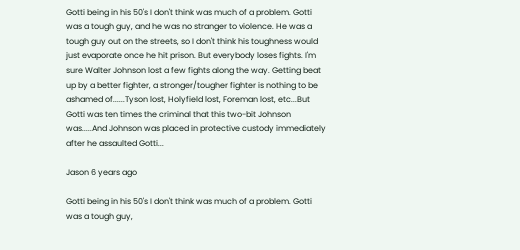Gotti being in his 50's I don't think was much of a problem. Gotti was a tough guy, and he was no stranger to violence. He was a tough guy out on the streets, so I don't think his toughness would just evaporate once he hit prison. But everybody loses fights. I'm sure Walter Johnson lost a few fights along the way. Getting beat up by a better fighter, a stronger/tougher fighter is nothing to be ashamed of......Tyson lost, Holyfield lost, Foreman lost, etc...But Gotti was ten times the criminal that this two-bit Johnson was.....And Johnson was placed in protective custody immediately after he assaulted Gotti...

Jason 6 years ago

Gotti being in his 50's I don't think was much of a problem. Gotti was a tough guy,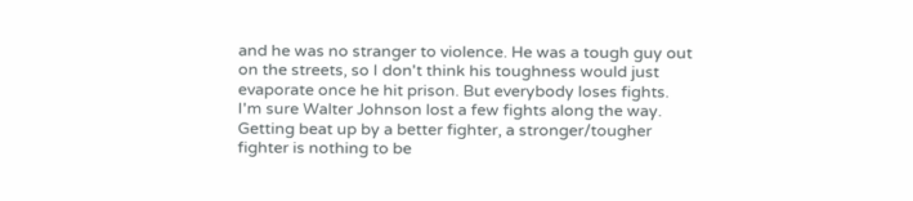and he was no stranger to violence. He was a tough guy out on the streets, so I don't think his toughness would just evaporate once he hit prison. But everybody loses fights. I'm sure Walter Johnson lost a few fights along the way. Getting beat up by a better fighter, a stronger/tougher fighter is nothing to be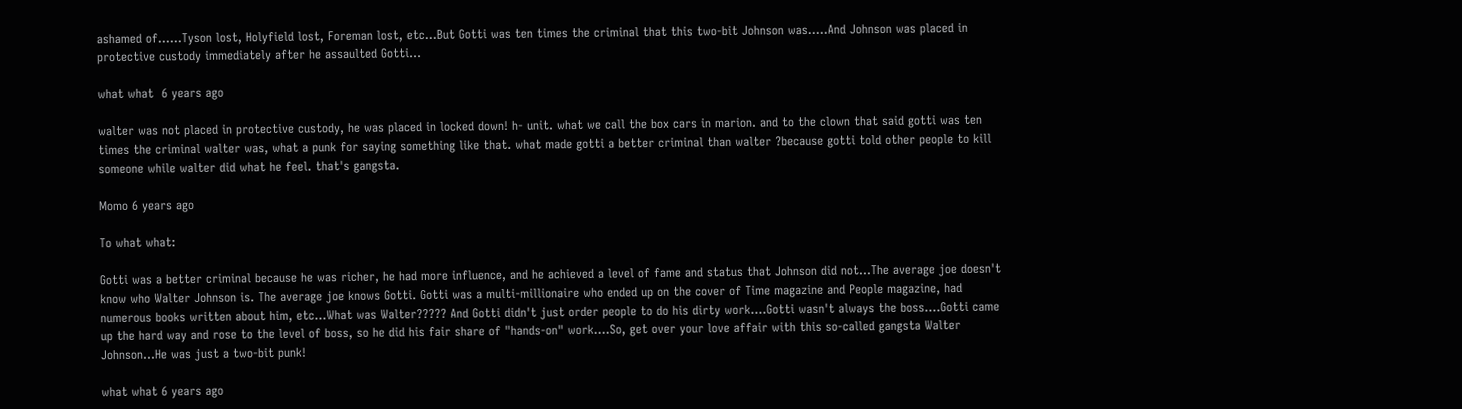ashamed of......Tyson lost, Holyfield lost, Foreman lost, etc...But Gotti was ten times the criminal that this two-bit Johnson was.....And Johnson was placed in protective custody immediately after he assaulted Gotti...

what what  6 years ago

walter was not placed in protective custody, he was placed in locked down! h- unit. what we call the box cars in marion. and to the clown that said gotti was ten times the criminal walter was, what a punk for saying something like that. what made gotti a better criminal than walter ?because gotti told other people to kill someone while walter did what he feel. that's gangsta.

Momo 6 years ago

To what what:

Gotti was a better criminal because he was richer, he had more influence, and he achieved a level of fame and status that Johnson did not...The average joe doesn't know who Walter Johnson is. The average joe knows Gotti. Gotti was a multi-millionaire who ended up on the cover of Time magazine and People magazine, had numerous books written about him, etc...What was Walter????? And Gotti didn't just order people to do his dirty work....Gotti wasn't always the boss....Gotti came up the hard way and rose to the level of boss, so he did his fair share of "hands-on" work....So, get over your love affair with this so-called gangsta Walter Johnson...He was just a two-bit punk!

what what 6 years ago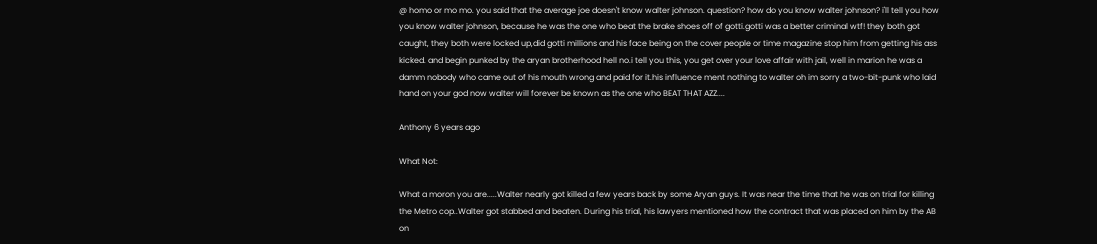@ homo or mo mo. you said that the average joe doesn't know walter johnson. question? how do you know walter johnson? i'll tell you how you know walter johnson, because he was the one who beat the brake shoes off of gotti.gotti was a better criminal wtf! they both got caught, they both were locked up,did gotti millions and his face being on the cover people or time magazine stop him from getting his ass kicked. and begin punked by the aryan brotherhood hell no.i tell you this, you get over your love affair with jail, well in marion he was a damm nobody who came out of his mouth wrong and paid for it.his influence ment nothing to walter oh im sorry a two-bit-punk who laid hand on your god now walter will forever be known as the one who BEAT THAT AZZ....

Anthony 6 years ago

What Not:

What a moron you are.....Walter nearly got killed a few years back by some Aryan guys. It was near the time that he was on trial for killing the Metro cop..Walter got stabbed and beaten. During his trial, his lawyers mentioned how the contract that was placed on him by the AB on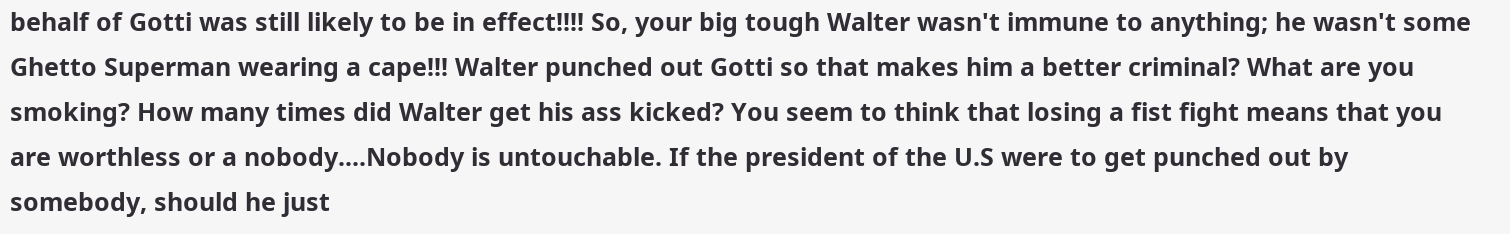behalf of Gotti was still likely to be in effect!!!! So, your big tough Walter wasn't immune to anything; he wasn't some Ghetto Superman wearing a cape!!! Walter punched out Gotti so that makes him a better criminal? What are you smoking? How many times did Walter get his ass kicked? You seem to think that losing a fist fight means that you are worthless or a nobody....Nobody is untouchable. If the president of the U.S were to get punched out by somebody, should he just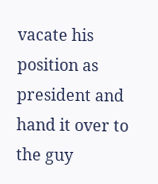vacate his position as president and hand it over to the guy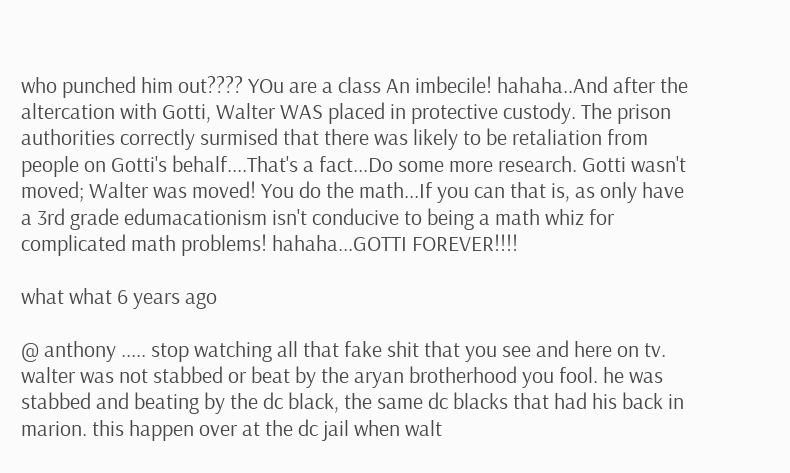who punched him out???? YOu are a class An imbecile! hahaha..And after the altercation with Gotti, Walter WAS placed in protective custody. The prison authorities correctly surmised that there was likely to be retaliation from people on Gotti's behalf....That's a fact...Do some more research. Gotti wasn't moved; Walter was moved! You do the math...If you can that is, as only have a 3rd grade edumacationism isn't conducive to being a math whiz for complicated math problems! hahaha...GOTTI FOREVER!!!!

what what 6 years ago

@ anthony ..... stop watching all that fake shit that you see and here on tv. walter was not stabbed or beat by the aryan brotherhood you fool. he was stabbed and beating by the dc black, the same dc blacks that had his back in marion. this happen over at the dc jail when walt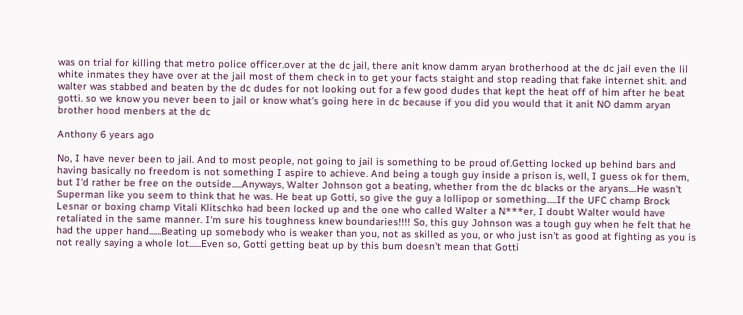was on trial for killing that metro police officer.over at the dc jail, there anit know damm aryan brotherhood at the dc jail even the lil white inmates they have over at the jail most of them check in to get your facts staight and stop reading that fake internet shit. and walter was stabbed and beaten by the dc dudes for not looking out for a few good dudes that kept the heat off of him after he beat gotti. so we know you never been to jail or know what's going here in dc because if you did you would that it anit NO damm aryan brother hood menbers at the dc

Anthony 6 years ago

No, I have never been to jail. And to most people, not going to jail is something to be proud of.Getting locked up behind bars and having basically no freedom is not something I aspire to achieve. And being a tough guy inside a prison is, well, I guess ok for them, but I'd rather be free on the outside.....Anyways, Walter Johnson got a beating, whether from the dc blacks or the aryans....He wasn't Superman like you seem to think that he was. He beat up Gotti, so give the guy a lollipop or something.....If the UFC champ Brock Lesnar or boxing champ Vitali Klitschko had been locked up and the one who called Walter a N***er, I doubt Walter would have retaliated in the same manner. I'm sure his toughness knew boundaries!!!! So, this guy Johnson was a tough guy when he felt that he had the upper hand......Beating up somebody who is weaker than you, not as skilled as you, or who just isn't as good at fighting as you is not really saying a whole lot......Even so, Gotti getting beat up by this bum doesn't mean that Gotti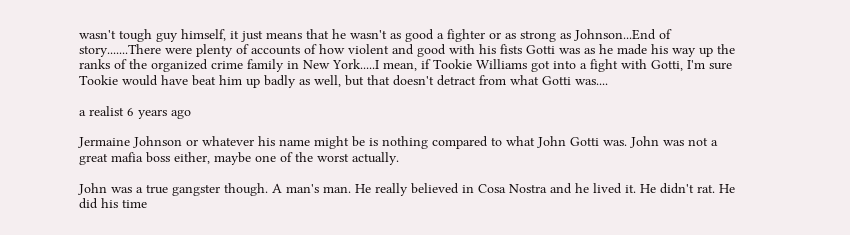wasn't tough guy himself, it just means that he wasn't as good a fighter or as strong as Johnson...End of story.......There were plenty of accounts of how violent and good with his fists Gotti was as he made his way up the ranks of the organized crime family in New York.....I mean, if Tookie Williams got into a fight with Gotti, I'm sure Tookie would have beat him up badly as well, but that doesn't detract from what Gotti was....

a realist 6 years ago

Jermaine Johnson or whatever his name might be is nothing compared to what John Gotti was. John was not a great mafia boss either, maybe one of the worst actually.

John was a true gangster though. A man's man. He really believed in Cosa Nostra and he lived it. He didn't rat. He did his time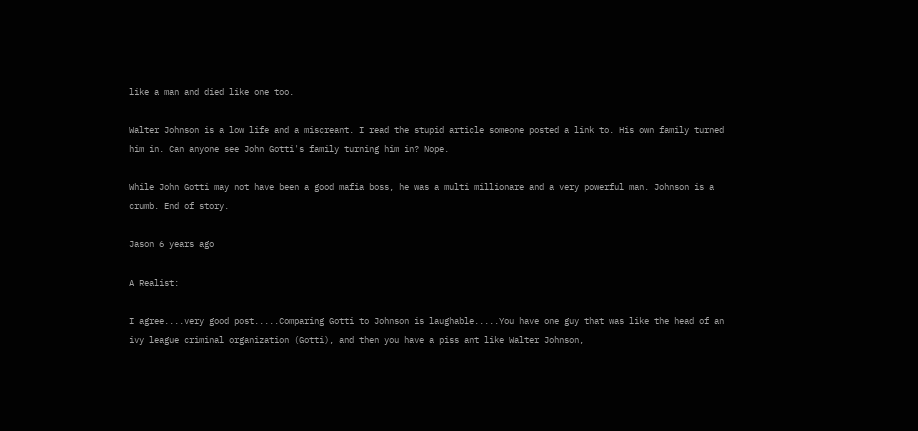like a man and died like one too.

Walter Johnson is a low life and a miscreant. I read the stupid article someone posted a link to. His own family turned him in. Can anyone see John Gotti's family turning him in? Nope.

While John Gotti may not have been a good mafia boss, he was a multi millionare and a very powerful man. Johnson is a crumb. End of story.

Jason 6 years ago

A Realist:

I agree....very good post.....Comparing Gotti to Johnson is laughable.....You have one guy that was like the head of an ivy league criminal organization (Gotti), and then you have a piss ant like Walter Johnson,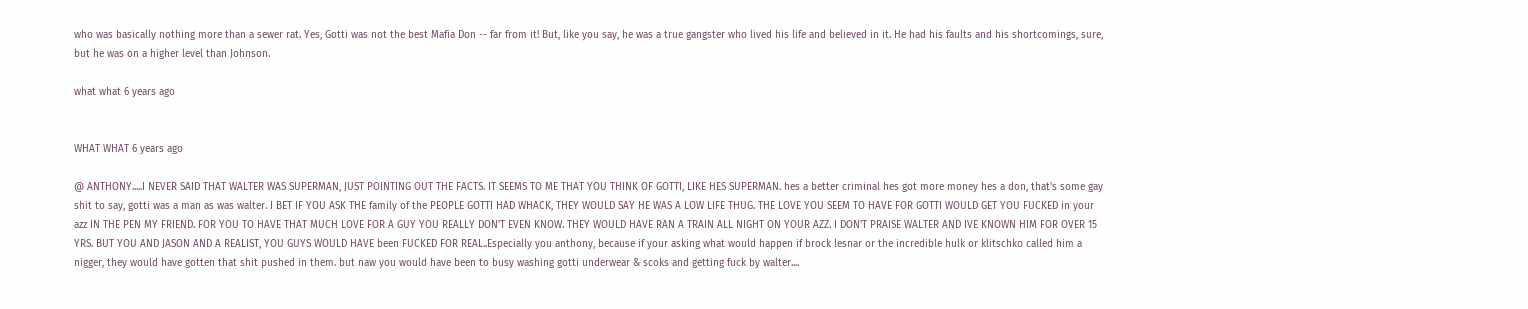who was basically nothing more than a sewer rat. Yes, Gotti was not the best Mafia Don -- far from it! But, like you say, he was a true gangster who lived his life and believed in it. He had his faults and his shortcomings, sure, but he was on a higher level than Johnson.

what what 6 years ago


WHAT WHAT 6 years ago

@ ANTHONY.....I NEVER SAID THAT WALTER WAS SUPERMAN, JUST POINTING OUT THE FACTS. IT SEEMS TO ME THAT YOU THINK OF GOTTI, LIKE HES SUPERMAN. hes a better criminal hes got more money hes a don, that's some gay shit to say, gotti was a man as was walter. I BET IF YOU ASK THE family of the PEOPLE GOTTI HAD WHACK, THEY WOULD SAY HE WAS A LOW LIFE THUG. THE LOVE YOU SEEM TO HAVE FOR GOTTI WOULD GET YOU FUCKED in your azz IN THE PEN MY FRIEND. FOR YOU TO HAVE THAT MUCH LOVE FOR A GUY YOU REALLY DON'T EVEN KNOW. THEY WOULD HAVE RAN A TRAIN ALL NIGHT ON YOUR AZZ. I DON'T PRAISE WALTER AND IVE KNOWN HIM FOR OVER 15 YRS. BUT YOU AND JASON AND A REALIST, YOU GUYS WOULD HAVE been FUCKED FOR REAL..Especially you anthony, because if your asking what would happen if brock lesnar or the incredible hulk or klitschko called him a nigger, they would have gotten that shit pushed in them. but naw you would have been to busy washing gotti underwear & scoks and getting fuck by walter....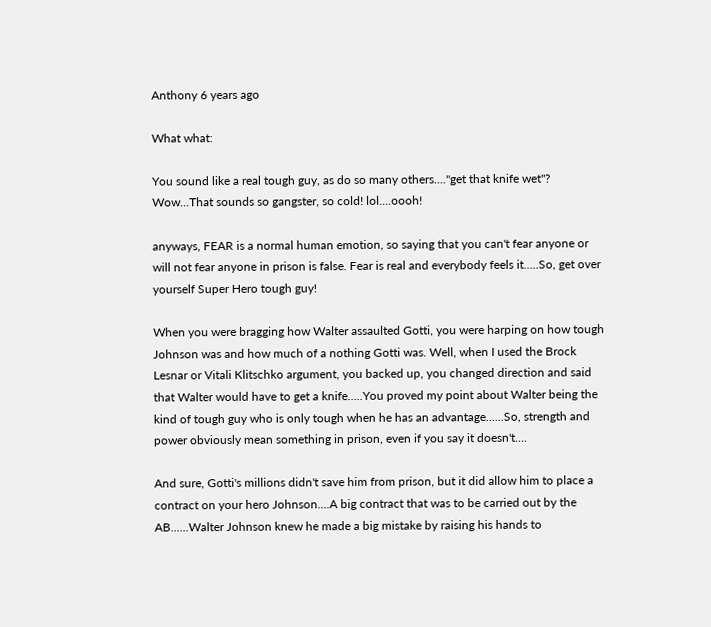Anthony 6 years ago

What what:

You sound like a real tough guy, as do so many others...."get that knife wet"? Wow...That sounds so gangster, so cold! lol....oooh!

anyways, FEAR is a normal human emotion, so saying that you can't fear anyone or will not fear anyone in prison is false. Fear is real and everybody feels it.....So, get over yourself Super Hero tough guy!

When you were bragging how Walter assaulted Gotti, you were harping on how tough Johnson was and how much of a nothing Gotti was. Well, when I used the Brock Lesnar or Vitali Klitschko argument, you backed up, you changed direction and said that Walter would have to get a knife.....You proved my point about Walter being the kind of tough guy who is only tough when he has an advantage......So, strength and power obviously mean something in prison, even if you say it doesn't....

And sure, Gotti's millions didn't save him from prison, but it did allow him to place a contract on your hero Johnson....A big contract that was to be carried out by the AB......Walter Johnson knew he made a big mistake by raising his hands to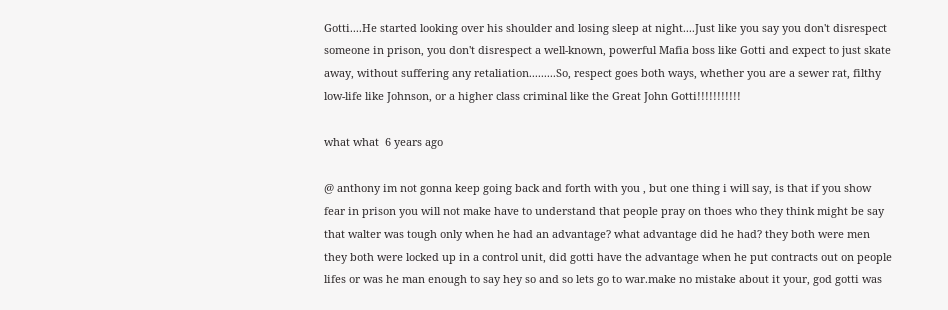Gotti....He started looking over his shoulder and losing sleep at night....Just like you say you don't disrespect someone in prison, you don't disrespect a well-known, powerful Mafia boss like Gotti and expect to just skate away, without suffering any retaliation.........So, respect goes both ways, whether you are a sewer rat, filthy low-life like Johnson, or a higher class criminal like the Great John Gotti!!!!!!!!!!!

what what  6 years ago

@ anthony im not gonna keep going back and forth with you , but one thing i will say, is that if you show fear in prison you will not make have to understand that people pray on thoes who they think might be say that walter was tough only when he had an advantage? what advantage did he had? they both were men they both were locked up in a control unit, did gotti have the advantage when he put contracts out on people lifes or was he man enough to say hey so and so lets go to war.make no mistake about it your, god gotti was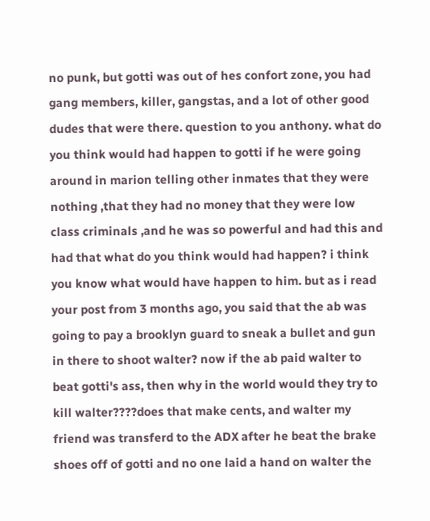no punk, but gotti was out of hes confort zone, you had gang members, killer, gangstas, and a lot of other good dudes that were there. question to you anthony. what do you think would had happen to gotti if he were going around in marion telling other inmates that they were nothing ,that they had no money that they were low class criminals ,and he was so powerful and had this and had that what do you think would had happen? i think you know what would have happen to him. but as i read your post from 3 months ago, you said that the ab was going to pay a brooklyn guard to sneak a bullet and gun in there to shoot walter? now if the ab paid walter to beat gotti's ass, then why in the world would they try to kill walter????does that make cents, and walter my friend was transferd to the ADX after he beat the brake shoes off of gotti and no one laid a hand on walter the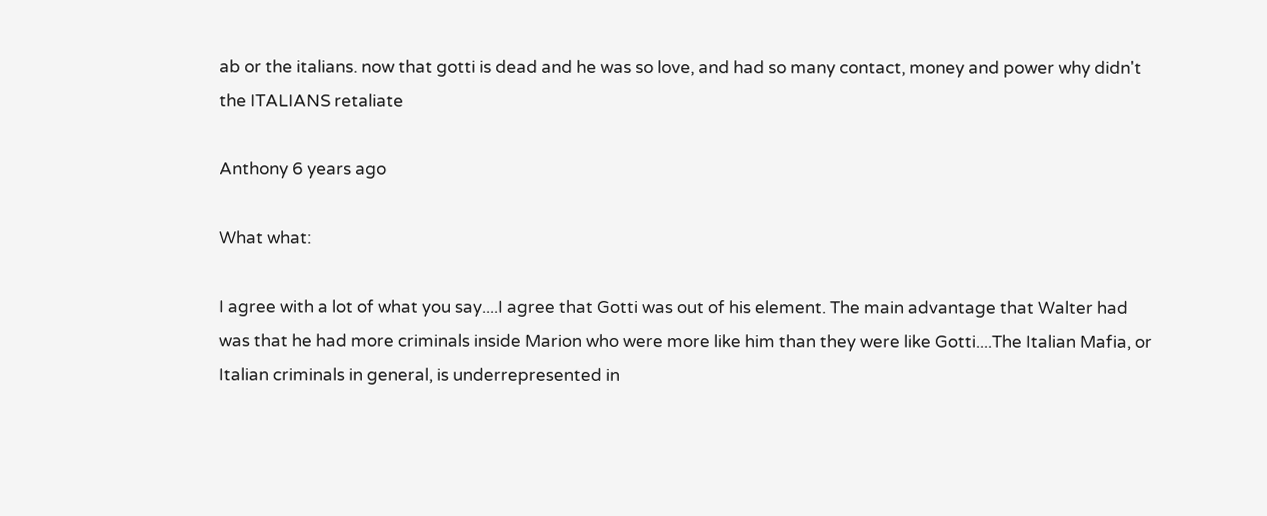ab or the italians. now that gotti is dead and he was so love, and had so many contact, money and power why didn't the ITALIANS retaliate

Anthony 6 years ago

What what:

I agree with a lot of what you say....I agree that Gotti was out of his element. The main advantage that Walter had was that he had more criminals inside Marion who were more like him than they were like Gotti....The Italian Mafia, or Italian criminals in general, is underrepresented in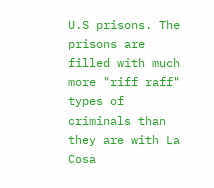U.S prisons. The prisons are filled with much more "riff raff" types of criminals than they are with La Cosa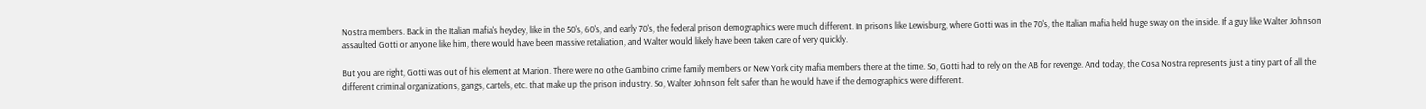Nostra members. Back in the Italian mafia's heydey, like in the 50's, 60's, and early 70's, the federal prison demographics were much different. In prisons like Lewisburg, where Gotti was in the 70's, the Italian mafia held huge sway on the inside. If a guy like Walter Johnson assaulted Gotti or anyone like him, there would have been massive retaliation, and Walter would likely have been taken care of very quickly.

But you are right, Gotti was out of his element at Marion. There were no othe Gambino crime family members or New York city mafia members there at the time. So, Gotti had to rely on the AB for revenge. And today, the Cosa Nostra represents just a tiny part of all the different criminal organizations, gangs, cartels, etc. that make up the prison industry. So, Walter Johnson felt safer than he would have if the demographics were different.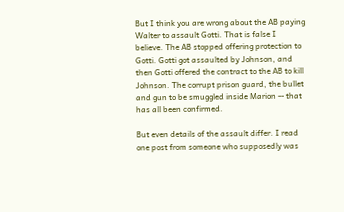But I think you are wrong about the AB paying Walter to assault Gotti. That is false I believe. The AB stopped offering protection to Gotti. Gotti got assaulted by Johnson, and then Gotti offered the contract to the AB to kill Johnson. The corrupt prison guard, the bullet and gun to be smuggled inside Marion -- that has all been confirmed.

But even details of the assault differ. I read one post from someone who supposedly was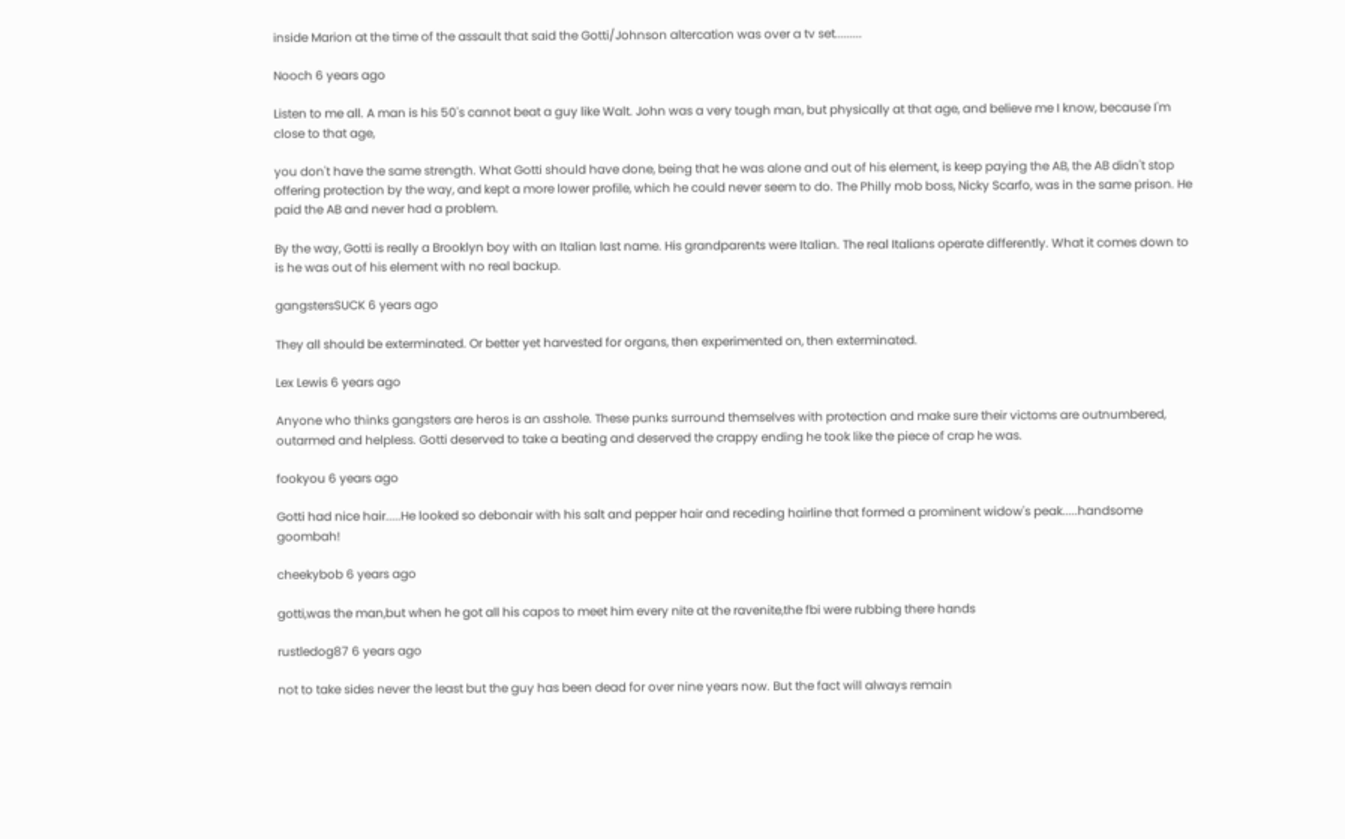inside Marion at the time of the assault that said the Gotti/Johnson altercation was over a tv set.........

Nooch 6 years ago

Listen to me all. A man is his 50's cannot beat a guy like Walt. John was a very tough man, but physically at that age, and believe me I know, because I'm close to that age,

you don't have the same strength. What Gotti should have done, being that he was alone and out of his element, is keep paying the AB, the AB didn't stop offering protection by the way, and kept a more lower profile, which he could never seem to do. The Philly mob boss, Nicky Scarfo, was in the same prison. He paid the AB and never had a problem.

By the way, Gotti is really a Brooklyn boy with an Italian last name. His grandparents were Italian. The real Italians operate differently. What it comes down to is he was out of his element with no real backup.

gangstersSUCK 6 years ago

They all should be exterminated. Or better yet harvested for organs, then experimented on, then exterminated.

Lex Lewis 6 years ago

Anyone who thinks gangsters are heros is an asshole. These punks surround themselves with protection and make sure their victoms are outnumbered, outarmed and helpless. Gotti deserved to take a beating and deserved the crappy ending he took like the piece of crap he was.

fookyou 6 years ago

Gotti had nice hair.....He looked so debonair with his salt and pepper hair and receding hairline that formed a prominent widow's peak.....handsome goombah!

cheekybob 6 years ago

gotti,was the man,but when he got all his capos to meet him every nite at the ravenite,the fbi were rubbing there hands

rustledog87 6 years ago

not to take sides never the least but the guy has been dead for over nine years now. But the fact will always remain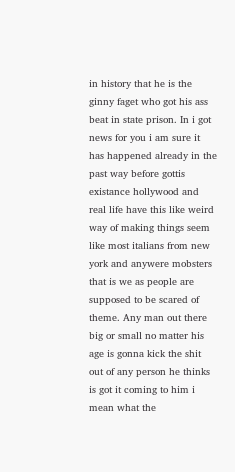in history that he is the ginny faget who got his ass beat in state prison. In i got news for you i am sure it has happened already in the past way before gottis existance hollywood and real life have this like weird way of making things seem like most italians from new york and anywere mobsters that is we as people are supposed to be scared of theme. Any man out there big or small no matter his age is gonna kick the shit out of any person he thinks is got it coming to him i mean what the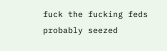fuck the fucking feds probably seezed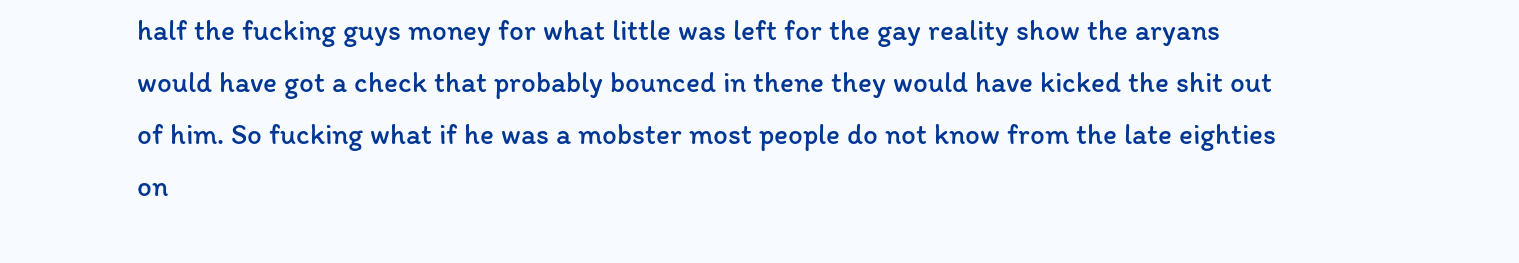half the fucking guys money for what little was left for the gay reality show the aryans would have got a check that probably bounced in thene they would have kicked the shit out of him. So fucking what if he was a mobster most people do not know from the late eighties on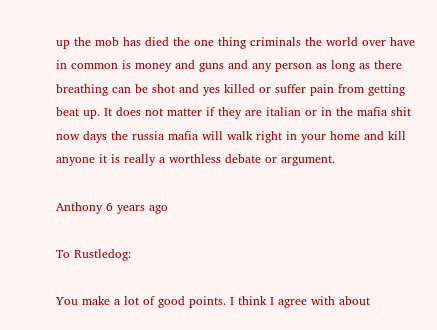up the mob has died the one thing criminals the world over have in common is money and guns and any person as long as there breathing can be shot and yes killed or suffer pain from getting beat up. It does not matter if they are italian or in the mafia shit now days the russia mafia will walk right in your home and kill anyone it is really a worthless debate or argument.

Anthony 6 years ago

To Rustledog:

You make a lot of good points. I think I agree with about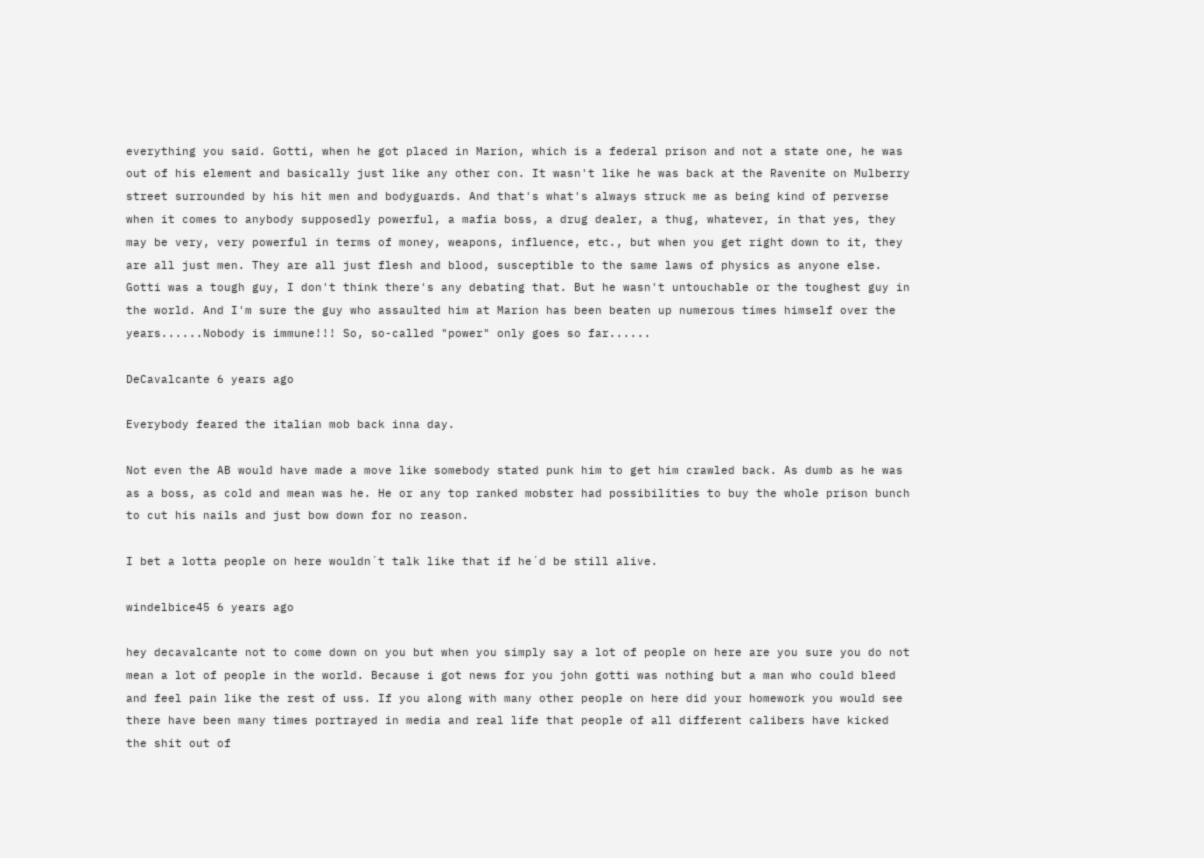everything you said. Gotti, when he got placed in Marion, which is a federal prison and not a state one, he was out of his element and basically just like any other con. It wasn't like he was back at the Ravenite on Mulberry street surrounded by his hit men and bodyguards. And that's what's always struck me as being kind of perverse when it comes to anybody supposedly powerful, a mafia boss, a drug dealer, a thug, whatever, in that yes, they may be very, very powerful in terms of money, weapons, influence, etc., but when you get right down to it, they are all just men. They are all just flesh and blood, susceptible to the same laws of physics as anyone else. Gotti was a tough guy, I don't think there's any debating that. But he wasn't untouchable or the toughest guy in the world. And I'm sure the guy who assaulted him at Marion has been beaten up numerous times himself over the years......Nobody is immune!!! So, so-called "power" only goes so far......

DeCavalcante 6 years ago

Everybody feared the italian mob back inna day.

Not even the AB would have made a move like somebody stated punk him to get him crawled back. As dumb as he was as a boss, as cold and mean was he. He or any top ranked mobster had possibilities to buy the whole prison bunch to cut his nails and just bow down for no reason.

I bet a lotta people on here wouldn´t talk like that if he´d be still alive.

windelbice45 6 years ago

hey decavalcante not to come down on you but when you simply say a lot of people on here are you sure you do not mean a lot of people in the world. Because i got news for you john gotti was nothing but a man who could bleed and feel pain like the rest of uss. If you along with many other people on here did your homework you would see there have been many times portrayed in media and real life that people of all different calibers have kicked the shit out of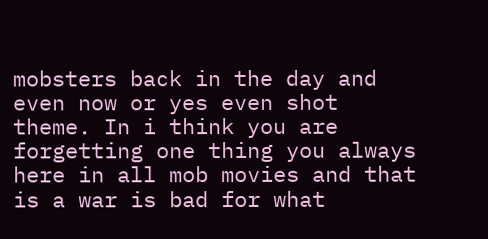mobsters back in the day and even now or yes even shot theme. In i think you are forgetting one thing you always here in all mob movies and that is a war is bad for what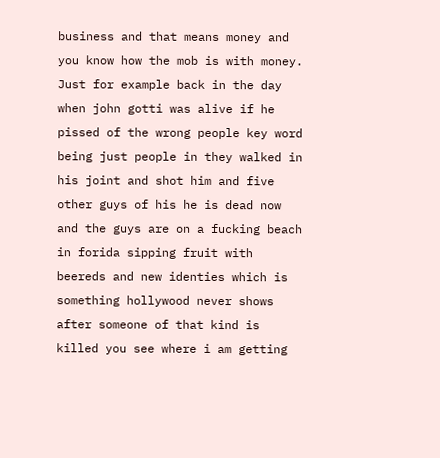business and that means money and you know how the mob is with money. Just for example back in the day when john gotti was alive if he pissed of the wrong people key word being just people in they walked in his joint and shot him and five other guys of his he is dead now and the guys are on a fucking beach in forida sipping fruit with beereds and new identies which is something hollywood never shows after someone of that kind is killed you see where i am getting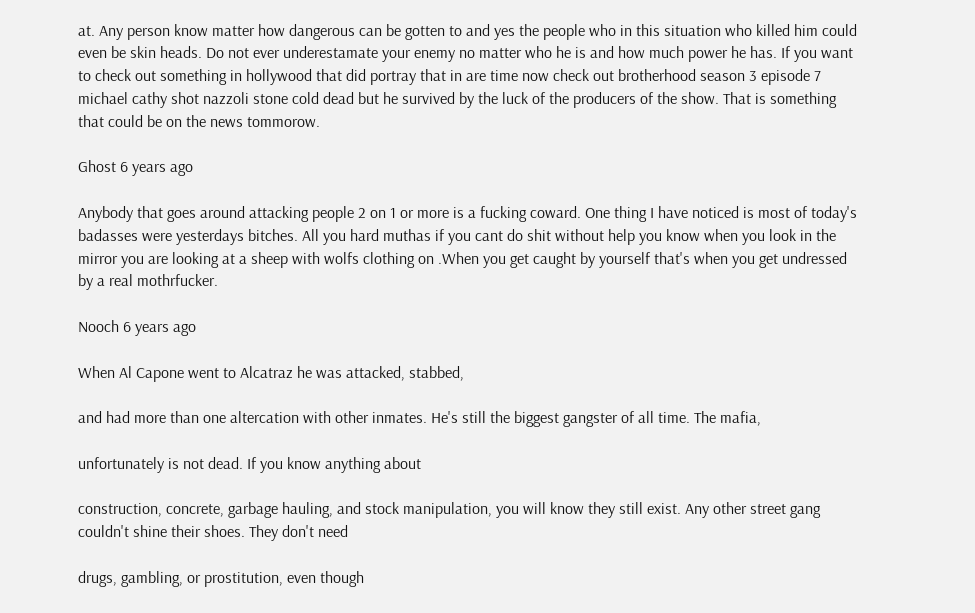at. Any person know matter how dangerous can be gotten to and yes the people who in this situation who killed him could even be skin heads. Do not ever underestamate your enemy no matter who he is and how much power he has. If you want to check out something in hollywood that did portray that in are time now check out brotherhood season 3 episode 7 michael cathy shot nazzoli stone cold dead but he survived by the luck of the producers of the show. That is something that could be on the news tommorow.

Ghost 6 years ago

Anybody that goes around attacking people 2 on 1 or more is a fucking coward. One thing I have noticed is most of today's badasses were yesterdays bitches. All you hard muthas if you cant do shit without help you know when you look in the mirror you are looking at a sheep with wolfs clothing on .When you get caught by yourself that's when you get undressed by a real mothrfucker.

Nooch 6 years ago

When Al Capone went to Alcatraz he was attacked, stabbed,

and had more than one altercation with other inmates. He's still the biggest gangster of all time. The mafia,

unfortunately is not dead. If you know anything about

construction, concrete, garbage hauling, and stock manipulation, you will know they still exist. Any other street gang couldn't shine their shoes. They don't need

drugs, gambling, or prostitution, even though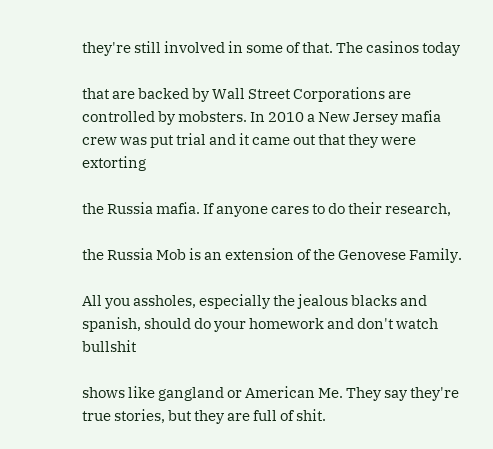they're still involved in some of that. The casinos today

that are backed by Wall Street Corporations are controlled by mobsters. In 2010 a New Jersey mafia crew was put trial and it came out that they were extorting

the Russia mafia. If anyone cares to do their research,

the Russia Mob is an extension of the Genovese Family.

All you assholes, especially the jealous blacks and spanish, should do your homework and don't watch bullshit

shows like gangland or American Me. They say they're true stories, but they are full of shit.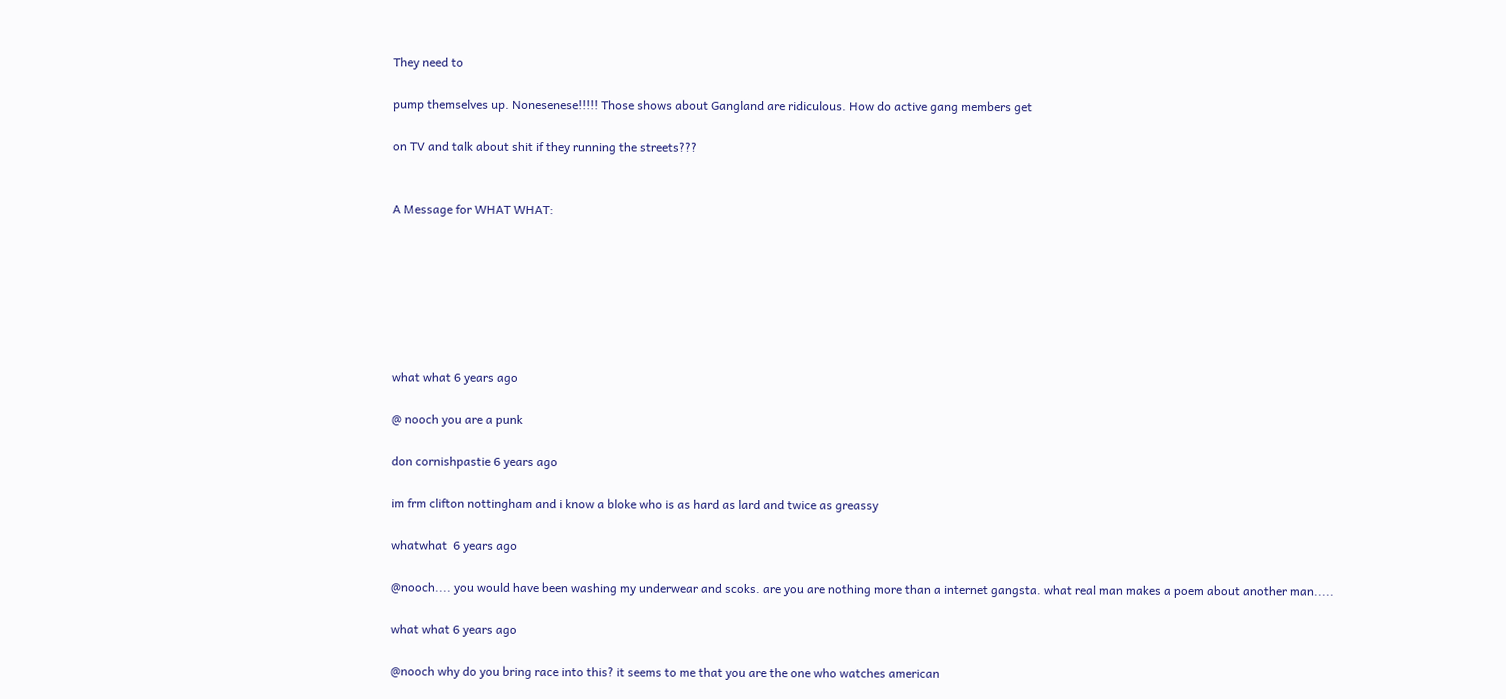They need to

pump themselves up. Nonesenese!!!!! Those shows about Gangland are ridiculous. How do active gang members get

on TV and talk about shit if they running the streets???


A Message for WHAT WHAT:







what what 6 years ago

@ nooch you are a punk

don cornishpastie 6 years ago

im frm clifton nottingham and i know a bloke who is as hard as lard and twice as greassy

whatwhat  6 years ago

@nooch.... you would have been washing my underwear and scoks. are you are nothing more than a internet gangsta. what real man makes a poem about another man.....

what what 6 years ago

@nooch why do you bring race into this? it seems to me that you are the one who watches american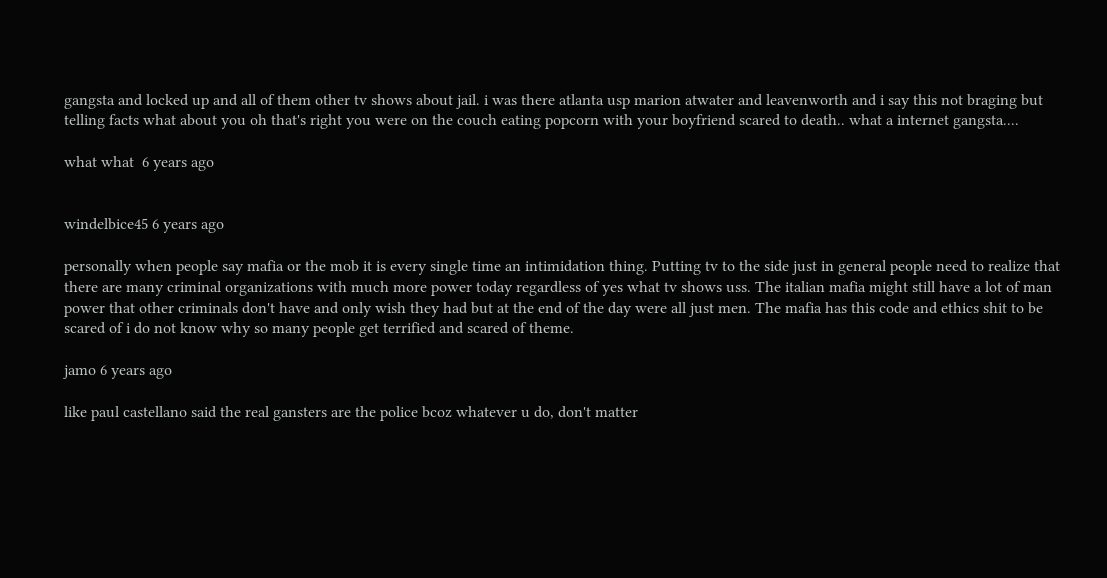gangsta and locked up and all of them other tv shows about jail. i was there atlanta usp marion atwater and leavenworth and i say this not braging but telling facts what about you oh that's right you were on the couch eating popcorn with your boyfriend scared to death.. what a internet gangsta....

what what  6 years ago


windelbice45 6 years ago

personally when people say mafia or the mob it is every single time an intimidation thing. Putting tv to the side just in general people need to realize that there are many criminal organizations with much more power today regardless of yes what tv shows uss. The italian mafia might still have a lot of man power that other criminals don't have and only wish they had but at the end of the day were all just men. The mafia has this code and ethics shit to be scared of i do not know why so many people get terrified and scared of theme.

jamo 6 years ago

like paul castellano said the real gansters are the police bcoz whatever u do, don't matter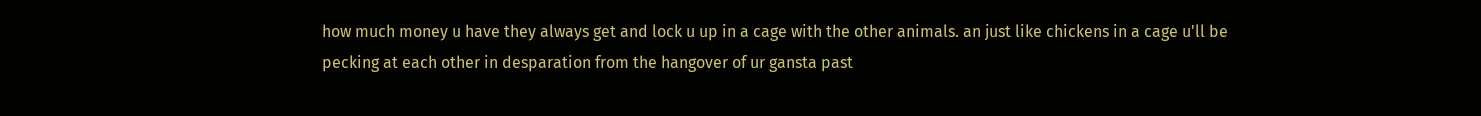how much money u have they always get and lock u up in a cage with the other animals. an just like chickens in a cage u'll be pecking at each other in desparation from the hangover of ur gansta past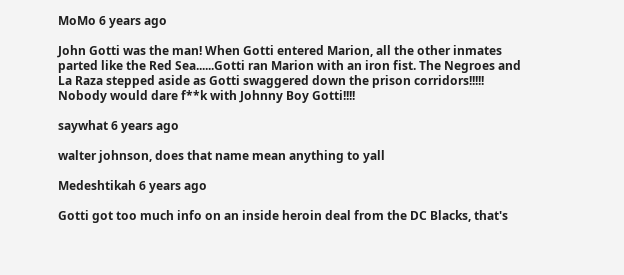MoMo 6 years ago

John Gotti was the man! When Gotti entered Marion, all the other inmates parted like the Red Sea......Gotti ran Marion with an iron fist. The Negroes and La Raza stepped aside as Gotti swaggered down the prison corridors!!!!! Nobody would dare f**k with Johnny Boy Gotti!!!!

saywhat 6 years ago

walter johnson, does that name mean anything to yall

Medeshtikah 6 years ago

Gotti got too much info on an inside heroin deal from the DC Blacks, that's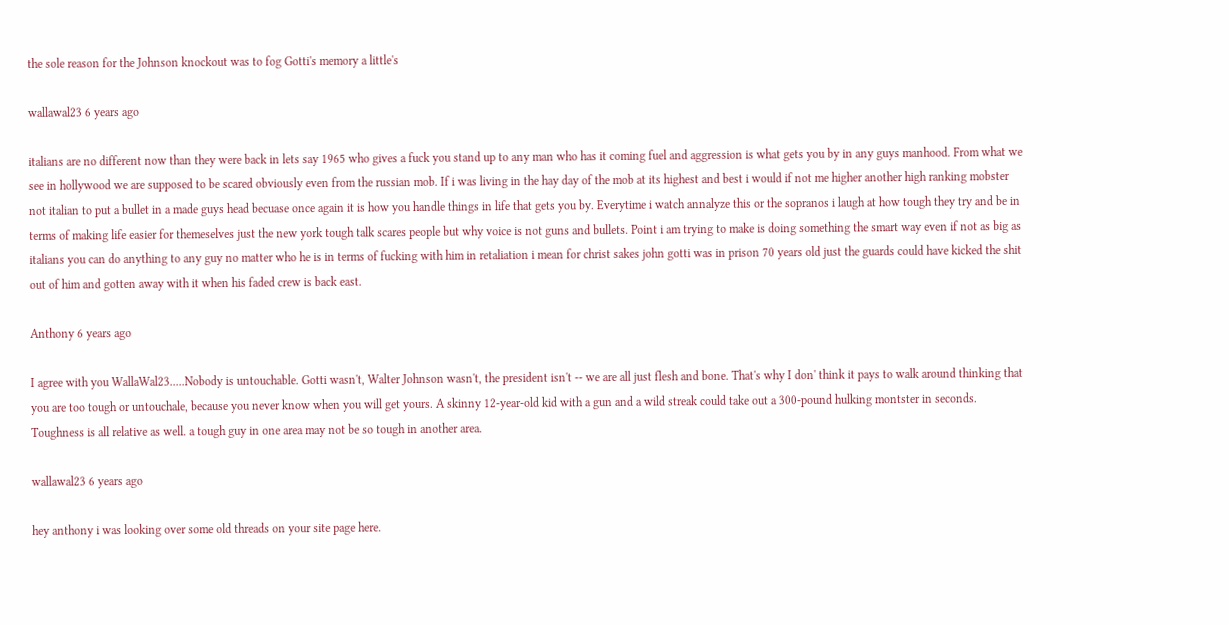the sole reason for the Johnson knockout was to fog Gotti's memory a little's

wallawal23 6 years ago

italians are no different now than they were back in lets say 1965 who gives a fuck you stand up to any man who has it coming fuel and aggression is what gets you by in any guys manhood. From what we see in hollywood we are supposed to be scared obviously even from the russian mob. If i was living in the hay day of the mob at its highest and best i would if not me higher another high ranking mobster not italian to put a bullet in a made guys head becuase once again it is how you handle things in life that gets you by. Everytime i watch annalyze this or the sopranos i laugh at how tough they try and be in terms of making life easier for themeselves just the new york tough talk scares people but why voice is not guns and bullets. Point i am trying to make is doing something the smart way even if not as big as italians you can do anything to any guy no matter who he is in terms of fucking with him in retaliation i mean for christ sakes john gotti was in prison 70 years old just the guards could have kicked the shit out of him and gotten away with it when his faded crew is back east.

Anthony 6 years ago

I agree with you WallaWal23.....Nobody is untouchable. Gotti wasn't, Walter Johnson wasn't, the president isn't -- we are all just flesh and bone. That's why I don' think it pays to walk around thinking that you are too tough or untouchale, because you never know when you will get yours. A skinny 12-year-old kid with a gun and a wild streak could take out a 300-pound hulking montster in seconds. Toughness is all relative as well. a tough guy in one area may not be so tough in another area.

wallawal23 6 years ago

hey anthony i was looking over some old threads on your site page here.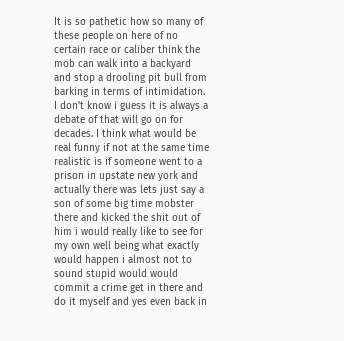It is so pathetic how so many of these people on here of no certain race or caliber think the mob can walk into a backyard and stop a drooling pit bull from barking in terms of intimidation. I don't know i guess it is always a debate of that will go on for decades. I think what would be real funny if not at the same time realistic is if someone went to a prison in upstate new york and actually there was lets just say a son of some big time mobster there and kicked the shit out of him i would really like to see for my own well being what exactly would happen i almost not to sound stupid would would commit a crime get in there and do it myself and yes even back in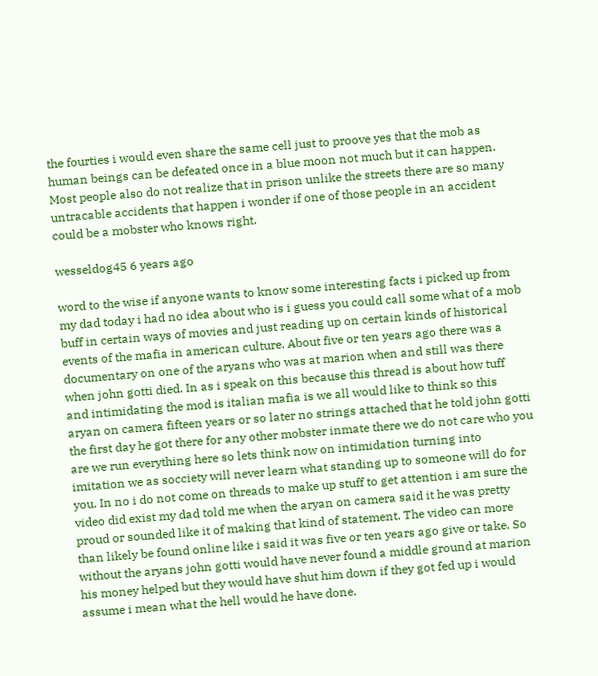the fourties i would even share the same cell just to proove yes that the mob as human beings can be defeated once in a blue moon not much but it can happen. Most people also do not realize that in prison unlike the streets there are so many untracable accidents that happen i wonder if one of those people in an accident could be a mobster who knows right.

wesseldog45 6 years ago

word to the wise if anyone wants to know some interesting facts i picked up from my dad today i had no idea about who is i guess you could call some what of a mob buff in certain ways of movies and just reading up on certain kinds of historical events of the mafia in american culture. About five or ten years ago there was a documentary on one of the aryans who was at marion when and still was there when john gotti died. In as i speak on this because this thread is about how tuff and intimidating the mod is italian mafia is we all would like to think so this aryan on camera fifteen years or so later no strings attached that he told john gotti the first day he got there for any other mobster inmate there we do not care who you are we run everything here so lets think now on intimidation turning into imitation we as socciety will never learn what standing up to someone will do for you. In no i do not come on threads to make up stuff to get attention i am sure the video did exist my dad told me when the aryan on camera said it he was pretty proud or sounded like it of making that kind of statement. The video can more than likely be found online like i said it was five or ten years ago give or take. So without the aryans john gotti would have never found a middle ground at marion his money helped but they would have shut him down if they got fed up i would assume i mean what the hell would he have done.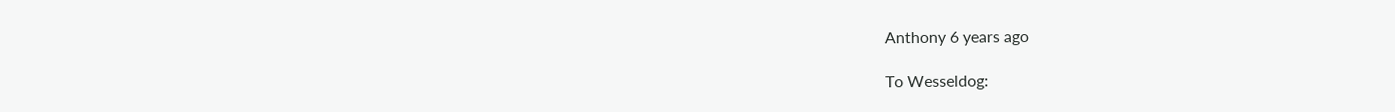Anthony 6 years ago

To Wesseldog: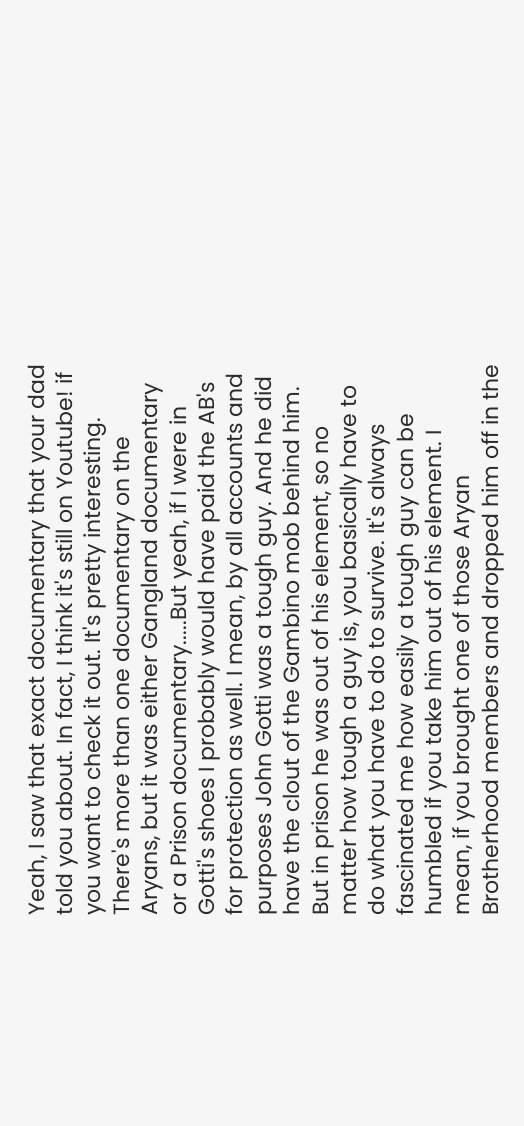Yeah, I saw that exact documentary that your dad told you about. In fact, I think it's still on Youtube! if you want to check it out. It's pretty interesting. There's more than one documentary on the Aryans, but it was either Gangland documentary or a Prison documentary.....But yeah, if I were in Gotti's shoes I probably would have paid the AB's for protection as well. I mean, by all accounts and purposes John Gotti was a tough guy. And he did have the clout of the Gambino mob behind him. But in prison he was out of his element, so no matter how tough a guy is, you basically have to do what you have to do to survive. It's always fascinated me how easily a tough guy can be humbled if you take him out of his element. I mean, if you brought one of those Aryan Brotherhood members and dropped him off in the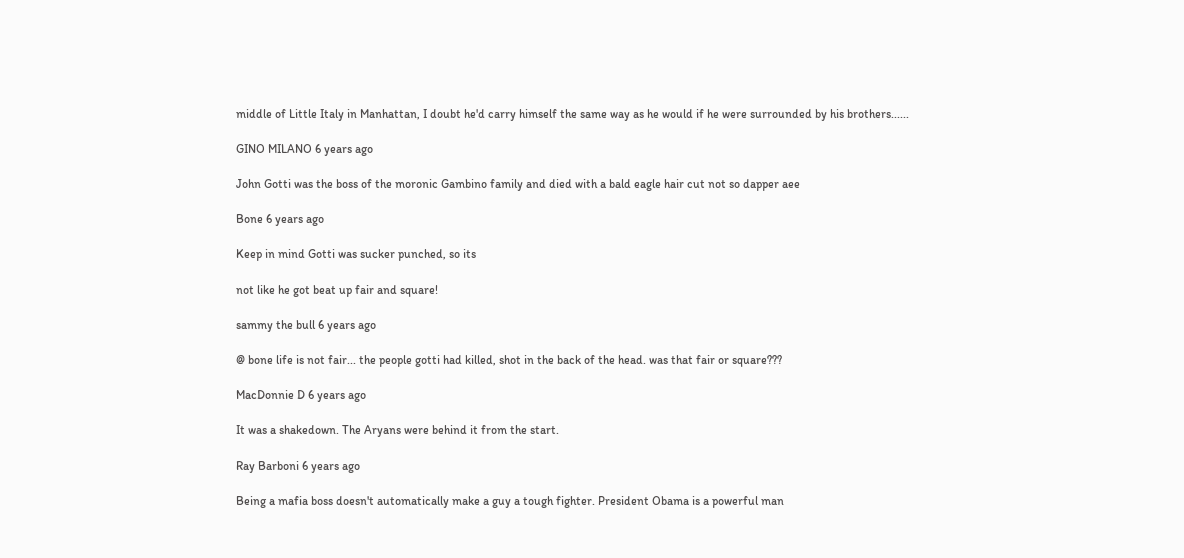middle of Little Italy in Manhattan, I doubt he'd carry himself the same way as he would if he were surrounded by his brothers......

GINO MILANO 6 years ago

John Gotti was the boss of the moronic Gambino family and died with a bald eagle hair cut not so dapper aee

Bone 6 years ago

Keep in mind Gotti was sucker punched, so its

not like he got beat up fair and square!

sammy the bull 6 years ago

@ bone life is not fair... the people gotti had killed, shot in the back of the head. was that fair or square???

MacDonnie D 6 years ago

It was a shakedown. The Aryans were behind it from the start.

Ray Barboni 6 years ago

Being a mafia boss doesn't automatically make a guy a tough fighter. President Obama is a powerful man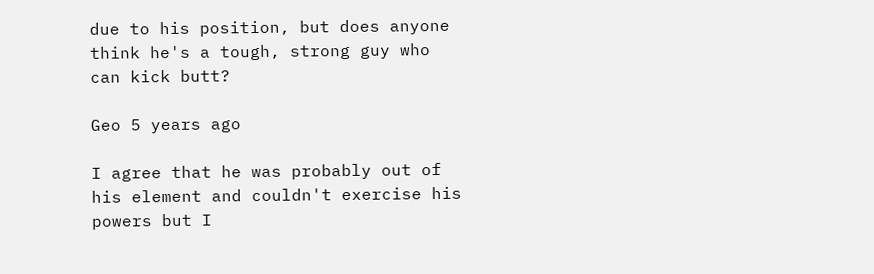due to his position, but does anyone think he's a tough, strong guy who can kick butt?

Geo 5 years ago

I agree that he was probably out of his element and couldn't exercise his powers but I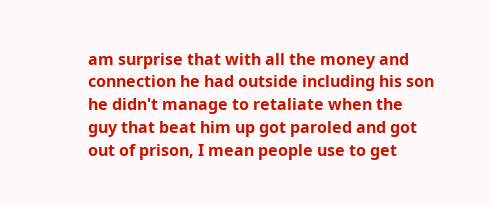am surprise that with all the money and connection he had outside including his son he didn't manage to retaliate when the guy that beat him up got paroled and got out of prison, I mean people use to get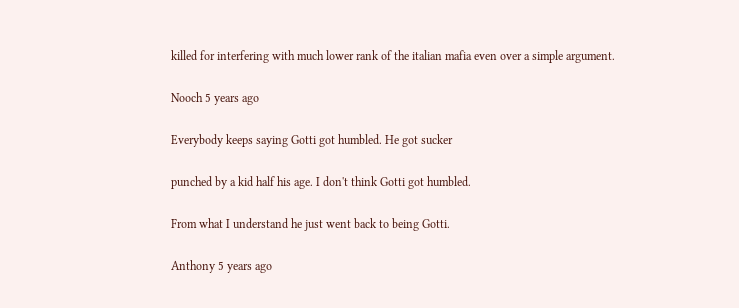killed for interfering with much lower rank of the italian mafia even over a simple argument.

Nooch 5 years ago

Everybody keeps saying Gotti got humbled. He got sucker

punched by a kid half his age. I don't think Gotti got humbled.

From what I understand he just went back to being Gotti.

Anthony 5 years ago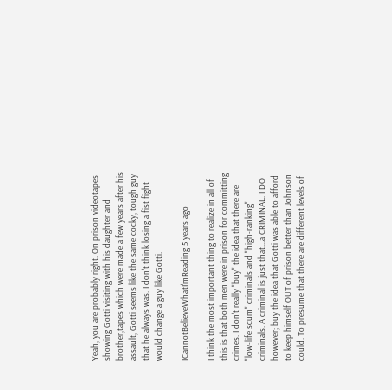Yeah, you are probably right. On prison videotapes showing Gotti visiting with his daughter and brother,tapes which were made a few years after his assault, Gotti seems like the same cocky, tough guy that he always was. I don't think losing a fist fight would change a guy like Gotti.

ICannotBelieveWhatI'mReading 5 years ago

I think the most important thing to realize in all of this is that both men were in prison for committing crimes. I don't really "buy" the idea that there are "low-life scum" criminals and "high-ranking" criminals. A criminal is just that...a CRIMINAL. I DO however; buy the idea that Gotti was able to afford to keep himself OUT of prison better than Johnson could. To presume that there are different levels of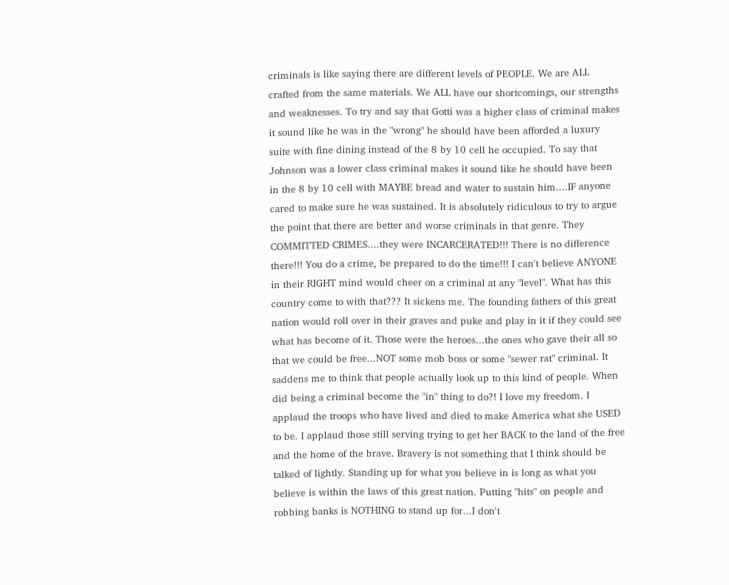criminals is like saying there are different levels of PEOPLE. We are ALL crafted from the same materials. We ALL have our shortcomings, our strengths and weaknesses. To try and say that Gotti was a higher class of criminal makes it sound like he was in the "wrong" he should have been afforded a luxury suite with fine dining instead of the 8 by 10 cell he occupied. To say that Johnson was a lower class criminal makes it sound like he should have been in the 8 by 10 cell with MAYBE bread and water to sustain him....IF anyone cared to make sure he was sustained. It is absolutely ridiculous to try to argue the point that there are better and worse criminals in that genre. They COMMITTED CRIMES....they were INCARCERATED!!! There is no difference there!!! You do a crime, be prepared to do the time!!! I can't believe ANYONE in their RIGHT mind would cheer on a criminal at any "level". What has this country come to with that??? It sickens me. The founding fathers of this great nation would roll over in their graves and puke and play in it if they could see what has become of it. Those were the heroes...the ones who gave their all so that we could be free...NOT some mob boss or some "sewer rat" criminal. It saddens me to think that people actually look up to this kind of people. When did being a criminal become the "in" thing to do?! I love my freedom. I applaud the troops who have lived and died to make America what she USED to be. I applaud those still serving trying to get her BACK to the land of the free and the home of the brave. Bravery is not something that I think should be talked of lightly. Standing up for what you believe in is long as what you believe is within the laws of this great nation. Putting "hits" on people and robbing banks is NOTHING to stand up for...I don't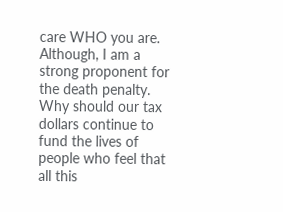care WHO you are. Although, I am a strong proponent for the death penalty. Why should our tax dollars continue to fund the lives of people who feel that all this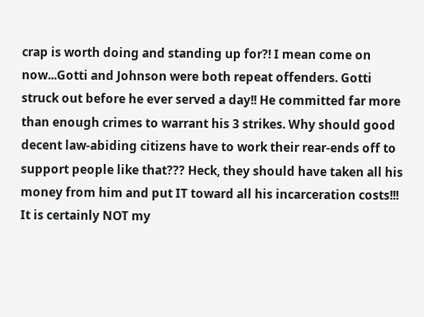crap is worth doing and standing up for?! I mean come on now...Gotti and Johnson were both repeat offenders. Gotti struck out before he ever served a day!! He committed far more than enough crimes to warrant his 3 strikes. Why should good decent law-abiding citizens have to work their rear-ends off to support people like that??? Heck, they should have taken all his money from him and put IT toward all his incarceration costs!!! It is certainly NOT my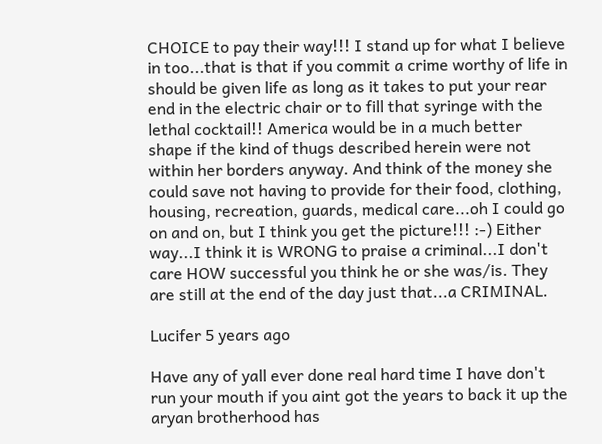CHOICE to pay their way!!! I stand up for what I believe in too...that is that if you commit a crime worthy of life in should be given life as long as it takes to put your rear end in the electric chair or to fill that syringe with the lethal cocktail!! America would be in a much better shape if the kind of thugs described herein were not within her borders anyway. And think of the money she could save not having to provide for their food, clothing, housing, recreation, guards, medical care...oh I could go on and on, but I think you get the picture!!! :-) Either way...I think it is WRONG to praise a criminal...I don't care HOW successful you think he or she was/is. They are still at the end of the day just that...a CRIMINAL.

Lucifer 5 years ago

Have any of yall ever done real hard time I have don't run your mouth if you aint got the years to back it up the aryan brotherhood has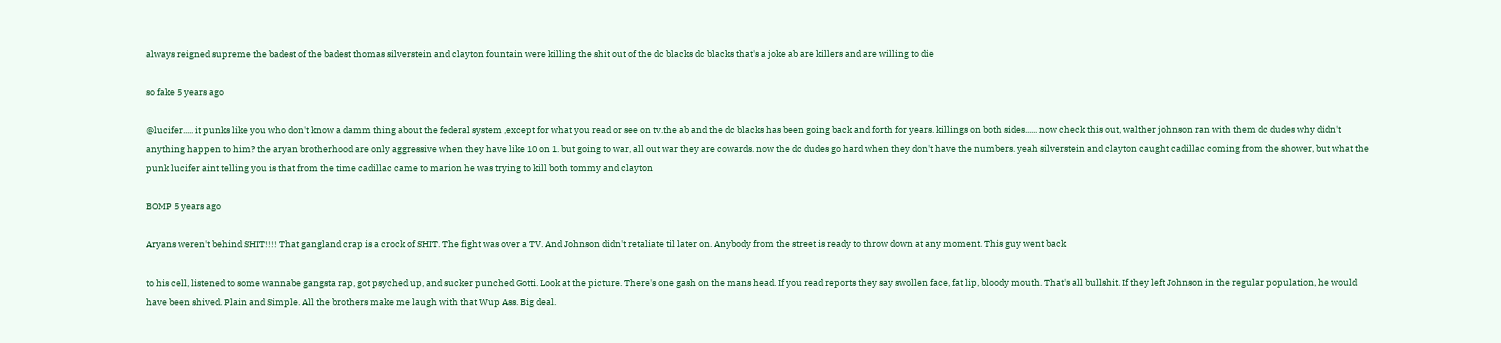always reigned supreme the badest of the badest thomas silverstein and clayton fountain were killing the shit out of the dc blacks dc blacks that's a joke ab are killers and are willing to die

so fake 5 years ago

@lucifer..... it punks like you who don't know a damm thing about the federal system ,except for what you read or see on tv.the ab and the dc blacks has been going back and forth for years. killings on both sides...... now check this out, walther johnson ran with them dc dudes why didn't anything happen to him? the aryan brotherhood are only aggressive when they have like 10 on 1. but going to war, all out war they are cowards. now the dc dudes go hard when they don't have the numbers. yeah silverstein and clayton caught cadillac coming from the shower, but what the punk lucifer aint telling you is that from the time cadillac came to marion he was trying to kill both tommy and clayton

BOMP 5 years ago

Aryans weren't behind SHIT!!!! That gangland crap is a crock of SHIT. The fight was over a TV. And Johnson didn't retaliate til later on. Anybody from the street is ready to throw down at any moment. This guy went back

to his cell, listened to some wannabe gangsta rap, got psyched up, and sucker punched Gotti. Look at the picture. There's one gash on the mans head. If you read reports they say swollen face, fat lip, bloody mouth. That's all bullshit. If they left Johnson in the regular population, he would have been shived. Plain and Simple. All the brothers make me laugh with that Wup Ass. Big deal.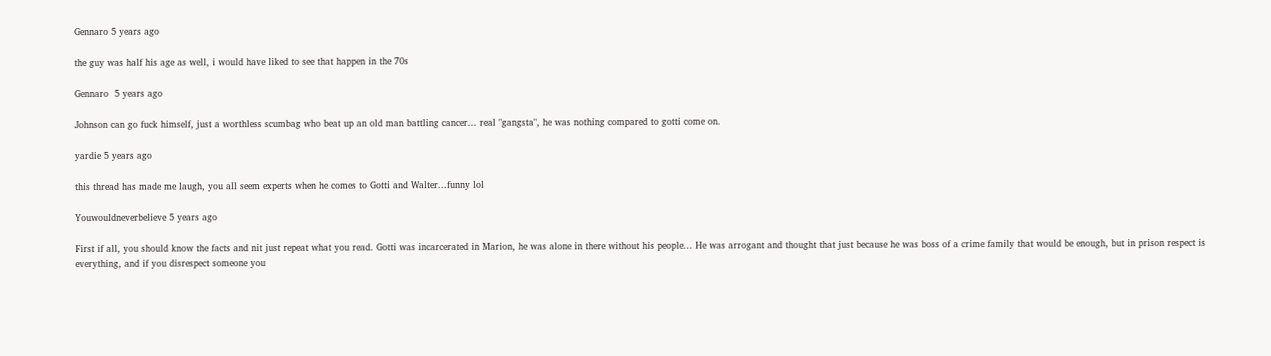Gennaro 5 years ago

the guy was half his age as well, i would have liked to see that happen in the 70s

Gennaro  5 years ago

Johnson can go fuck himself, just a worthless scumbag who beat up an old man battling cancer... real "gangsta", he was nothing compared to gotti come on.

yardie 5 years ago

this thread has made me laugh, you all seem experts when he comes to Gotti and Walter...funny lol

Youwouldneverbelieve 5 years ago

First if all, you should know the facts and nit just repeat what you read. Gotti was incarcerated in Marion, he was alone in there without his people... He was arrogant and thought that just because he was boss of a crime family that would be enough, but in prison respect is everything, and if you disrespect someone you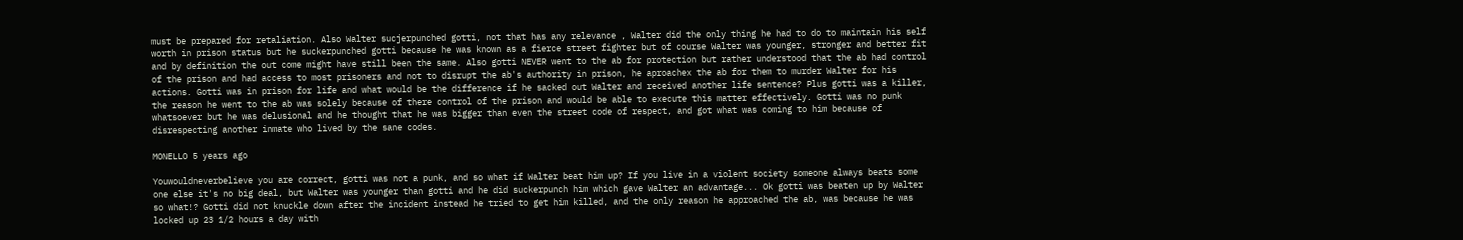must be prepared for retaliation. Also Walter sucjerpunched gotti, not that has any relevance , Walter did the only thing he had to do to maintain his self worth in prison status but he suckerpunched gotti because he was known as a fierce street fighter but of course Walter was younger, stronger and better fit and by definition the out come might have still been the same. Also gotti NEVER went to the ab for protection but rather understood that the ab had control of the prison and had access to most prisoners and not to disrupt the ab's authority in prison, he aproachex the ab for them to murder Walter for his actions. Gotti was in prison for life and what would be the difference if he sacked out Walter and received another life sentence? Plus gotti was a killer, the reason he went to the ab was solely because of there control of the prison and would be able to execute this matter effectively. Gotti was no punk whatsoever but he was delusional and he thought that he was bigger than even the street code of respect, and got what was coming to him because of disrespecting another inmate who lived by the sane codes.

MONELLO 5 years ago

Youwouldneverbelieve you are correct, gotti was not a punk, and so what if Walter beat him up? If you live in a violent society someone always beats some one else it's no big deal, but Walter was younger than gotti and he did suckerpunch him which gave Walter an advantage... Ok gotti was beaten up by Walter so what!? Gotti did not knuckle down after the incident instead he tried to get him killed, and the only reason he approached the ab, was because he was locked up 23 1/2 hours a day with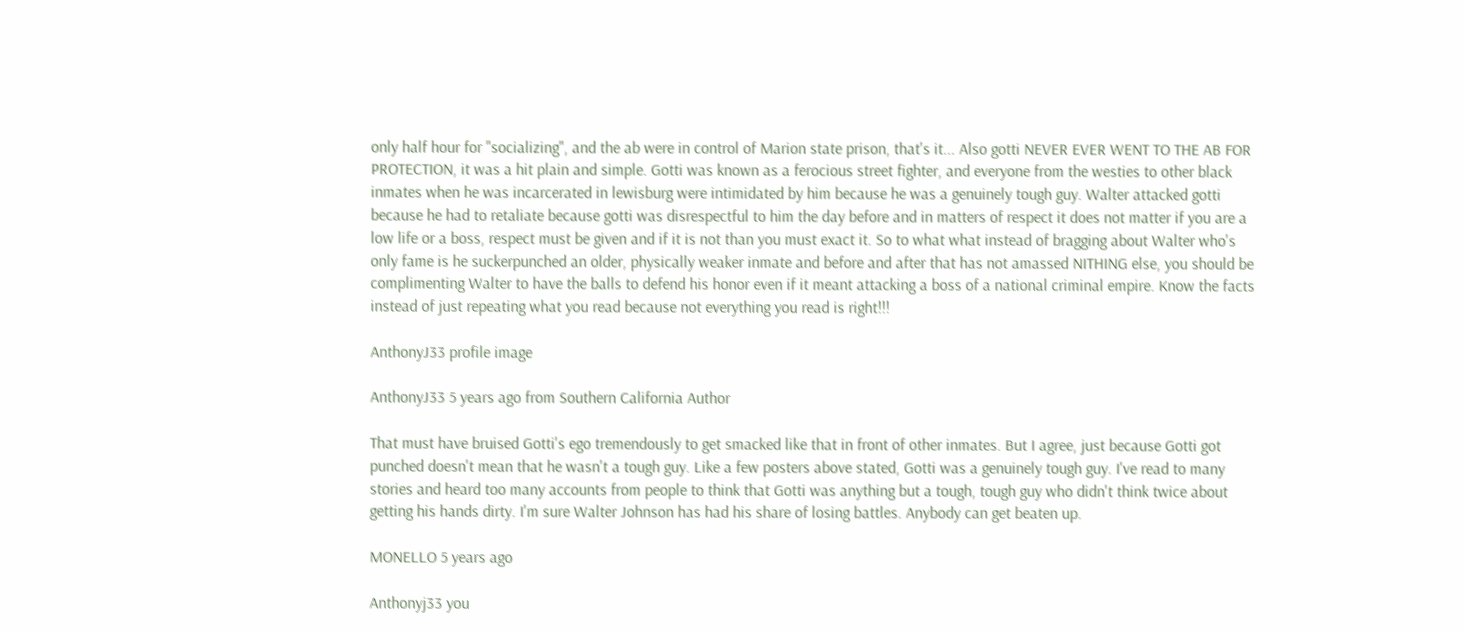only half hour for "socializing", and the ab were in control of Marion state prison, that's it... Also gotti NEVER EVER WENT TO THE AB FOR PROTECTION, it was a hit plain and simple. Gotti was known as a ferocious street fighter, and everyone from the westies to other black inmates when he was incarcerated in lewisburg were intimidated by him because he was a genuinely tough guy. Walter attacked gotti because he had to retaliate because gotti was disrespectful to him the day before and in matters of respect it does not matter if you are a low life or a boss, respect must be given and if it is not than you must exact it. So to what what instead of bragging about Walter who's only fame is he suckerpunched an older, physically weaker inmate and before and after that has not amassed NITHING else, you should be complimenting Walter to have the balls to defend his honor even if it meant attacking a boss of a national criminal empire. Know the facts instead of just repeating what you read because not everything you read is right!!!

AnthonyJ33 profile image

AnthonyJ33 5 years ago from Southern California Author

That must have bruised Gotti's ego tremendously to get smacked like that in front of other inmates. But I agree, just because Gotti got punched doesn't mean that he wasn't a tough guy. Like a few posters above stated, Gotti was a genuinely tough guy. I've read to many stories and heard too many accounts from people to think that Gotti was anything but a tough, tough guy who didn't think twice about getting his hands dirty. I'm sure Walter Johnson has had his share of losing battles. Anybody can get beaten up.

MONELLO 5 years ago

Anthonyj33 you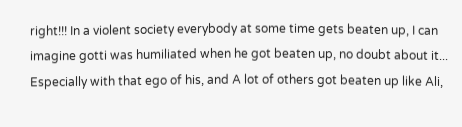right!!! In a violent society everybody at some time gets beaten up, I can imagine gotti was humiliated when he got beaten up, no doubt about it... Especially with that ego of his, and A lot of others got beaten up like Ali,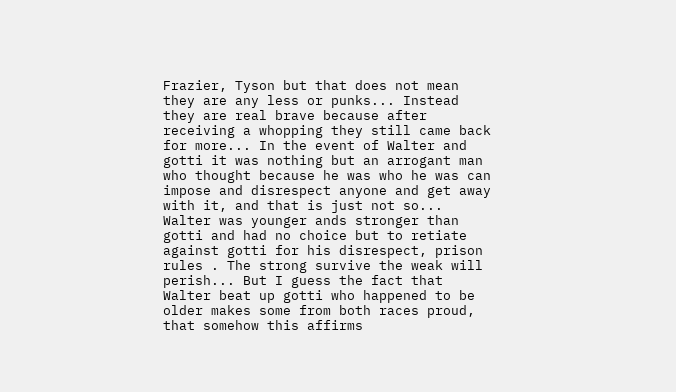Frazier, Tyson but that does not mean they are any less or punks... Instead they are real brave because after receiving a whopping they still came back for more... In the event of Walter and gotti it was nothing but an arrogant man who thought because he was who he was can impose and disrespect anyone and get away with it, and that is just not so... Walter was younger ands stronger than gotti and had no choice but to retiate against gotti for his disrespect, prison rules . The strong survive the weak will perish... But I guess the fact that Walter beat up gotti who happened to be older makes some from both races proud, that somehow this affirms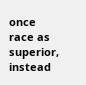once race as superior, instead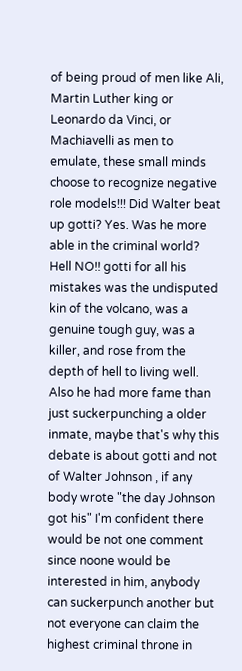of being proud of men like Ali, Martin Luther king or Leonardo da Vinci, or Machiavelli as men to emulate, these small minds choose to recognize negative role models!!! Did Walter beat up gotti? Yes. Was he more able in the criminal world? Hell NO!! gotti for all his mistakes was the undisputed kin of the volcano, was a genuine tough guy, was a killer, and rose from the depth of hell to living well. Also he had more fame than just suckerpunching a older inmate, maybe that's why this debate is about gotti and not of Walter Johnson , if any body wrote "the day Johnson got his" I'm confident there would be not one comment since noone would be interested in him, anybody can suckerpunch another but not everyone can claim the highest criminal throne in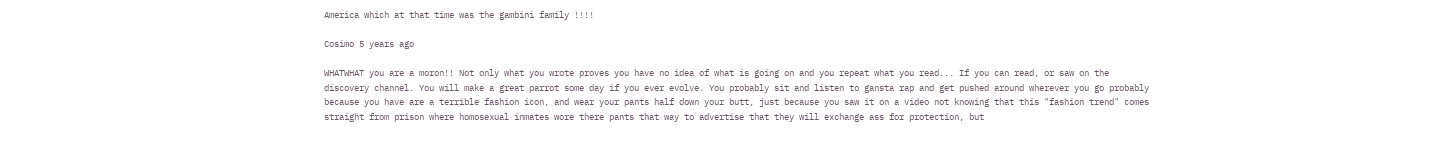America which at that time was the gambini family !!!!

Cosimo 5 years ago

WHATWHAT you are a moron!! Not only what you wrote proves you have no idea of what is going on and you repeat what you read... If you can read, or saw on the discovery channel. You will make a great parrot some day if you ever evolve. You probably sit and listen to gansta rap and get pushed around wherever you go probably because you have are a terrible fashion icon, and wear your pants half down your butt, just because you saw it on a video not knowing that this "fashion trend" comes straight from prison where homosexual inmates wore there pants that way to advertise that they will exchange ass for protection, but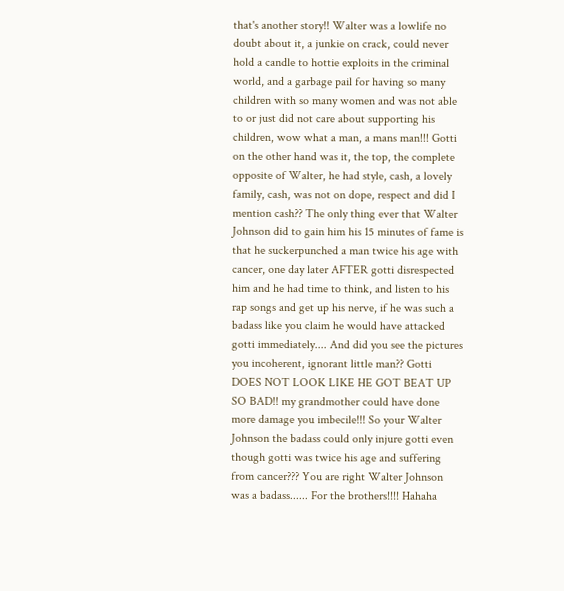that's another story!! Walter was a lowlife no doubt about it, a junkie on crack, could never hold a candle to hottie exploits in the criminal world, and a garbage pail for having so many children with so many women and was not able to or just did not care about supporting his children, wow what a man, a mans man!!! Gotti on the other hand was it, the top, the complete opposite of Walter, he had style, cash, a lovely family, cash, was not on dope, respect and did I mention cash?? The only thing ever that Walter Johnson did to gain him his 15 minutes of fame is that he suckerpunched a man twice his age with cancer, one day later AFTER gotti disrespected him and he had time to think, and listen to his rap songs and get up his nerve, if he was such a badass like you claim he would have attacked gotti immediately.... And did you see the pictures you incoherent, ignorant little man?? Gotti DOES NOT LOOK LIKE HE GOT BEAT UP SO BAD!! my grandmother could have done more damage you imbecile!!! So your Walter Johnson the badass could only injure gotti even though gotti was twice his age and suffering from cancer??? You are right Walter Johnson was a badass...... For the brothers!!!! Hahaha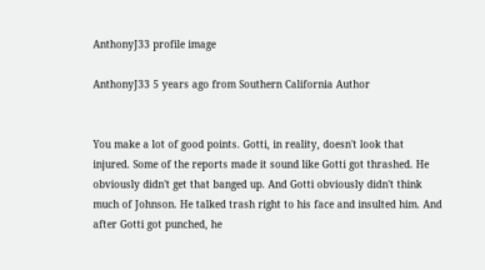AnthonyJ33 profile image

AnthonyJ33 5 years ago from Southern California Author


You make a lot of good points. Gotti, in reality, doesn't look that injured. Some of the reports made it sound like Gotti got thrashed. He obviously didn't get that banged up. And Gotti obviously didn't think much of Johnson. He talked trash right to his face and insulted him. And after Gotti got punched, he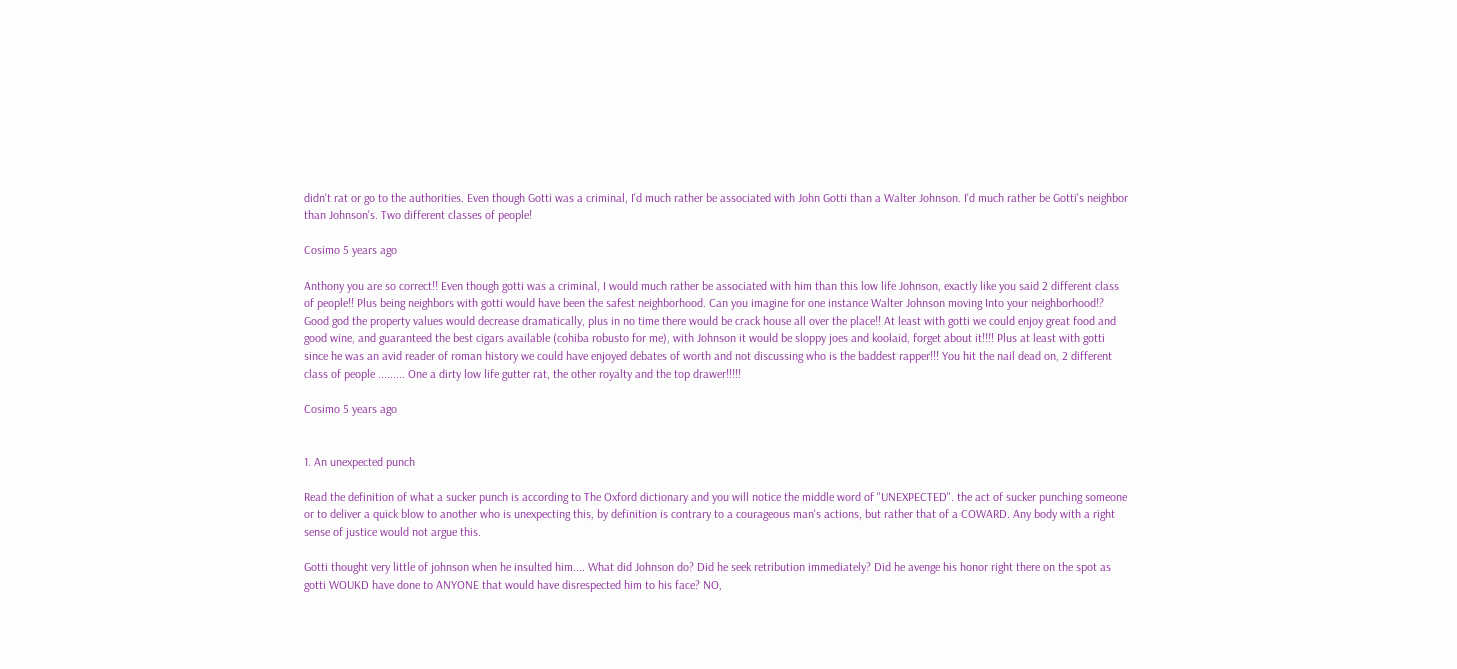didn't rat or go to the authorities. Even though Gotti was a criminal, I'd much rather be associated with John Gotti than a Walter Johnson. I'd much rather be Gotti's neighbor than Johnson's. Two different classes of people!

Cosimo 5 years ago

Anthony you are so correct!! Even though gotti was a criminal, I would much rather be associated with him than this low life Johnson, exactly like you said 2 different class of people!! Plus being neighbors with gotti would have been the safest neighborhood. Can you imagine for one instance Walter Johnson moving Into your neighborhood!? Good god the property values would decrease dramatically, plus in no time there would be crack house all over the place!! At least with gotti we could enjoy great food and good wine, and guaranteed the best cigars available (cohiba robusto for me), with Johnson it would be sloppy joes and koolaid, forget about it!!!! Plus at least with gotti since he was an avid reader of roman history we could have enjoyed debates of worth and not discussing who is the baddest rapper!!! You hit the nail dead on, 2 different class of people ......... One a dirty low life gutter rat, the other royalty and the top drawer!!!!!

Cosimo 5 years ago


1. An unexpected punch

Read the definition of what a sucker punch is according to The Oxford dictionary and you will notice the middle word of "UNEXPECTED". the act of sucker punching someone or to deliver a quick blow to another who is unexpecting this, by definition is contrary to a courageous man's actions, but rather that of a COWARD. Any body with a right sense of justice would not argue this.

Gotti thought very little of johnson when he insulted him.... What did Johnson do? Did he seek retribution immediately? Did he avenge his honor right there on the spot as gotti WOUKD have done to ANYONE that would have disrespected him to his face? NO,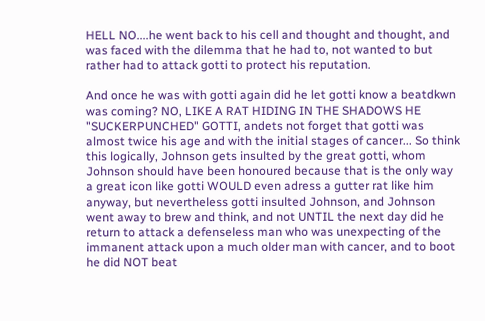HELL NO....he went back to his cell and thought and thought, and was faced with the dilemma that he had to, not wanted to but rather had to attack gotti to protect his reputation.

And once he was with gotti again did he let gotti know a beatdkwn was coming? NO, LIKE A RAT HIDING IN THE SHADOWS HE "SUCKERPUNCHED" GOTTI, andets not forget that gotti was almost twice his age and with the initial stages of cancer... So think this logically, Johnson gets insulted by the great gotti, whom Johnson should have been honoured because that is the only way a great icon like gotti WOULD even adress a gutter rat like him anyway, but nevertheless gotti insulted Johnson, and Johnson went away to brew and think, and not UNTIL the next day did he return to attack a defenseless man who was unexpecting of the immanent attack upon a much older man with cancer, and to boot he did NOT beat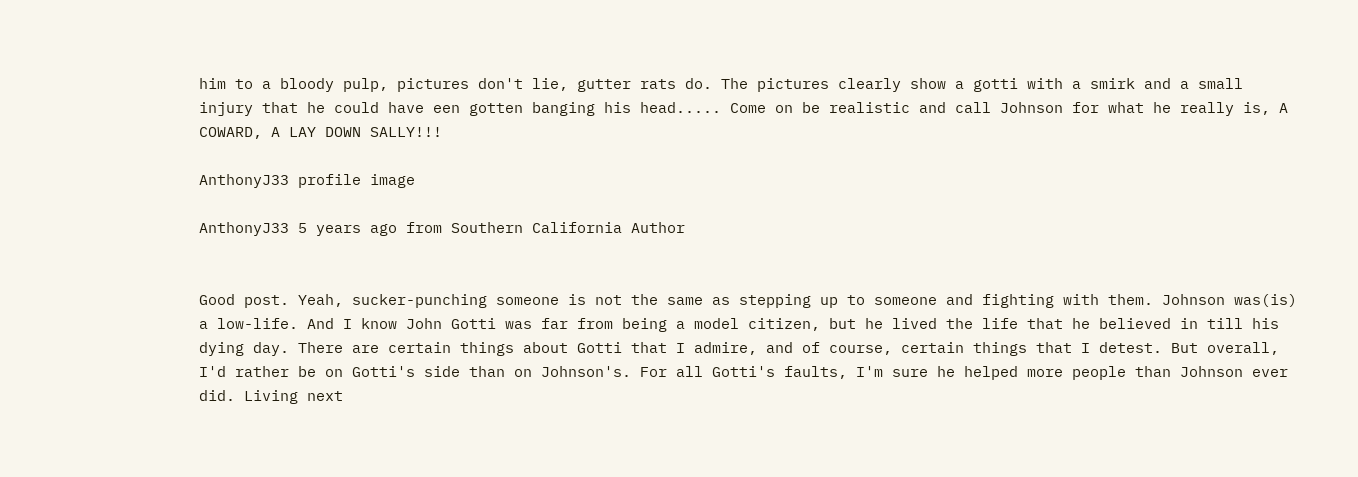him to a bloody pulp, pictures don't lie, gutter rats do. The pictures clearly show a gotti with a smirk and a small injury that he could have een gotten banging his head..... Come on be realistic and call Johnson for what he really is, A COWARD, A LAY DOWN SALLY!!!

AnthonyJ33 profile image

AnthonyJ33 5 years ago from Southern California Author


Good post. Yeah, sucker-punching someone is not the same as stepping up to someone and fighting with them. Johnson was(is) a low-life. And I know John Gotti was far from being a model citizen, but he lived the life that he believed in till his dying day. There are certain things about Gotti that I admire, and of course, certain things that I detest. But overall, I'd rather be on Gotti's side than on Johnson's. For all Gotti's faults, I'm sure he helped more people than Johnson ever did. Living next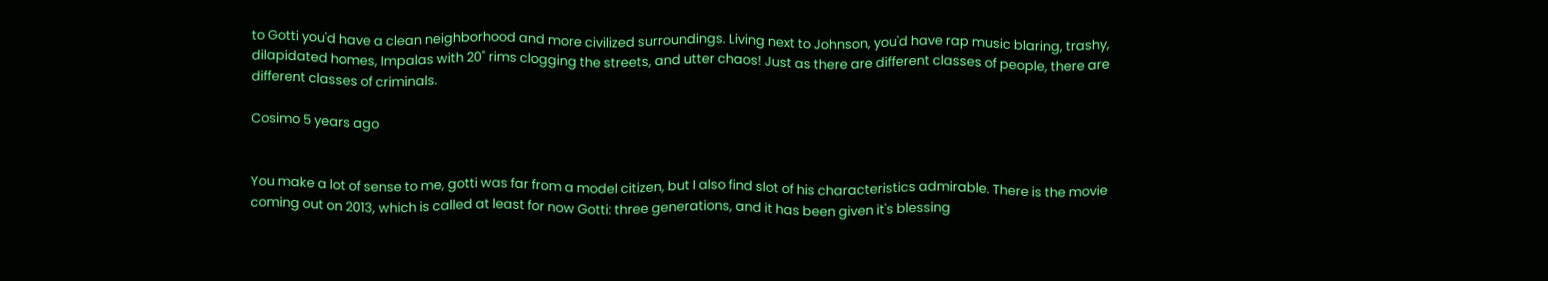to Gotti you'd have a clean neighborhood and more civilized surroundings. Living next to Johnson, you'd have rap music blaring, trashy, dilapidated homes, Impalas with 20" rims clogging the streets, and utter chaos! Just as there are different classes of people, there are different classes of criminals.

Cosimo 5 years ago


You make a lot of sense to me, gotti was far from a model citizen, but I also find slot of his characteristics admirable. There is the movie coming out on 2013, which is called at least for now Gotti: three generations, and it has been given it's blessing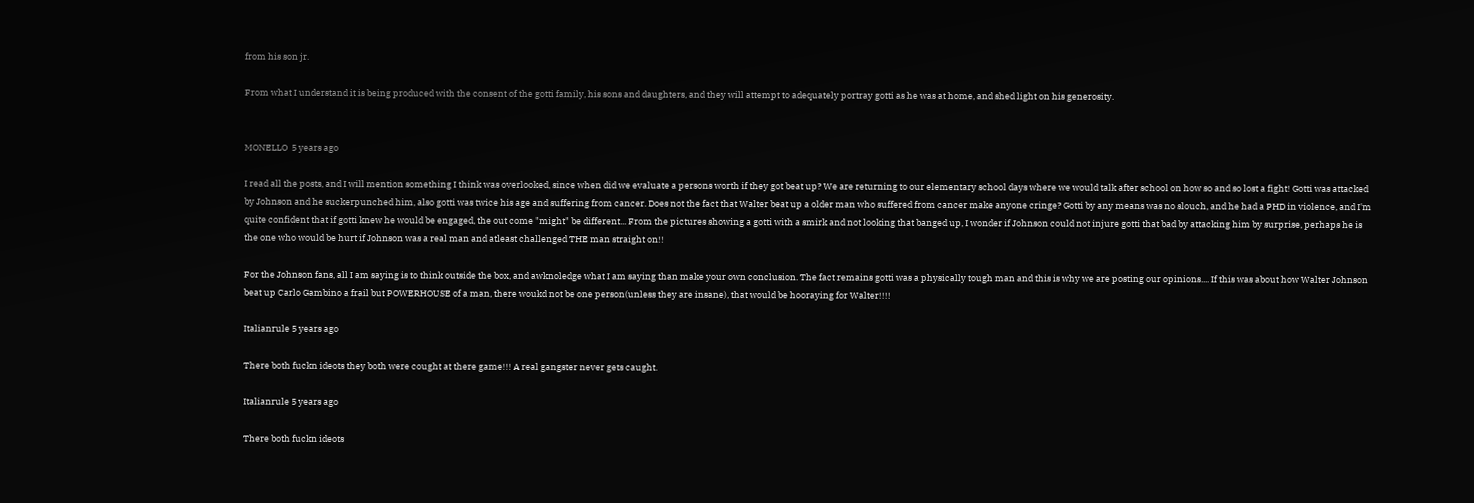from his son jr.

From what I understand it is being produced with the consent of the gotti family, his sons and daughters, and they will attempt to adequately portray gotti as he was at home, and shed light on his generosity.


MONELLO  5 years ago

I read all the posts, and I will mention something I think was overlooked, since when did we evaluate a persons worth if they got beat up? We are returning to our elementary school days where we would talk after school on how so and so lost a fight! Gotti was attacked by Johnson and he suckerpunched him, also gotti was twice his age and suffering from cancer. Does not the fact that Walter beat up a older man who suffered from cancer make anyone cringe? Gotti by any means was no slouch, and he had a PHD in violence, and I'm quite confident that if gotti knew he would be engaged, the out come "might" be different... From the pictures showing a gotti with a smirk and not looking that banged up, I wonder if Johnson could not injure gotti that bad by attacking him by surprise, perhaps he is the one who would be hurt if Johnson was a real man and atleast challenged THE man straight on!!

For the Johnson fans, all I am saying is to think outside the box, and awknoledge what I am saying than make your own conclusion. The fact remains gotti was a physically tough man and this is why we are posting our opinions.... If this was about how Walter Johnson beat up Carlo Gambino a frail but POWERHOUSE of a man, there woukd not be one person(unless they are insane), that would be hooraying for Walter!!!!

Italianrule 5 years ago

There both fuckn ideots they both were cought at there game!!! A real gangster never gets caught.

Italianrule 5 years ago

There both fuckn ideots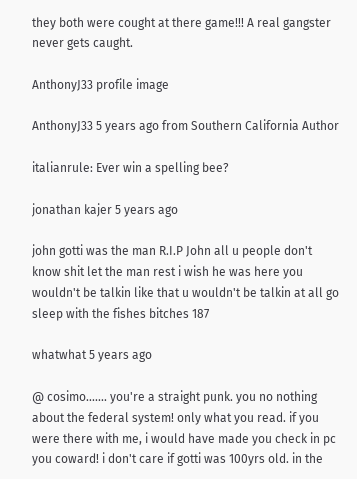they both were cought at there game!!! A real gangster never gets caught.

AnthonyJ33 profile image

AnthonyJ33 5 years ago from Southern California Author

italianrule: Ever win a spelling bee?

jonathan kajer 5 years ago

john gotti was the man R.I.P John all u people don't know shit let the man rest i wish he was here you wouldn't be talkin like that u wouldn't be talkin at all go sleep with the fishes bitches 187

whatwhat 5 years ago

@ cosimo....... you're a straight punk. you no nothing about the federal system! only what you read. if you were there with me, i would have made you check in pc you coward! i don't care if gotti was 100yrs old. in the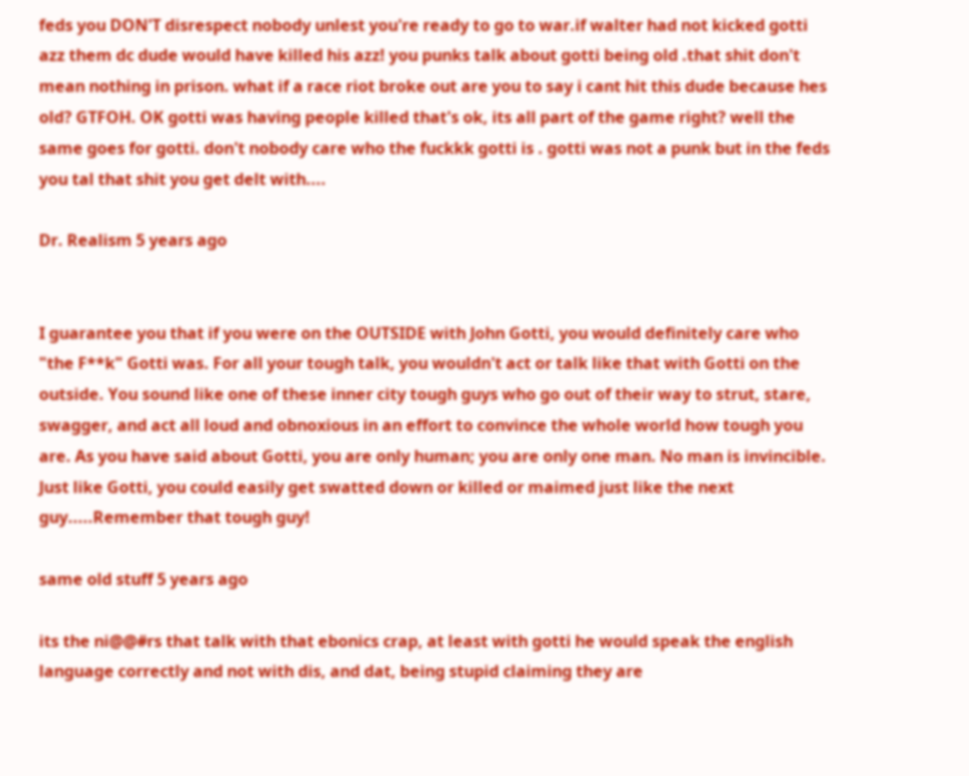feds you DON'T disrespect nobody unlest you're ready to go to war.if walter had not kicked gotti azz them dc dude would have killed his azz! you punks talk about gotti being old .that shit don't mean nothing in prison. what if a race riot broke out are you to say i cant hit this dude because hes old? GTFOH. OK gotti was having people killed that's ok, its all part of the game right? well the same goes for gotti. don't nobody care who the fuckkk gotti is . gotti was not a punk but in the feds you tal that shit you get delt with....

Dr. Realism 5 years ago


I guarantee you that if you were on the OUTSIDE with John Gotti, you would definitely care who "the F**k" Gotti was. For all your tough talk, you wouldn't act or talk like that with Gotti on the outside. You sound like one of these inner city tough guys who go out of their way to strut, stare, swagger, and act all loud and obnoxious in an effort to convince the whole world how tough you are. As you have said about Gotti, you are only human; you are only one man. No man is invincible. Just like Gotti, you could easily get swatted down or killed or maimed just like the next guy.....Remember that tough guy!

same old stuff 5 years ago

its the ni@@#rs that talk with that ebonics crap, at least with gotti he would speak the english language correctly and not with dis, and dat, being stupid claiming they are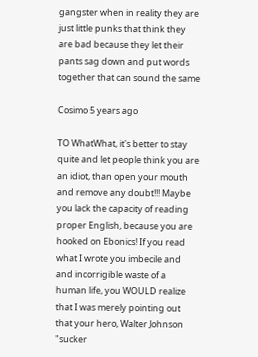gangster when in reality they are just little punks that think they are bad because they let their pants sag down and put words together that can sound the same

Cosimo 5 years ago

TO WhatWhat, it's better to stay quite and let people think you are an idiot, than open your mouth and remove any doubt!!! Maybe you lack the capacity of reading proper English, because you are hooked on Ebonics! If you read what I wrote you imbecile and and incorrigible waste of a human life, you WOULD realize that I was merely pointing out that your hero, Walter Johnson "sucker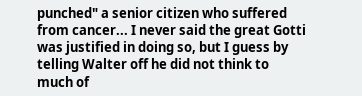punched" a senior citizen who suffered from cancer... I never said the great Gotti was justified in doing so, but I guess by telling Walter off he did not think to much of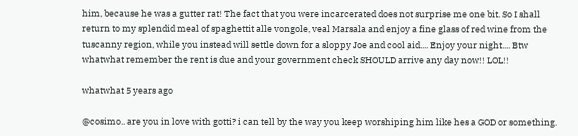him, because he was a gutter rat! The fact that you were incarcerated does not surprise me one bit. So I shall return to my splendid meal of spaghettit alle vongole, veal Marsala and enjoy a fine glass of red wine from the tuscanny region, while you instead will settle down for a sloppy Joe and cool aid.... Enjoy your night.... Btw whatwhat remember the rent is due and your government check SHOULD arrive any day now!! LOL!!

whatwhat 5 years ago

@cosimo.. are you in love with gotti? i can tell by the way you keep worshiping him like hes a GOD or something.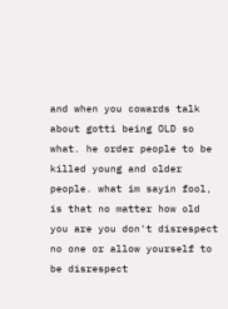and when you cowards talk about gotti being OLD so what. he order people to be killed young and older people. what im sayin fool, is that no matter how old you are you don't disrespect no one or allow yourself to be disrespect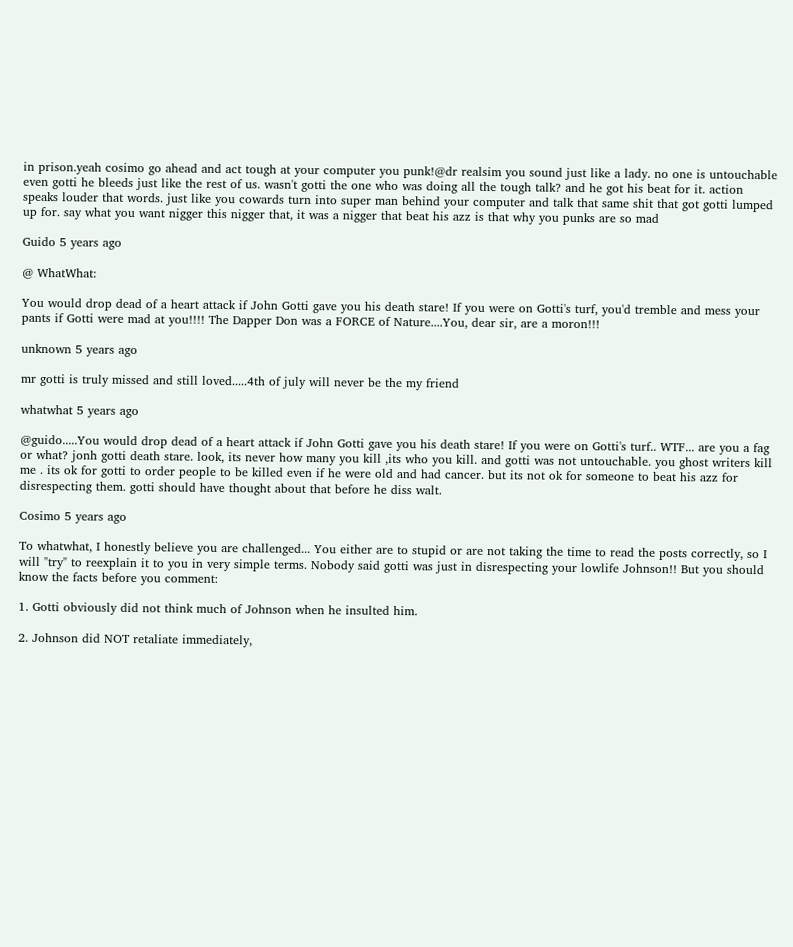in prison.yeah cosimo go ahead and act tough at your computer you punk!@dr realsim you sound just like a lady. no one is untouchable even gotti he bleeds just like the rest of us. wasn't gotti the one who was doing all the tough talk? and he got his beat for it. action speaks louder that words. just like you cowards turn into super man behind your computer and talk that same shit that got gotti lumped up for. say what you want nigger this nigger that, it was a nigger that beat his azz is that why you punks are so mad

Guido 5 years ago

@ WhatWhat:

You would drop dead of a heart attack if John Gotti gave you his death stare! If you were on Gotti's turf, you'd tremble and mess your pants if Gotti were mad at you!!!! The Dapper Don was a FORCE of Nature....You, dear sir, are a moron!!!

unknown 5 years ago

mr gotti is truly missed and still loved.....4th of july will never be the my friend

whatwhat 5 years ago

@guido.....You would drop dead of a heart attack if John Gotti gave you his death stare! If you were on Gotti's turf.. WTF... are you a fag or what? jonh gotti death stare. look, its never how many you kill ,its who you kill. and gotti was not untouchable. you ghost writers kill me . its ok for gotti to order people to be killed even if he were old and had cancer. but its not ok for someone to beat his azz for disrespecting them. gotti should have thought about that before he diss walt.

Cosimo 5 years ago

To whatwhat, I honestly believe you are challenged... You either are to stupid or are not taking the time to read the posts correctly, so I will "try" to reexplain it to you in very simple terms. Nobody said gotti was just in disrespecting your lowlife Johnson!! But you should know the facts before you comment:

1. Gotti obviously did not think much of Johnson when he insulted him.

2. Johnson did NOT retaliate immediately,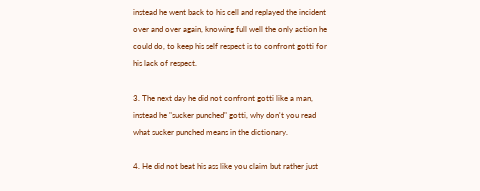instead he went back to his cell and replayed the incident over and over again, knowing full well the only action he could do, to keep his self respect is to confront gotti for his lack of respect.

3. The next day he did not confront gotti like a man, instead he "sucker punched" gotti, why don't you read what sucker punched means in the dictionary.

4. He did not beat his ass like you claim but rather just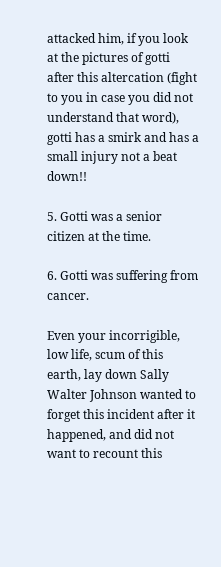attacked him, if you look at the pictures of gotti after this altercation (fight to you in case you did not understand that word), gotti has a smirk and has a small injury not a beat down!!

5. Gotti was a senior citizen at the time.

6. Gotti was suffering from cancer.

Even your incorrigible, low life, scum of this earth, lay down Sally Walter Johnson wanted to forget this incident after it happened, and did not want to recount this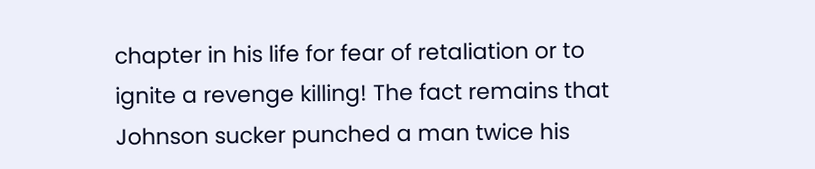chapter in his life for fear of retaliation or to ignite a revenge killing! The fact remains that Johnson sucker punched a man twice his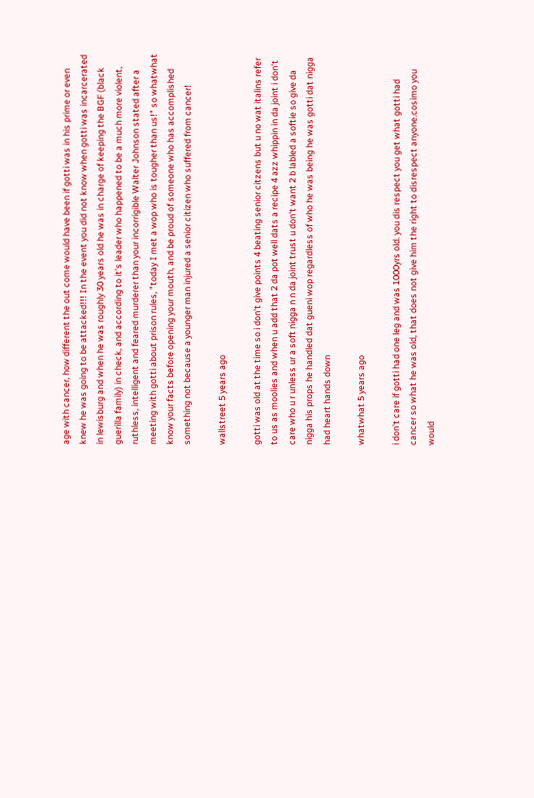age with cancer, how different the out come would have been if gotti was in his prime or even knew he was going to be attacked!!! In the event you did not know when gotti was incarcerated in lewisburg and when he was roughly 30 years old he was in charge of keeping the BGF (black guerilla family) in check, and according to it's leader who happened to be a much more violent, ruthless, intelligent and feared murderer than your incorrigible Walter Johnson stated after a meeting with gotti about prison rules, "today I met a wop who is tougher than us!" so whatwhat know your facts before opening your mouth, and be proud of someone who has accomplished something not because a younger man injured a senior citizen who suffered from cancer!

wallstreet 5 years ago

gotti was old at the time so i don't give points 4 beating senior citzens but u no wat italins refer to us as moolies and when u add that 2 da pot well dats a recipe 4 azz whippin in da joint i don't care who u r unless ur a soft nigga n n da joint trust u don't want 2 b labled a softie so give da nigga his props he handled dat gueni wop regardless of who he was being he was gotti dat nigga had heart hands down

whatwhat 5 years ago

i don't care if gotti had one leg and was 1000yrs old. you dis respect you get what gotti had cancer so what he was old, that does not give him the right to disrespect anyone.cosimo you would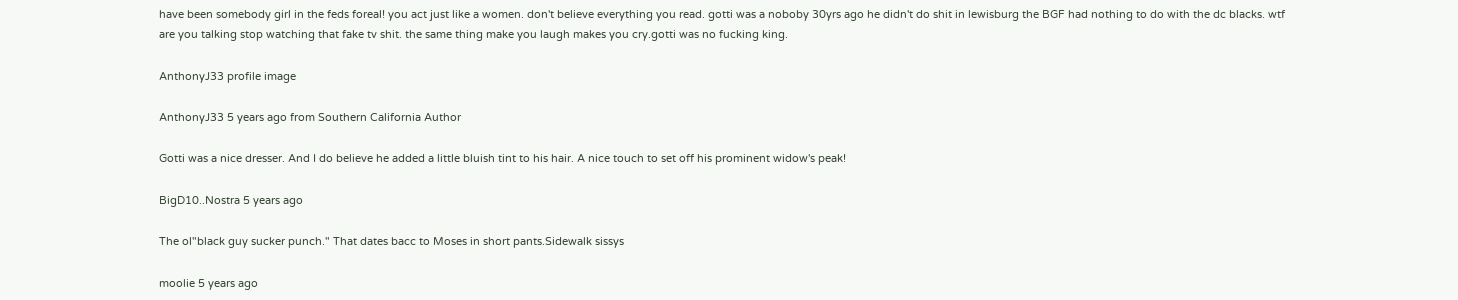have been somebody girl in the feds foreal! you act just like a women. don't believe everything you read. gotti was a noboby 30yrs ago he didn't do shit in lewisburg the BGF had nothing to do with the dc blacks. wtf are you talking stop watching that fake tv shit. the same thing make you laugh makes you cry.gotti was no fucking king.

AnthonyJ33 profile image

AnthonyJ33 5 years ago from Southern California Author

Gotti was a nice dresser. And I do believe he added a little bluish tint to his hair. A nice touch to set off his prominent widow's peak!

BigD10..Nostra 5 years ago

The ol"black guy sucker punch." That dates bacc to Moses in short pants.Sidewalk sissys

moolie 5 years ago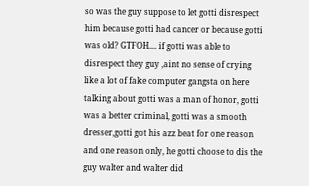so was the guy suppose to let gotti disrespect him because gotti had cancer or because gotti was old? GTFOH.... if gotti was able to disrespect they guy ,aint no sense of crying like a lot of fake computer gangsta on here talking about gotti was a man of honor, gotti was a better criminal, gotti was a smooth dresser,gotti got his azz beat for one reason and one reason only, he gotti choose to dis the guy walter and walter did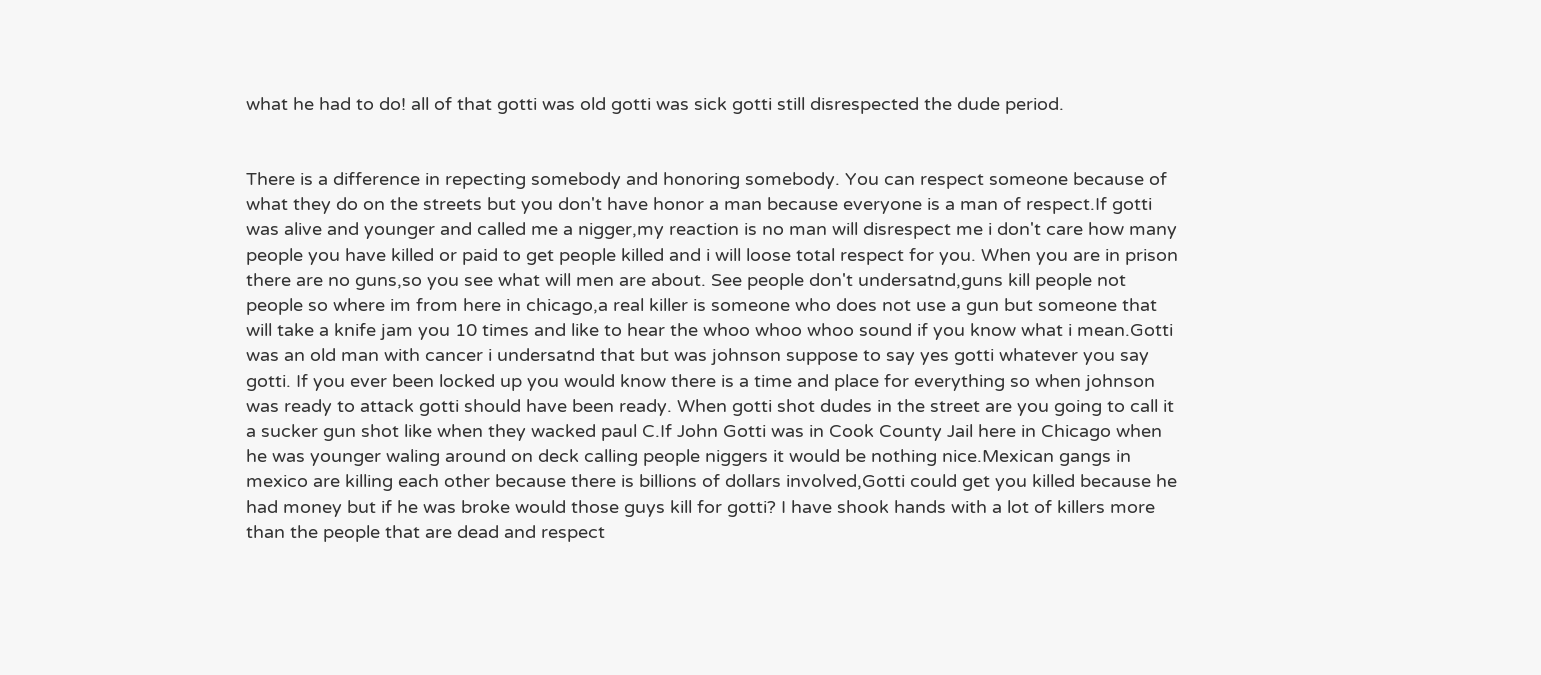what he had to do! all of that gotti was old gotti was sick gotti still disrespected the dude period.


There is a difference in repecting somebody and honoring somebody. You can respect someone because of what they do on the streets but you don't have honor a man because everyone is a man of respect.If gotti was alive and younger and called me a nigger,my reaction is no man will disrespect me i don't care how many people you have killed or paid to get people killed and i will loose total respect for you. When you are in prison there are no guns,so you see what will men are about. See people don't undersatnd,guns kill people not people so where im from here in chicago,a real killer is someone who does not use a gun but someone that will take a knife jam you 10 times and like to hear the whoo whoo whoo sound if you know what i mean.Gotti was an old man with cancer i undersatnd that but was johnson suppose to say yes gotti whatever you say gotti. If you ever been locked up you would know there is a time and place for everything so when johnson was ready to attack gotti should have been ready. When gotti shot dudes in the street are you going to call it a sucker gun shot like when they wacked paul C.If John Gotti was in Cook County Jail here in Chicago when he was younger waling around on deck calling people niggers it would be nothing nice.Mexican gangs in mexico are killing each other because there is billions of dollars involved,Gotti could get you killed because he had money but if he was broke would those guys kill for gotti? I have shook hands with a lot of killers more than the people that are dead and respect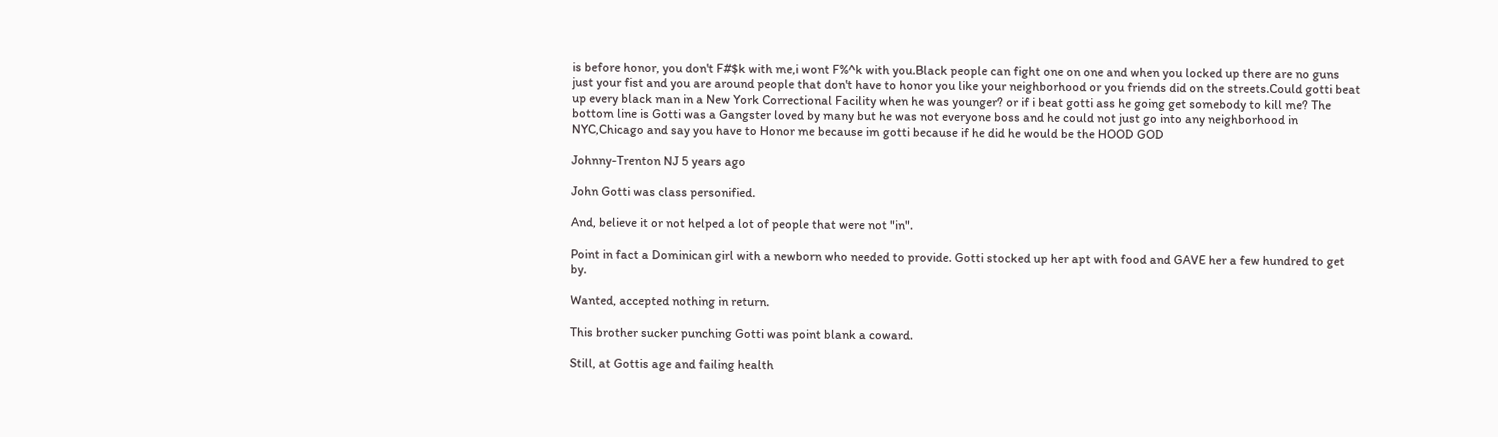is before honor, you don't F#$k with me,i wont F%^k with you.Black people can fight one on one and when you locked up there are no guns just your fist and you are around people that don't have to honor you like your neighborhood or you friends did on the streets.Could gotti beat up every black man in a New York Correctional Facility when he was younger? or if i beat gotti ass he going get somebody to kill me? The bottom line is Gotti was a Gangster loved by many but he was not everyone boss and he could not just go into any neighborhood in NYC,Chicago and say you have to Honor me because im gotti because if he did he would be the HOOD GOD

Johnny-Trenton NJ 5 years ago

John Gotti was class personified.

And, believe it or not helped a lot of people that were not "in".

Point in fact a Dominican girl with a newborn who needed to provide. Gotti stocked up her apt with food and GAVE her a few hundred to get by.

Wanted, accepted nothing in return.

This brother sucker punching Gotti was point blank a coward.

Still, at Gottis age and failing health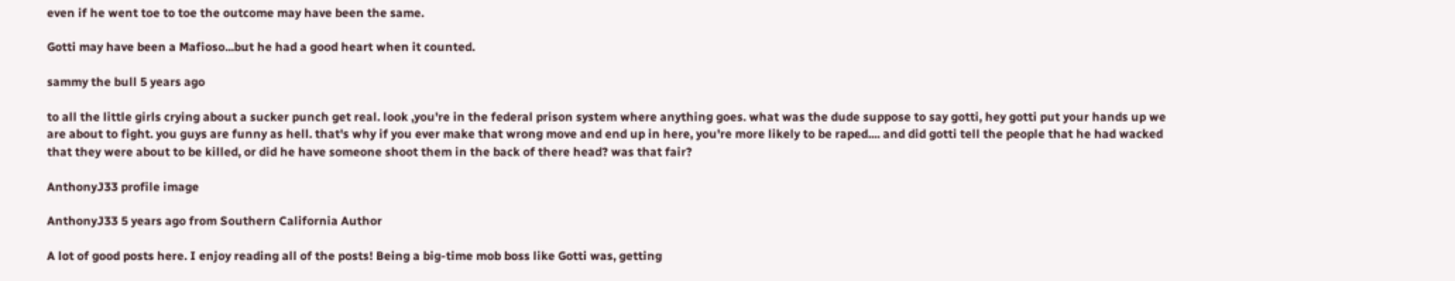even if he went toe to toe the outcome may have been the same.

Gotti may have been a Mafioso...but he had a good heart when it counted.

sammy the bull 5 years ago

to all the little girls crying about a sucker punch get real. look ,you're in the federal prison system where anything goes. what was the dude suppose to say gotti, hey gotti put your hands up we are about to fight. you guys are funny as hell. that's why if you ever make that wrong move and end up in here, you're more likely to be raped.... and did gotti tell the people that he had wacked that they were about to be killed, or did he have someone shoot them in the back of there head? was that fair?

AnthonyJ33 profile image

AnthonyJ33 5 years ago from Southern California Author

A lot of good posts here. I enjoy reading all of the posts! Being a big-time mob boss like Gotti was, getting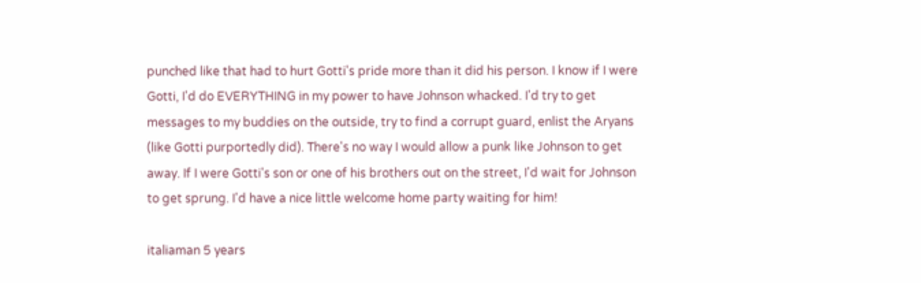punched like that had to hurt Gotti's pride more than it did his person. I know if I were Gotti, I'd do EVERYTHING in my power to have Johnson whacked. I'd try to get messages to my buddies on the outside, try to find a corrupt guard, enlist the Aryans (like Gotti purportedly did). There's no way I would allow a punk like Johnson to get away. If I were Gotti's son or one of his brothers out on the street, I'd wait for Johnson to get sprung. I'd have a nice little welcome home party waiting for him!

italiaman 5 years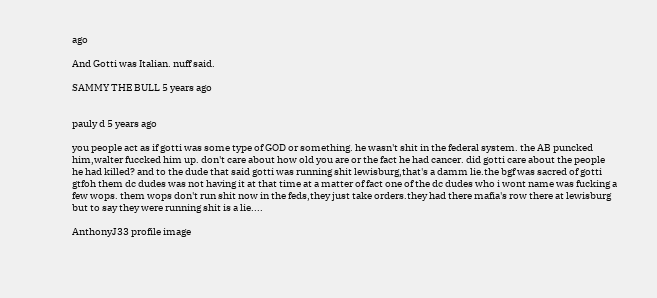ago

And Gotti was Italian. nuff said.

SAMMY THE BULL 5 years ago


pauly d 5 years ago

you people act as if gotti was some type of GOD or something. he wasn't shit in the federal system. the AB puncked him,walter fuccked him up. don't care about how old you are or the fact he had cancer. did gotti care about the people he had killed? and to the dude that said gotti was running shit lewisburg,that's a damm lie.the bgf was sacred of gotti gtfoh them dc dudes was not having it at that time at a matter of fact one of the dc dudes who i wont name was fucking a few wops. them wops don't run shit now in the feds,they just take orders.they had there mafia's row there at lewisburg but to say they were running shit is a lie....

AnthonyJ33 profile image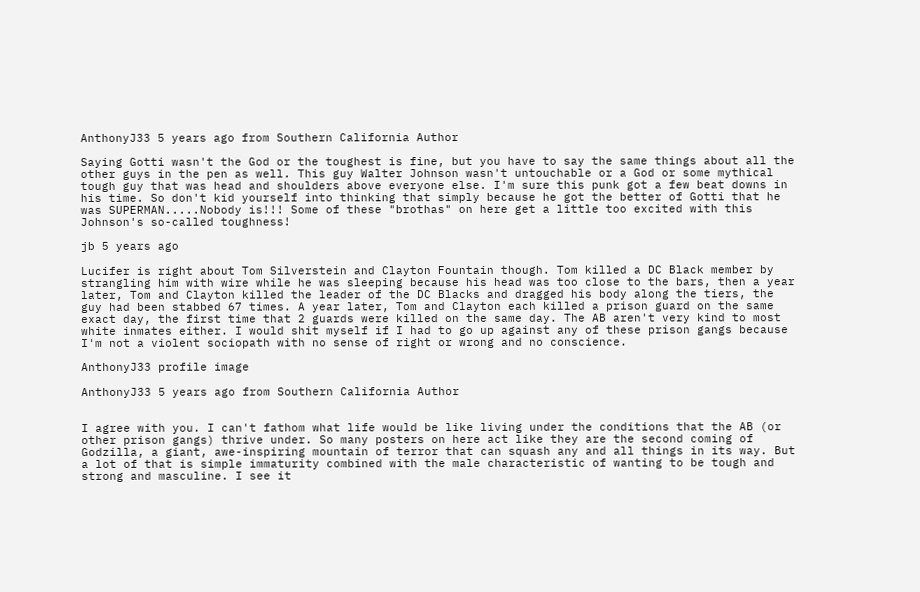AnthonyJ33 5 years ago from Southern California Author

Saying Gotti wasn't the God or the toughest is fine, but you have to say the same things about all the other guys in the pen as well. This guy Walter Johnson wasn't untouchable or a God or some mythical tough guy that was head and shoulders above everyone else. I'm sure this punk got a few beat downs in his time. So don't kid yourself into thinking that simply because he got the better of Gotti that he was SUPERMAN.....Nobody is!!! Some of these "brothas" on here get a little too excited with this Johnson's so-called toughness!

jb 5 years ago

Lucifer is right about Tom Silverstein and Clayton Fountain though. Tom killed a DC Black member by strangling him with wire while he was sleeping because his head was too close to the bars, then a year later, Tom and Clayton killed the leader of the DC Blacks and dragged his body along the tiers, the guy had been stabbed 67 times. A year later, Tom and Clayton each killed a prison guard on the same exact day, the first time that 2 guards were killed on the same day. The AB aren't very kind to most white inmates either. I would shit myself if I had to go up against any of these prison gangs because I'm not a violent sociopath with no sense of right or wrong and no conscience.

AnthonyJ33 profile image

AnthonyJ33 5 years ago from Southern California Author


I agree with you. I can't fathom what life would be like living under the conditions that the AB (or other prison gangs) thrive under. So many posters on here act like they are the second coming of Godzilla, a giant, awe-inspiring mountain of terror that can squash any and all things in its way. But a lot of that is simple immaturity combined with the male characteristic of wanting to be tough and strong and masculine. I see it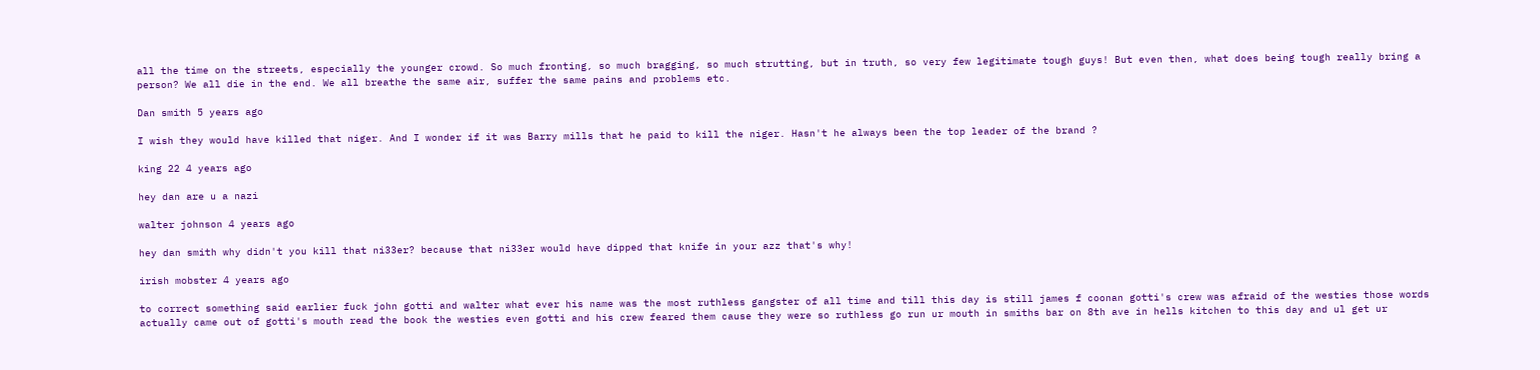all the time on the streets, especially the younger crowd. So much fronting, so much bragging, so much strutting, but in truth, so very few legitimate tough guys! But even then, what does being tough really bring a person? We all die in the end. We all breathe the same air, suffer the same pains and problems etc.

Dan smith 5 years ago

I wish they would have killed that niger. And I wonder if it was Barry mills that he paid to kill the niger. Hasn't he always been the top leader of the brand ?

king 22 4 years ago

hey dan are u a nazi

walter johnson 4 years ago

hey dan smith why didn't you kill that ni33er? because that ni33er would have dipped that knife in your azz that's why!

irish mobster 4 years ago

to correct something said earlier fuck john gotti and walter what ever his name was the most ruthless gangster of all time and till this day is still james f coonan gotti's crew was afraid of the westies those words actually came out of gotti's mouth read the book the westies even gotti and his crew feared them cause they were so ruthless go run ur mouth in smiths bar on 8th ave in hells kitchen to this day and ul get ur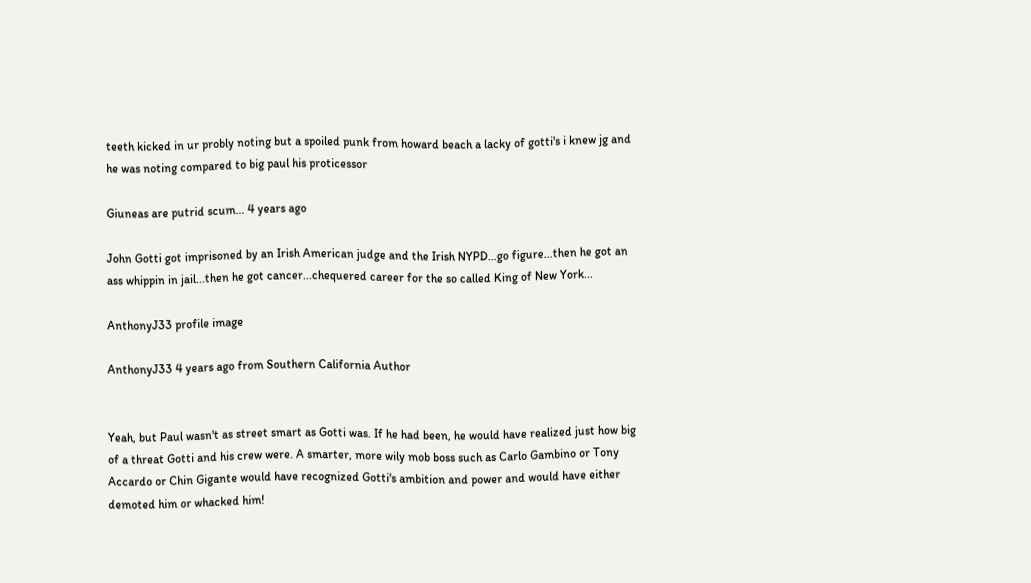teeth kicked in ur probly noting but a spoiled punk from howard beach a lacky of gotti's i knew jg and he was noting compared to big paul his proticessor

Giuneas are putrid scum... 4 years ago

John Gotti got imprisoned by an Irish American judge and the Irish NYPD...go figure...then he got an ass whippin in jail...then he got cancer...chequered career for the so called King of New York...

AnthonyJ33 profile image

AnthonyJ33 4 years ago from Southern California Author


Yeah, but Paul wasn't as street smart as Gotti was. If he had been, he would have realized just how big of a threat Gotti and his crew were. A smarter, more wily mob boss such as Carlo Gambino or Tony Accardo or Chin Gigante would have recognized Gotti's ambition and power and would have either demoted him or whacked him!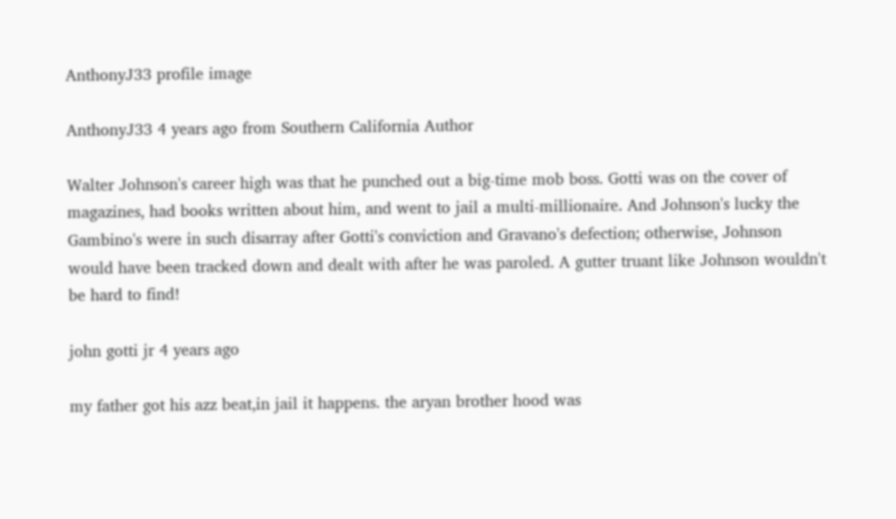AnthonyJ33 profile image

AnthonyJ33 4 years ago from Southern California Author

Walter Johnson's career high was that he punched out a big-time mob boss. Gotti was on the cover of magazines, had books written about him, and went to jail a multi-millionaire. And Johnson's lucky the Gambino's were in such disarray after Gotti's conviction and Gravano's defection; otherwise, Johnson would have been tracked down and dealt with after he was paroled. A gutter truant like Johnson wouldn't be hard to find!

john gotti jr 4 years ago

my father got his azz beat,in jail it happens. the aryan brother hood was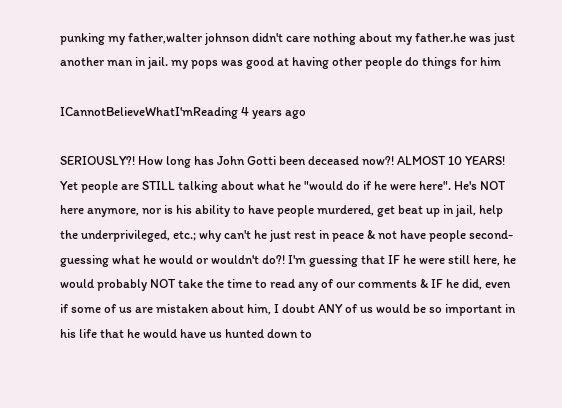punking my father,walter johnson didn't care nothing about my father.he was just another man in jail. my pops was good at having other people do things for him

ICannotBelieveWhatI'mReading 4 years ago

SERIOUSLY?! How long has John Gotti been deceased now?! ALMOST 10 YEARS! Yet people are STILL talking about what he "would do if he were here". He's NOT here anymore, nor is his ability to have people murdered, get beat up in jail, help the underprivileged, etc.; why can't he just rest in peace & not have people second-guessing what he would or wouldn't do?! I'm guessing that IF he were still here, he would probably NOT take the time to read any of our comments & IF he did, even if some of us are mistaken about him, I doubt ANY of us would be so important in his life that he would have us hunted down to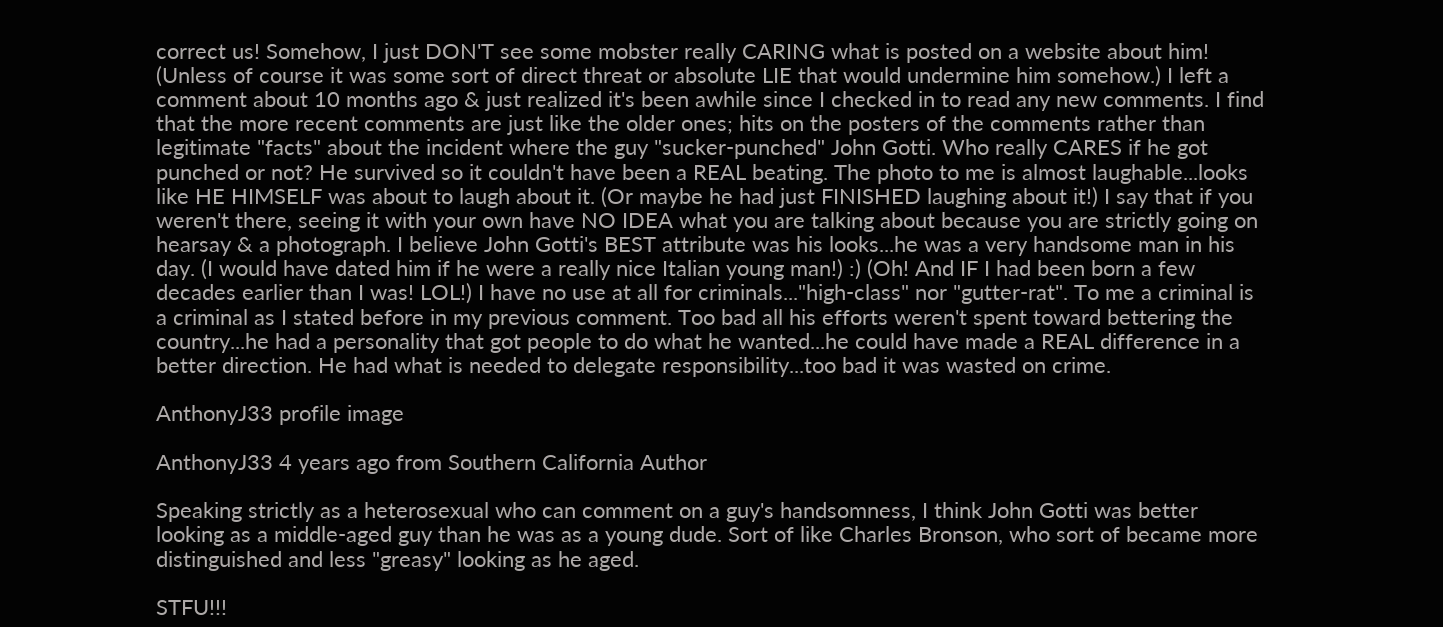correct us! Somehow, I just DON'T see some mobster really CARING what is posted on a website about him! (Unless of course it was some sort of direct threat or absolute LIE that would undermine him somehow.) I left a comment about 10 months ago & just realized it's been awhile since I checked in to read any new comments. I find that the more recent comments are just like the older ones; hits on the posters of the comments rather than legitimate "facts" about the incident where the guy "sucker-punched" John Gotti. Who really CARES if he got punched or not? He survived so it couldn't have been a REAL beating. The photo to me is almost laughable...looks like HE HIMSELF was about to laugh about it. (Or maybe he had just FINISHED laughing about it!) I say that if you weren't there, seeing it with your own have NO IDEA what you are talking about because you are strictly going on hearsay & a photograph. I believe John Gotti's BEST attribute was his looks...he was a very handsome man in his day. (I would have dated him if he were a really nice Italian young man!) :) (Oh! And IF I had been born a few decades earlier than I was! LOL!) I have no use at all for criminals..."high-class" nor "gutter-rat". To me a criminal is a criminal as I stated before in my previous comment. Too bad all his efforts weren't spent toward bettering the country...he had a personality that got people to do what he wanted...he could have made a REAL difference in a better direction. He had what is needed to delegate responsibility...too bad it was wasted on crime.

AnthonyJ33 profile image

AnthonyJ33 4 years ago from Southern California Author

Speaking strictly as a heterosexual who can comment on a guy's handsomness, I think John Gotti was better looking as a middle-aged guy than he was as a young dude. Sort of like Charles Bronson, who sort of became more distinguished and less "greasy" looking as he aged.

STFU!!!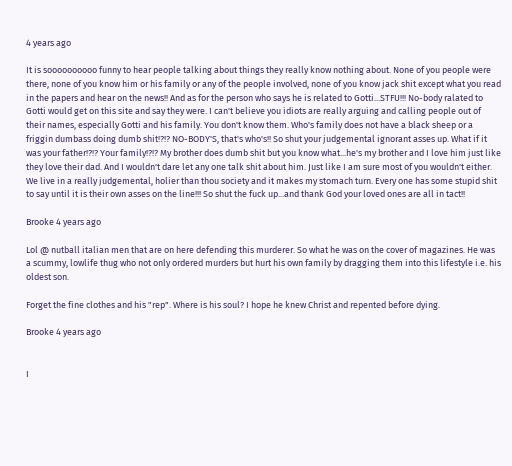4 years ago

It is soooooooooo funny to hear people talking about things they really know nothing about. None of you people were there, none of you know him or his family or any of the people involved, none of you know jack shit except what you read in the papers and hear on the news!! And as for the person who says he is related to Gotti...STFU!!! No-body ralated to Gotti would get on this site and say they were. I can't believe you idiots are really arguing and calling people out of their names, especially Gotti and his family. You don't know them. Who's family does not have a black sheep or a friggin dumbass doing dumb shit!?!? NO-BODY'S, that's who's!! So shut your judgemental ignorant asses up. What if it was your father!?!? Your family!?!? My brother does dumb shit but you know what...he's my brother and I love him just like they love their dad. And I wouldn't dare let any one talk shit about him. Just like I am sure most of you wouldn't either. We live in a really judgemental, holier than thou society and it makes my stomach turn. Every one has some stupid shit to say until it is their own asses on the line!!! So shut the fuck up...and thank God your loved ones are all in tact!!

Brooke 4 years ago

Lol @ nutball italian men that are on here defending this murderer. So what he was on the cover of magazines. He was a scummy, lowlife thug who not only ordered murders but hurt his own family by dragging them into this lifestyle i.e. his oldest son.

Forget the fine clothes and his "rep". Where is his soul? I hope he knew Christ and repented before dying.

Brooke 4 years ago


I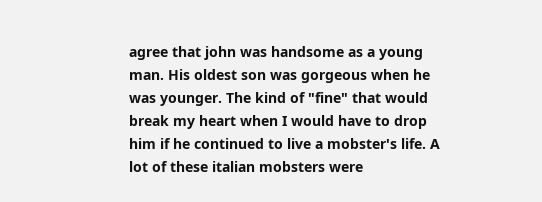agree that john was handsome as a young man. His oldest son was gorgeous when he was younger. The kind of "fine" that would break my heart when I would have to drop him if he continued to live a mobster's life. A lot of these italian mobsters were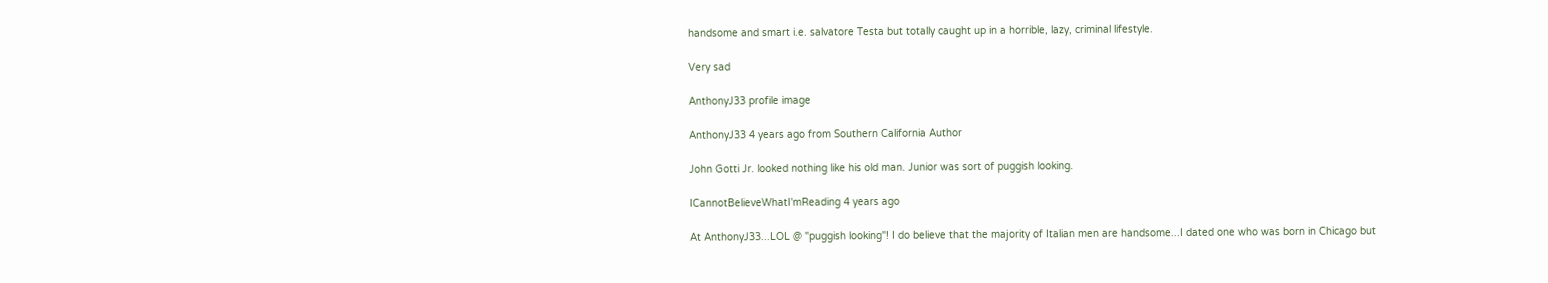handsome and smart i.e. salvatore Testa but totally caught up in a horrible, lazy, criminal lifestyle.

Very sad

AnthonyJ33 profile image

AnthonyJ33 4 years ago from Southern California Author

John Gotti Jr. looked nothing like his old man. Junior was sort of puggish looking.

ICannotBelieveWhatI'mReading 4 years ago

At AnthonyJ33...LOL @ "puggish looking"! I do believe that the majority of Italian men are handsome...I dated one who was born in Chicago but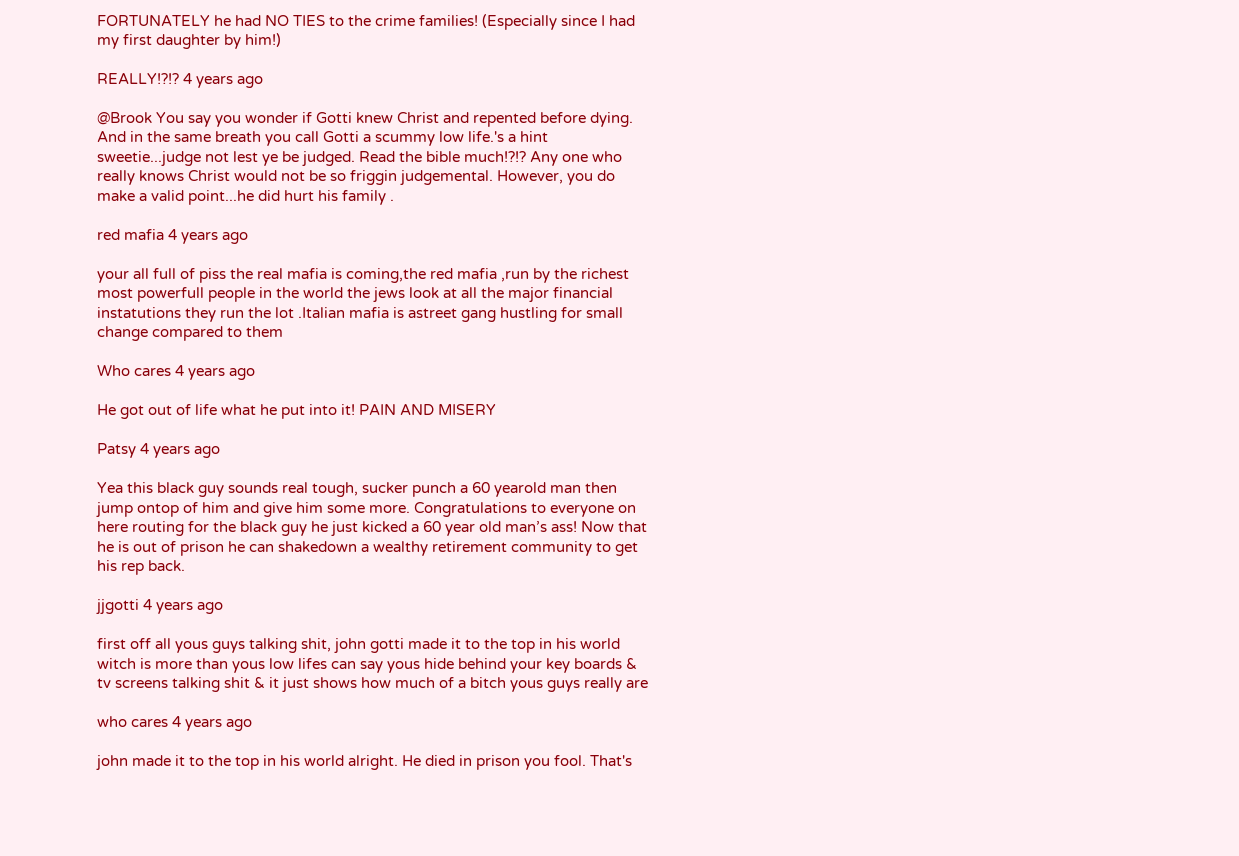FORTUNATELY he had NO TIES to the crime families! (Especially since I had my first daughter by him!)

REALLY!?!? 4 years ago

@Brook You say you wonder if Gotti knew Christ and repented before dying. And in the same breath you call Gotti a scummy low life.'s a hint sweetie...judge not lest ye be judged. Read the bible much!?!? Any one who really knows Christ would not be so friggin judgemental. However, you do make a valid point...he did hurt his family .

red mafia 4 years ago

your all full of piss the real mafia is coming,the red mafia ,run by the richest most powerfull people in the world the jews look at all the major financial instatutions they run the lot .Italian mafia is astreet gang hustling for small change compared to them

Who cares 4 years ago

He got out of life what he put into it! PAIN AND MISERY

Patsy 4 years ago

Yea this black guy sounds real tough, sucker punch a 60 yearold man then jump ontop of him and give him some more. Congratulations to everyone on here routing for the black guy he just kicked a 60 year old man’s ass! Now that he is out of prison he can shakedown a wealthy retirement community to get his rep back.

jjgotti 4 years ago

first off all yous guys talking shit, john gotti made it to the top in his world witch is more than yous low lifes can say yous hide behind your key boards & tv screens talking shit & it just shows how much of a bitch yous guys really are

who cares 4 years ago

john made it to the top in his world alright. He died in prison you fool. That's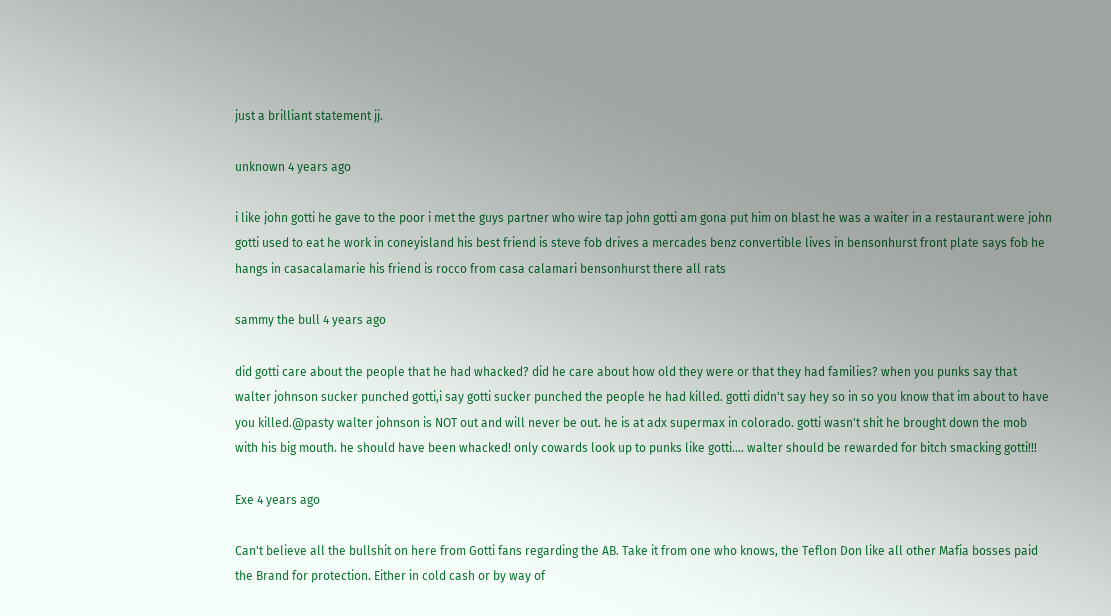just a brilliant statement jj.

unknown 4 years ago

i like john gotti he gave to the poor i met the guys partner who wire tap john gotti am gona put him on blast he was a waiter in a restaurant were john gotti used to eat he work in coneyisland his best friend is steve fob drives a mercades benz convertible lives in bensonhurst front plate says fob he hangs in casacalamarie his friend is rocco from casa calamari bensonhurst there all rats

sammy the bull 4 years ago

did gotti care about the people that he had whacked? did he care about how old they were or that they had families? when you punks say that walter johnson sucker punched gotti,i say gotti sucker punched the people he had killed. gotti didn't say hey so in so you know that im about to have you killed.@pasty walter johnson is NOT out and will never be out. he is at adx supermax in colorado. gotti wasn't shit he brought down the mob with his big mouth. he should have been whacked! only cowards look up to punks like gotti.... walter should be rewarded for bitch smacking gotti!!!

Exe 4 years ago

Can't believe all the bullshit on here from Gotti fans regarding the AB. Take it from one who knows, the Teflon Don like all other Mafia bosses paid the Brand for protection. Either in cold cash or by way of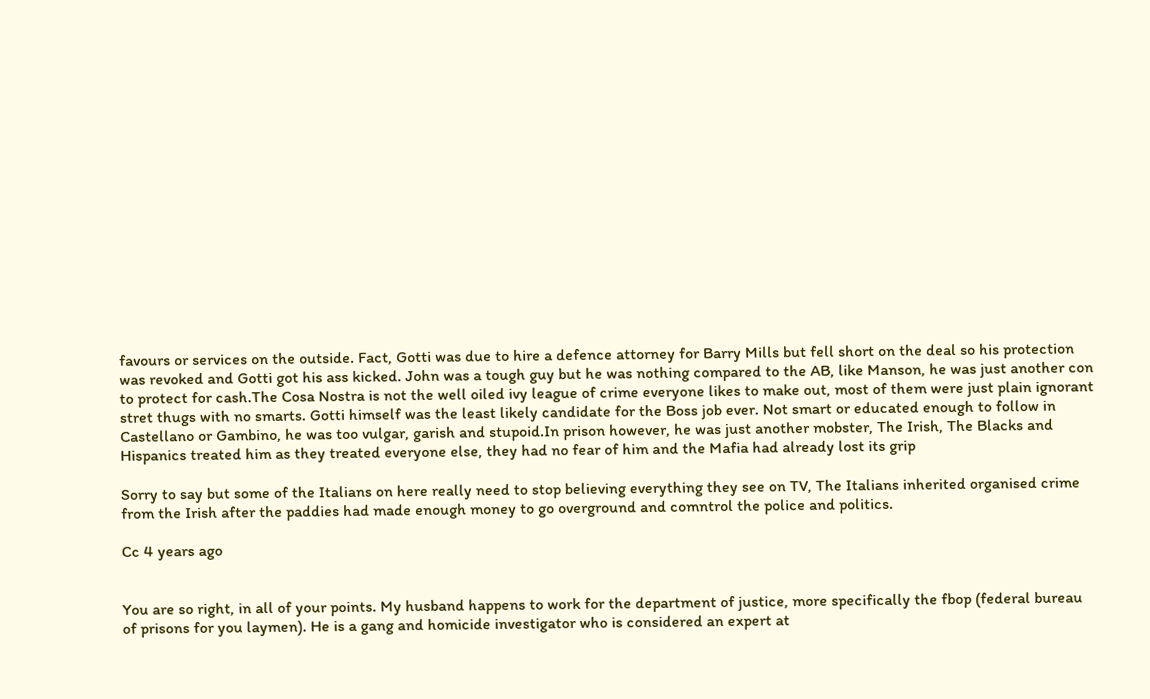favours or services on the outside. Fact, Gotti was due to hire a defence attorney for Barry Mills but fell short on the deal so his protection was revoked and Gotti got his ass kicked. John was a tough guy but he was nothing compared to the AB, like Manson, he was just another con to protect for cash.The Cosa Nostra is not the well oiled ivy league of crime everyone likes to make out, most of them were just plain ignorant stret thugs with no smarts. Gotti himself was the least likely candidate for the Boss job ever. Not smart or educated enough to follow in Castellano or Gambino, he was too vulgar, garish and stupoid.In prison however, he was just another mobster, The Irish, The Blacks and Hispanics treated him as they treated everyone else, they had no fear of him and the Mafia had already lost its grip

Sorry to say but some of the Italians on here really need to stop believing everything they see on TV, The Italians inherited organised crime from the Irish after the paddies had made enough money to go overground and comntrol the police and politics.

Cc 4 years ago


You are so right, in all of your points. My husband happens to work for the department of justice, more specifically the fbop (federal bureau of prisons for you laymen). He is a gang and homicide investigator who is considered an expert at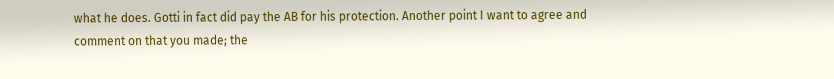what he does. Gotti in fact did pay the AB for his protection. Another point I want to agree and comment on that you made; the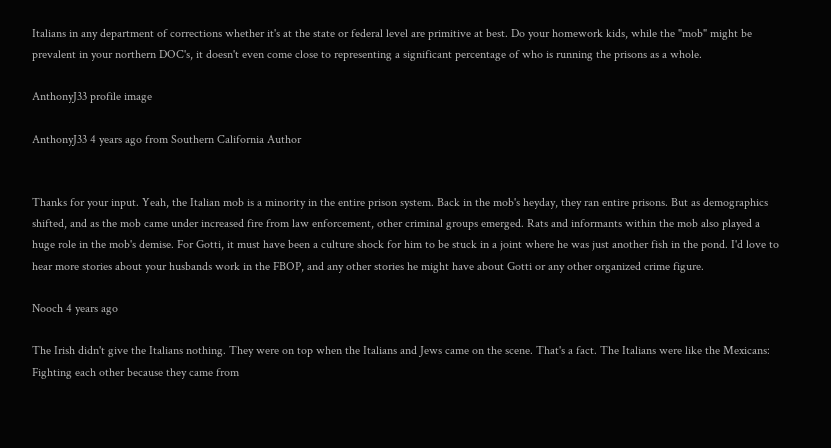Italians in any department of corrections whether it's at the state or federal level are primitive at best. Do your homework kids, while the "mob" might be prevalent in your northern DOC's, it doesn't even come close to representing a significant percentage of who is running the prisons as a whole.

AnthonyJ33 profile image

AnthonyJ33 4 years ago from Southern California Author


Thanks for your input. Yeah, the Italian mob is a minority in the entire prison system. Back in the mob's heyday, they ran entire prisons. But as demographics shifted, and as the mob came under increased fire from law enforcement, other criminal groups emerged. Rats and informants within the mob also played a huge role in the mob's demise. For Gotti, it must have been a culture shock for him to be stuck in a joint where he was just another fish in the pond. I'd love to hear more stories about your husbands work in the FBOP, and any other stories he might have about Gotti or any other organized crime figure.

Nooch 4 years ago

The Irish didn't give the Italians nothing. They were on top when the Italians and Jews came on the scene. That's a fact. The Italians were like the Mexicans: Fighting each other because they came from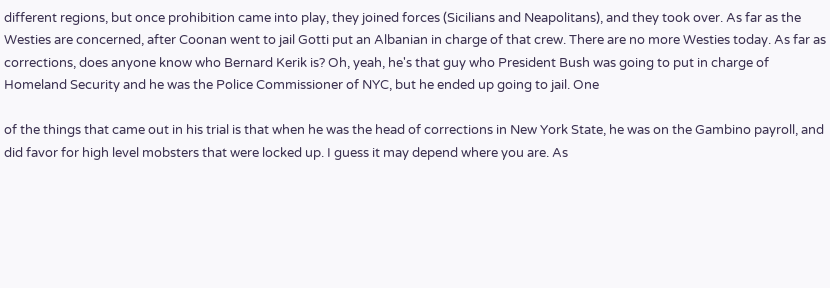different regions, but once prohibition came into play, they joined forces (Sicilians and Neapolitans), and they took over. As far as the Westies are concerned, after Coonan went to jail Gotti put an Albanian in charge of that crew. There are no more Westies today. As far as corrections, does anyone know who Bernard Kerik is? Oh, yeah, he's that guy who President Bush was going to put in charge of Homeland Security and he was the Police Commissioner of NYC, but he ended up going to jail. One

of the things that came out in his trial is that when he was the head of corrections in New York State, he was on the Gambino payroll, and did favor for high level mobsters that were locked up. I guess it may depend where you are. As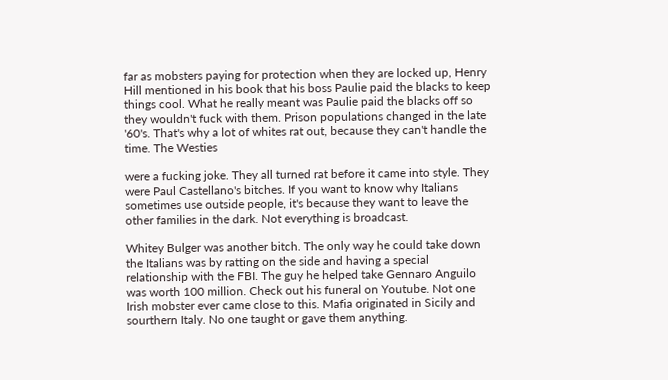far as mobsters paying for protection when they are locked up, Henry Hill mentioned in his book that his boss Paulie paid the blacks to keep things cool. What he really meant was Paulie paid the blacks off so they wouldn't fuck with them. Prison populations changed in the late '60's. That's why a lot of whites rat out, because they can't handle the time. The Westies

were a fucking joke. They all turned rat before it came into style. They were Paul Castellano's bitches. If you want to know why Italians sometimes use outside people, it's because they want to leave the other families in the dark. Not everything is broadcast.

Whitey Bulger was another bitch. The only way he could take down the Italians was by ratting on the side and having a special relationship with the FBI. The guy he helped take Gennaro Anguilo was worth 100 million. Check out his funeral on Youtube. Not one Irish mobster ever came close to this. Mafia originated in Sicily and sourthern Italy. No one taught or gave them anything.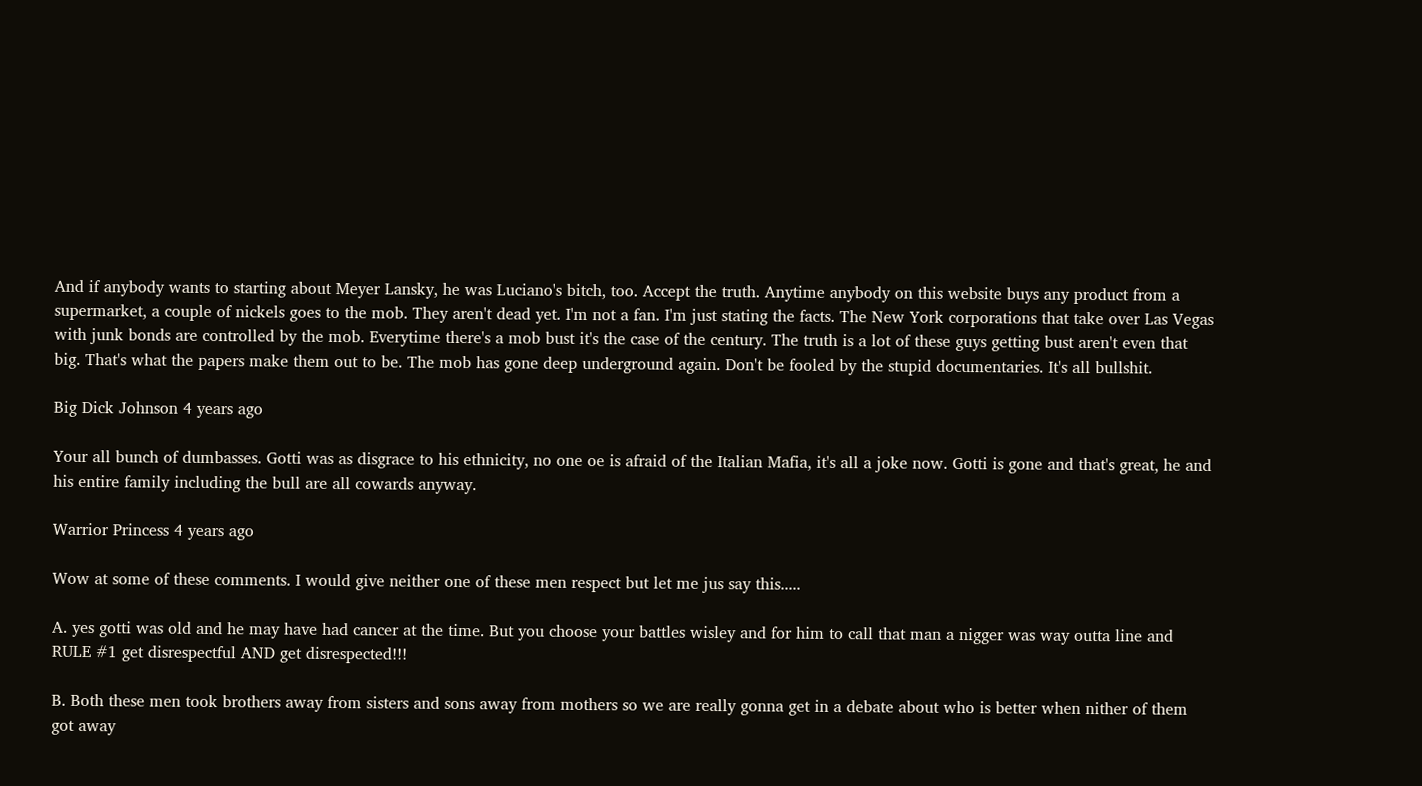And if anybody wants to starting about Meyer Lansky, he was Luciano's bitch, too. Accept the truth. Anytime anybody on this website buys any product from a supermarket, a couple of nickels goes to the mob. They aren't dead yet. I'm not a fan. I'm just stating the facts. The New York corporations that take over Las Vegas with junk bonds are controlled by the mob. Everytime there's a mob bust it's the case of the century. The truth is a lot of these guys getting bust aren't even that big. That's what the papers make them out to be. The mob has gone deep underground again. Don't be fooled by the stupid documentaries. It's all bullshit.

Big Dick Johnson 4 years ago

Your all bunch of dumbasses. Gotti was as disgrace to his ethnicity, no one oe is afraid of the Italian Mafia, it's all a joke now. Gotti is gone and that's great, he and his entire family including the bull are all cowards anyway.

Warrior Princess 4 years ago

Wow at some of these comments. I would give neither one of these men respect but let me jus say this.....

A. yes gotti was old and he may have had cancer at the time. But you choose your battles wisley and for him to call that man a nigger was way outta line and RULE #1 get disrespectful AND get disrespected!!!

B. Both these men took brothers away from sisters and sons away from mothers so we are really gonna get in a debate about who is better when nither of them got away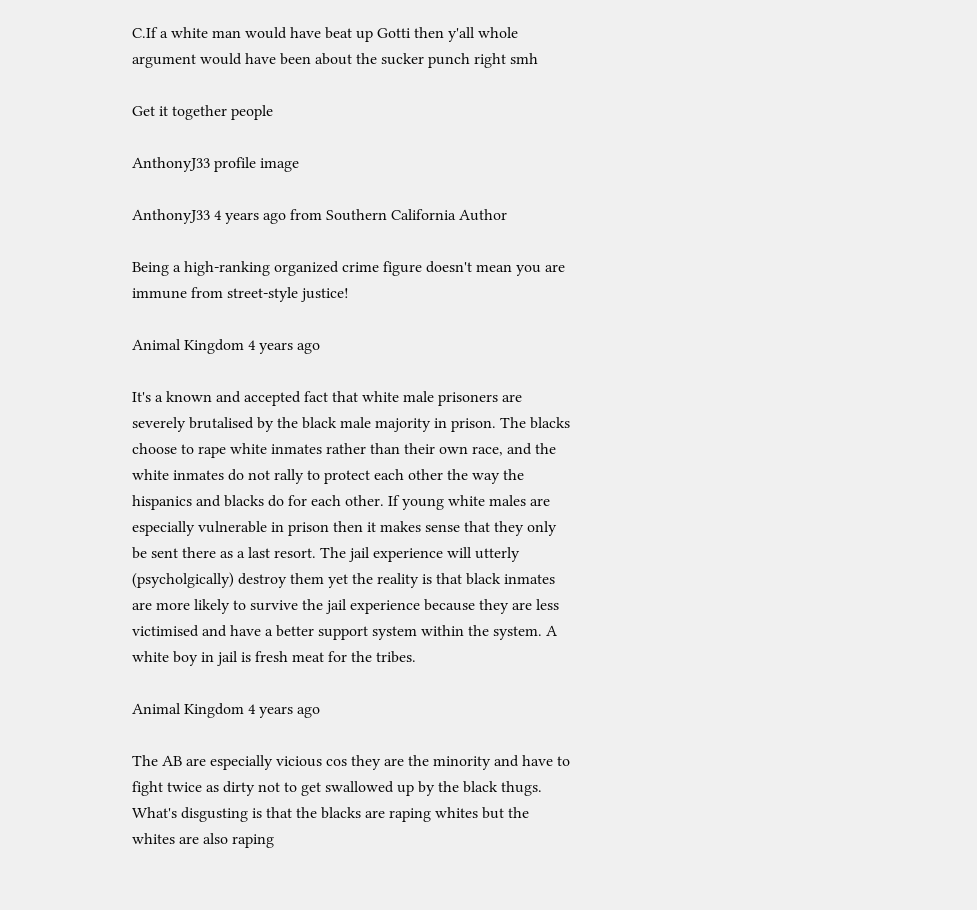C.If a white man would have beat up Gotti then y'all whole argument would have been about the sucker punch right smh

Get it together people

AnthonyJ33 profile image

AnthonyJ33 4 years ago from Southern California Author

Being a high-ranking organized crime figure doesn't mean you are immune from street-style justice!

Animal Kingdom 4 years ago

It's a known and accepted fact that white male prisoners are severely brutalised by the black male majority in prison. The blacks choose to rape white inmates rather than their own race, and the white inmates do not rally to protect each other the way the hispanics and blacks do for each other. If young white males are especially vulnerable in prison then it makes sense that they only be sent there as a last resort. The jail experience will utterly (psycholgically) destroy them yet the reality is that black inmates are more likely to survive the jail experience because they are less victimised and have a better support system within the system. A white boy in jail is fresh meat for the tribes.

Animal Kingdom 4 years ago

The AB are especially vicious cos they are the minority and have to fight twice as dirty not to get swallowed up by the black thugs. What's disgusting is that the blacks are raping whites but the whites are also raping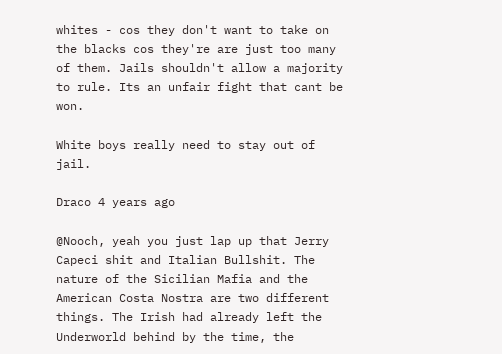whites - cos they don't want to take on the blacks cos they're are just too many of them. Jails shouldn't allow a majority to rule. Its an unfair fight that cant be won.

White boys really need to stay out of jail.

Draco 4 years ago

@Nooch, yeah you just lap up that Jerry Capeci shit and Italian Bullshit. The nature of the Sicilian Mafia and the American Costa Nostra are two different things. The Irish had already left the Underworld behind by the time, the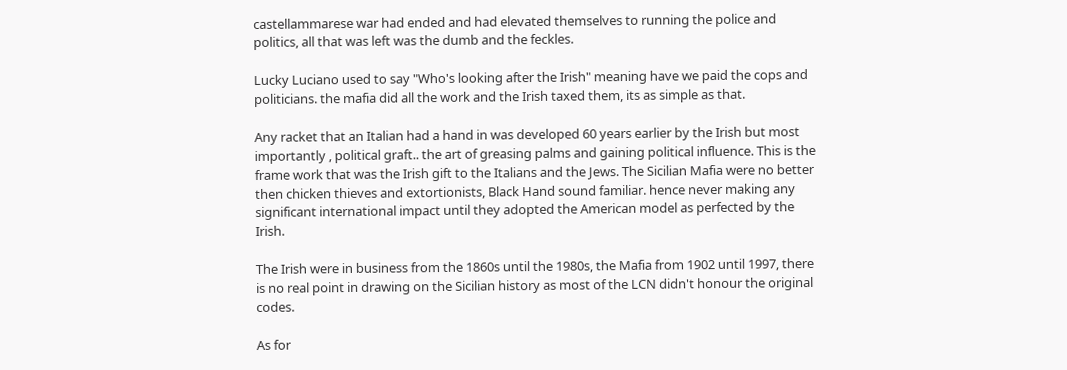castellammarese war had ended and had elevated themselves to running the police and politics, all that was left was the dumb and the feckles.

Lucky Luciano used to say "Who's looking after the Irish" meaning have we paid the cops and politicians. the mafia did all the work and the Irish taxed them, its as simple as that.

Any racket that an Italian had a hand in was developed 60 years earlier by the Irish but most importantly , political graft.. the art of greasing palms and gaining political influence. This is the frame work that was the Irish gift to the Italians and the Jews. The Sicilian Mafia were no better then chicken thieves and extortionists, Black Hand sound familiar. hence never making any significant international impact until they adopted the American model as perfected by the Irish.

The Irish were in business from the 1860s until the 1980s, the Mafia from 1902 until 1997, there is no real point in drawing on the Sicilian history as most of the LCN didn't honour the original codes.

As for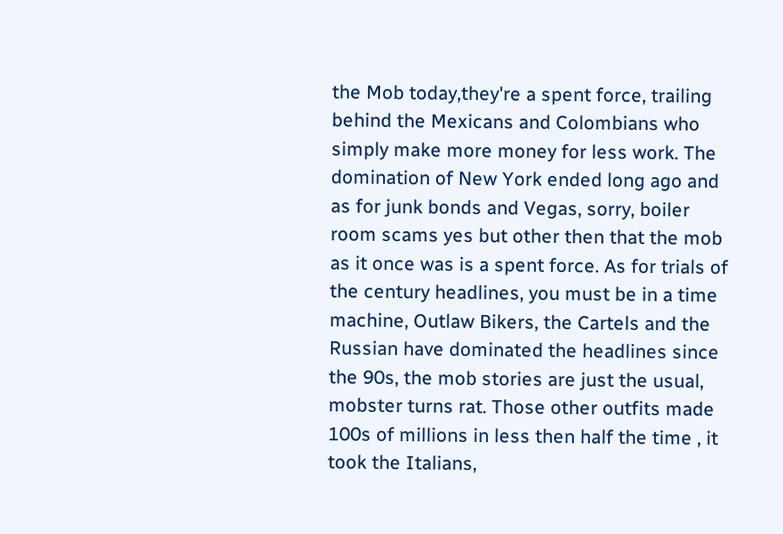the Mob today,they're a spent force, trailing behind the Mexicans and Colombians who simply make more money for less work. The domination of New York ended long ago and as for junk bonds and Vegas, sorry, boiler room scams yes but other then that the mob as it once was is a spent force. As for trials of the century headlines, you must be in a time machine, Outlaw Bikers, the Cartels and the Russian have dominated the headlines since the 90s, the mob stories are just the usual, mobster turns rat. Those other outfits made 100s of millions in less then half the time , it took the Italians,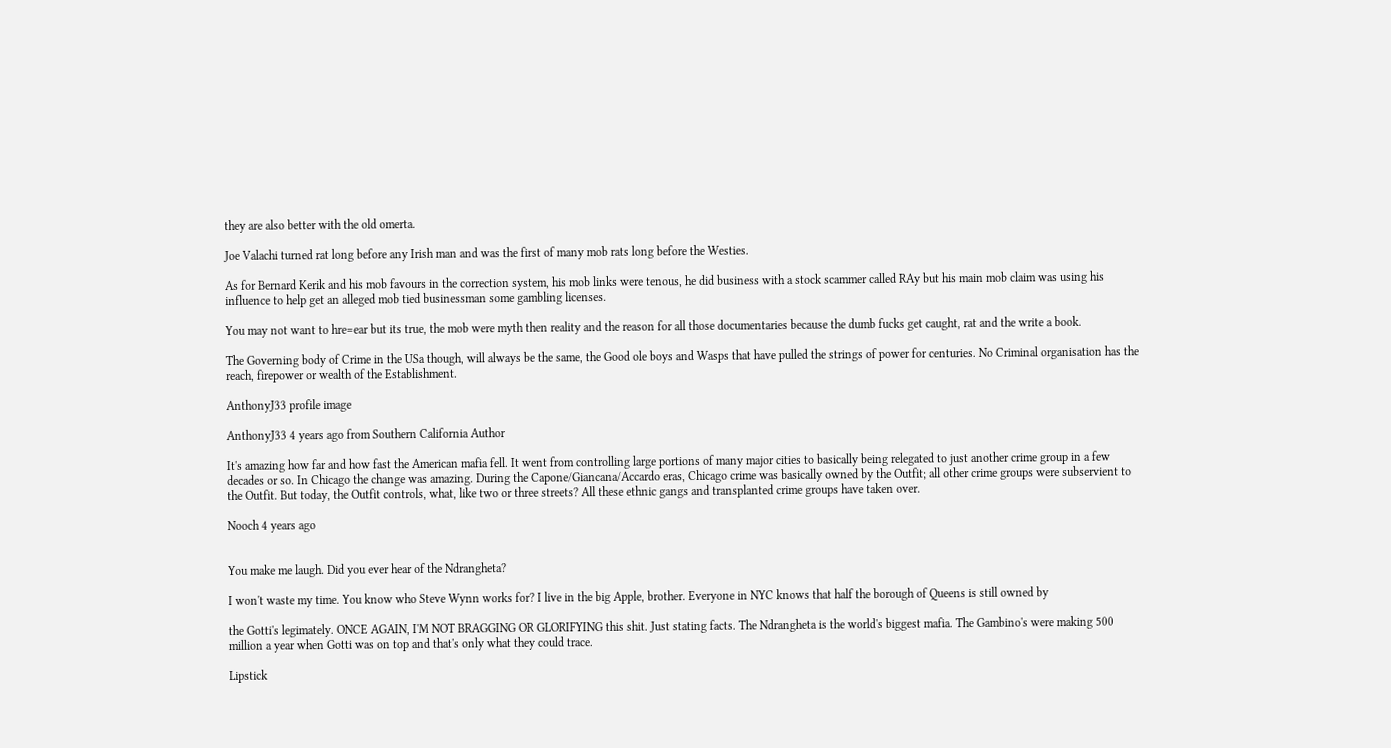they are also better with the old omerta.

Joe Valachi turned rat long before any Irish man and was the first of many mob rats long before the Westies.

As for Bernard Kerik and his mob favours in the correction system, his mob links were tenous, he did business with a stock scammer called RAy but his main mob claim was using his influence to help get an alleged mob tied businessman some gambling licenses.

You may not want to hre=ear but its true, the mob were myth then reality and the reason for all those documentaries because the dumb fucks get caught, rat and the write a book.

The Governing body of Crime in the USa though, will always be the same, the Good ole boys and Wasps that have pulled the strings of power for centuries. No Criminal organisation has the reach, firepower or wealth of the Establishment.

AnthonyJ33 profile image

AnthonyJ33 4 years ago from Southern California Author

It's amazing how far and how fast the American mafia fell. It went from controlling large portions of many major cities to basically being relegated to just another crime group in a few decades or so. In Chicago the change was amazing. During the Capone/Giancana/Accardo eras, Chicago crime was basically owned by the Outfit; all other crime groups were subservient to the Outfit. But today, the Outfit controls, what, like two or three streets? All these ethnic gangs and transplanted crime groups have taken over.

Nooch 4 years ago


You make me laugh. Did you ever hear of the Ndrangheta?

I won't waste my time. You know who Steve Wynn works for? I live in the big Apple, brother. Everyone in NYC knows that half the borough of Queens is still owned by

the Gotti's legimately. ONCE AGAIN, I'M NOT BRAGGING OR GLORIFYING this shit. Just stating facts. The Ndrangheta is the world's biggest mafia. The Gambino's were making 500 million a year when Gotti was on top and that's only what they could trace.

Lipstick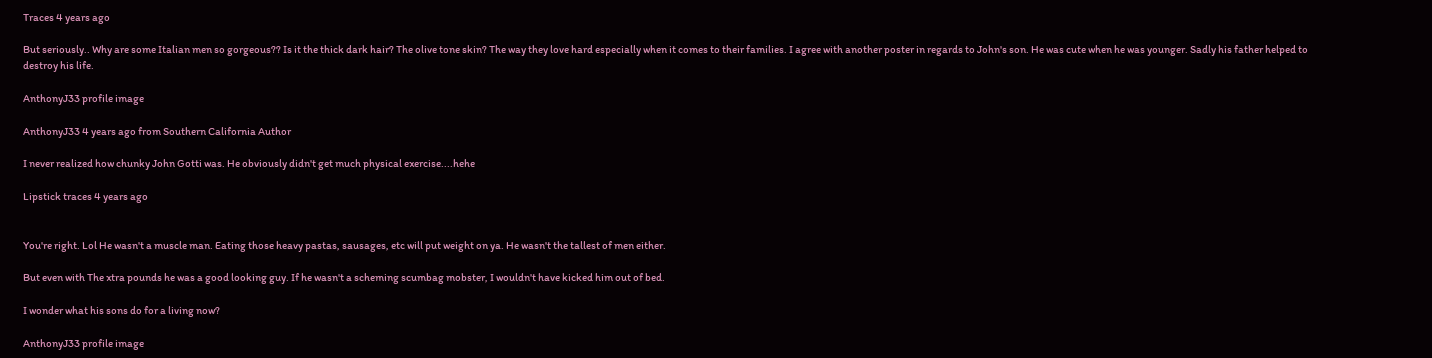Traces 4 years ago

But seriously.. Why are some Italian men so gorgeous?? Is it the thick dark hair? The olive tone skin? The way they love hard especially when it comes to their families. I agree with another poster in regards to John's son. He was cute when he was younger. Sadly his father helped to destroy his life.

AnthonyJ33 profile image

AnthonyJ33 4 years ago from Southern California Author

I never realized how chunky John Gotti was. He obviously didn't get much physical exercise....hehe

Lipstick traces 4 years ago


You're right. Lol He wasn't a muscle man. Eating those heavy pastas, sausages, etc will put weight on ya. He wasn't the tallest of men either.

But even with The xtra pounds he was a good looking guy. If he wasn't a scheming scumbag mobster, I wouldn't have kicked him out of bed.

I wonder what his sons do for a living now?

AnthonyJ33 profile image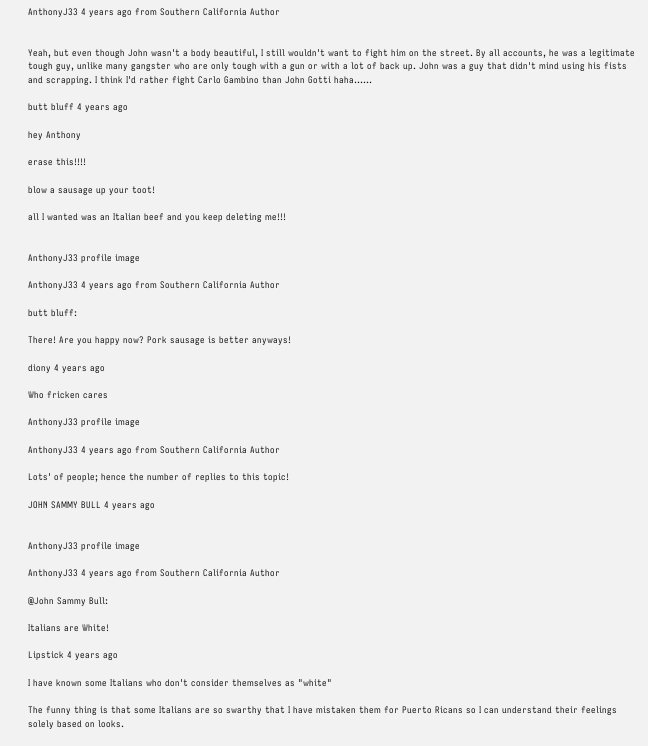AnthonyJ33 4 years ago from Southern California Author


Yeah, but even though John wasn't a body beautiful, I still wouldn't want to fight him on the street. By all accounts, he was a legitimate tough guy, unlike many gangster who are only tough with a gun or with a lot of back up. John was a guy that didn't mind using his fists and scrapping. I think I'd rather fight Carlo Gambino than John Gotti haha......

butt bluff 4 years ago

hey Anthony

erase this!!!!

blow a sausage up your toot!

all I wanted was an Italian beef and you keep deleting me!!!


AnthonyJ33 profile image

AnthonyJ33 4 years ago from Southern California Author

butt bluff:

There! Are you happy now? Pork sausage is better anyways!

diony 4 years ago

Who fricken cares

AnthonyJ33 profile image

AnthonyJ33 4 years ago from Southern California Author

Lots' of people; hence the number of replies to this topic!

JOHN SAMMY BULL 4 years ago


AnthonyJ33 profile image

AnthonyJ33 4 years ago from Southern California Author

@John Sammy Bull:

Italians are White!

Lipstick 4 years ago

I have known some Italians who don't consider themselves as "white"

The funny thing is that some Italians are so swarthy that I have mistaken them for Puerto Ricans so I can understand their feelings solely based on looks.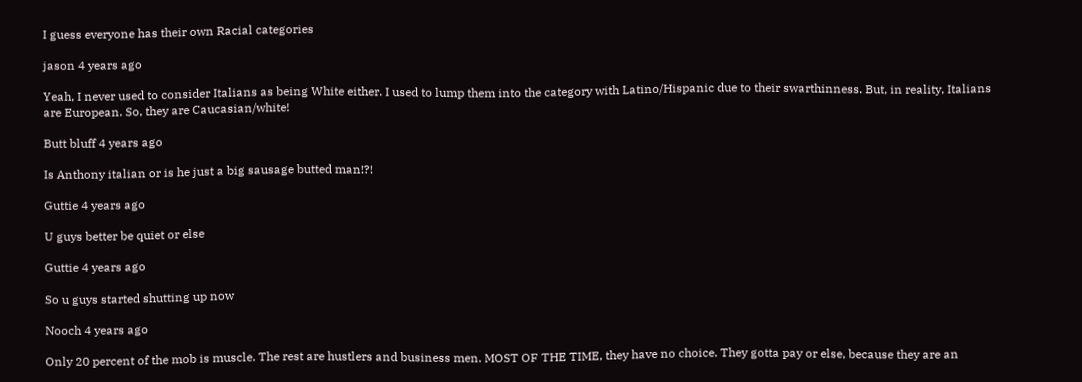I guess everyone has their own Racial categories

jason 4 years ago

Yeah, I never used to consider Italians as being White either. I used to lump them into the category with Latino/Hispanic due to their swarthinness. But, in reality, Italians are European. So, they are Caucasian/white!

Butt bluff 4 years ago

Is Anthony italian or is he just a big sausage butted man!?!

Guttie 4 years ago

U guys better be quiet or else

Guttie 4 years ago

So u guys started shutting up now

Nooch 4 years ago

Only 20 percent of the mob is muscle. The rest are hustlers and business men. MOST OF THE TIME, they have no choice. They gotta pay or else, because they are an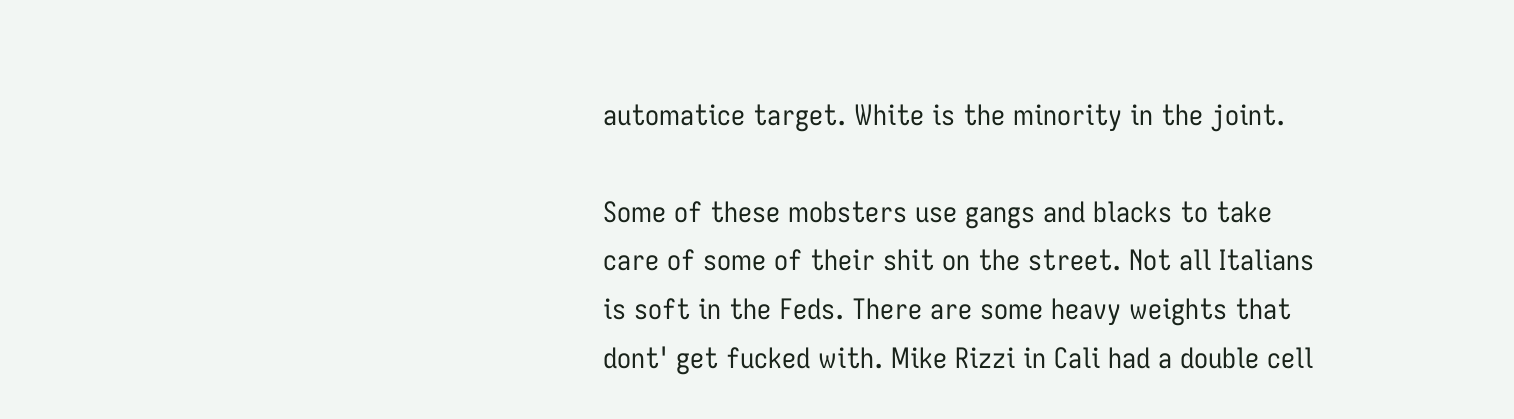automatice target. White is the minority in the joint.

Some of these mobsters use gangs and blacks to take care of some of their shit on the street. Not all Italians is soft in the Feds. There are some heavy weights that dont' get fucked with. Mike Rizzi in Cali had a double cell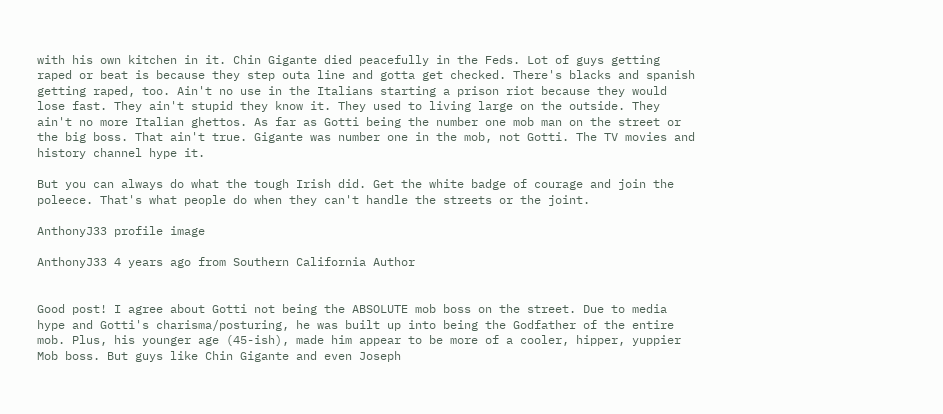with his own kitchen in it. Chin Gigante died peacefully in the Feds. Lot of guys getting raped or beat is because they step outa line and gotta get checked. There's blacks and spanish getting raped, too. Ain't no use in the Italians starting a prison riot because they would lose fast. They ain't stupid they know it. They used to living large on the outside. They ain't no more Italian ghettos. As far as Gotti being the number one mob man on the street or the big boss. That ain't true. Gigante was number one in the mob, not Gotti. The TV movies and history channel hype it.

But you can always do what the tough Irish did. Get the white badge of courage and join the poleece. That's what people do when they can't handle the streets or the joint.

AnthonyJ33 profile image

AnthonyJ33 4 years ago from Southern California Author


Good post! I agree about Gotti not being the ABSOLUTE mob boss on the street. Due to media hype and Gotti's charisma/posturing, he was built up into being the Godfather of the entire mob. Plus, his younger age (45-ish), made him appear to be more of a cooler, hipper, yuppier Mob boss. But guys like Chin Gigante and even Joseph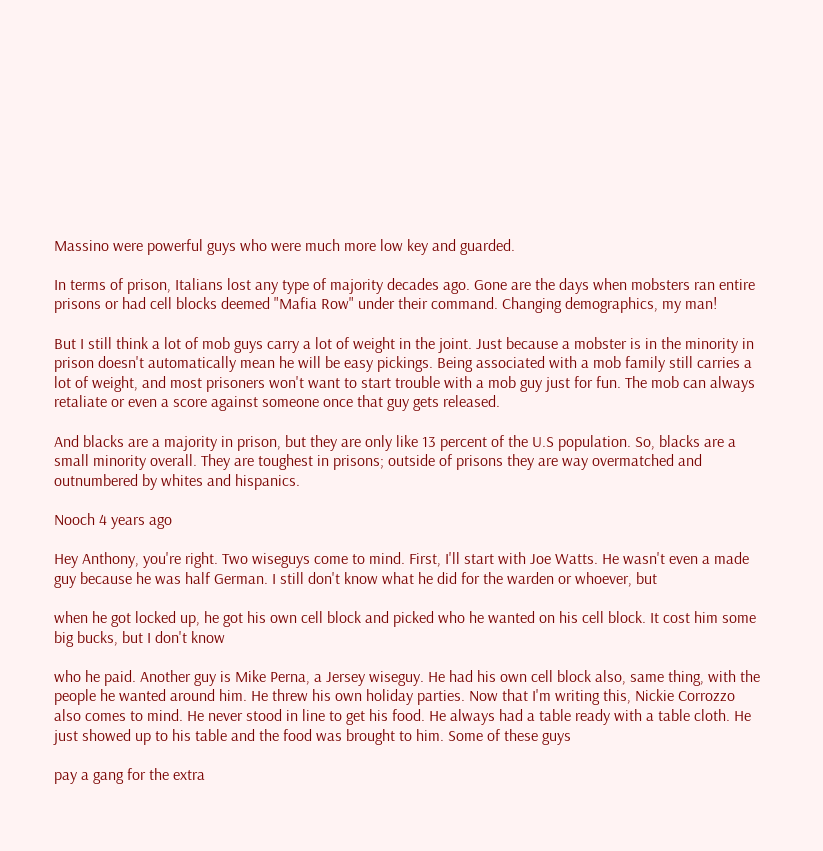Massino were powerful guys who were much more low key and guarded.

In terms of prison, Italians lost any type of majority decades ago. Gone are the days when mobsters ran entire prisons or had cell blocks deemed "Mafia Row" under their command. Changing demographics, my man!

But I still think a lot of mob guys carry a lot of weight in the joint. Just because a mobster is in the minority in prison doesn't automatically mean he will be easy pickings. Being associated with a mob family still carries a lot of weight, and most prisoners won't want to start trouble with a mob guy just for fun. The mob can always retaliate or even a score against someone once that guy gets released.

And blacks are a majority in prison, but they are only like 13 percent of the U.S population. So, blacks are a small minority overall. They are toughest in prisons; outside of prisons they are way overmatched and outnumbered by whites and hispanics.

Nooch 4 years ago

Hey Anthony, you're right. Two wiseguys come to mind. First, I'll start with Joe Watts. He wasn't even a made guy because he was half German. I still don't know what he did for the warden or whoever, but

when he got locked up, he got his own cell block and picked who he wanted on his cell block. It cost him some big bucks, but I don't know

who he paid. Another guy is Mike Perna, a Jersey wiseguy. He had his own cell block also, same thing, with the people he wanted around him. He threw his own holiday parties. Now that I'm writing this, Nickie Corrozzo also comes to mind. He never stood in line to get his food. He always had a table ready with a table cloth. He just showed up to his table and the food was brought to him. Some of these guys

pay a gang for the extra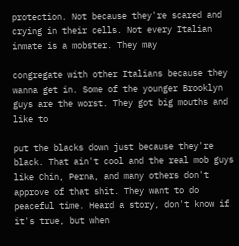protection. Not because they're scared and crying in their cells. Not every Italian inmate is a mobster. They may

congregate with other Italians because they wanna get in. Some of the younger Brooklyn guys are the worst. They got big mouths and like to

put the blacks down just because they're black. That ain't cool and the real mob guys like Chin, Perna, and many others don't approve of that shit. They want to do peaceful time. Heard a story, don't know if it's true, but when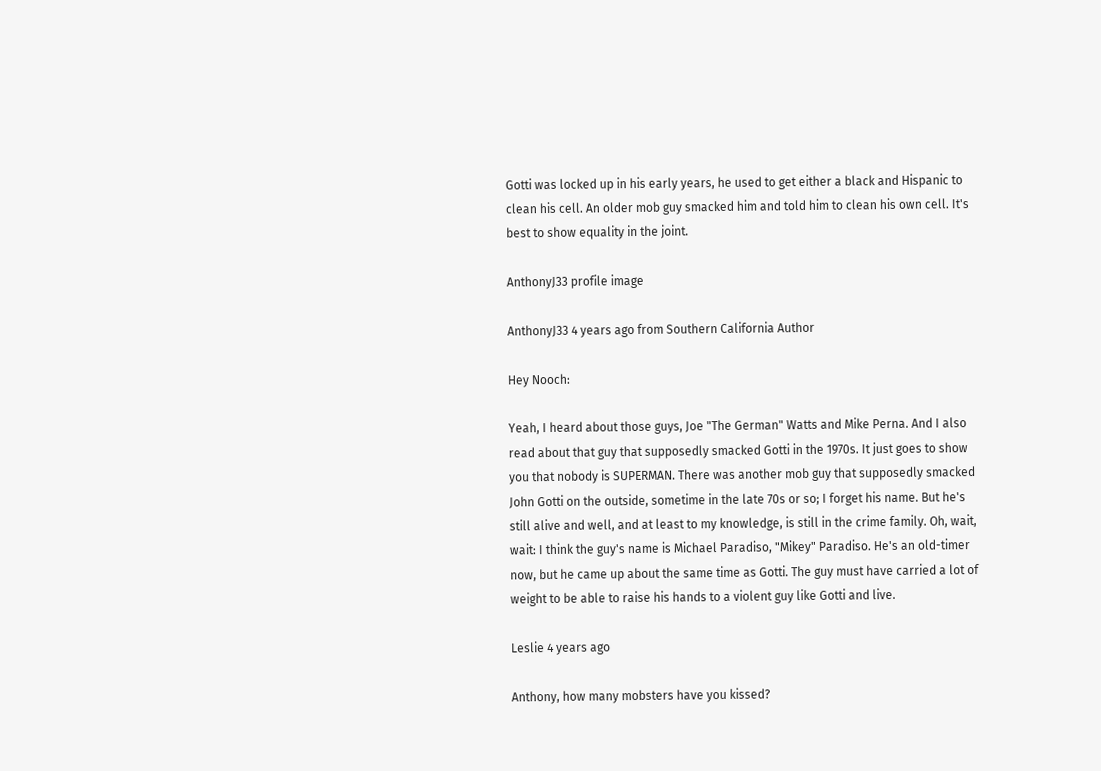Gotti was locked up in his early years, he used to get either a black and Hispanic to clean his cell. An older mob guy smacked him and told him to clean his own cell. It's best to show equality in the joint.

AnthonyJ33 profile image

AnthonyJ33 4 years ago from Southern California Author

Hey Nooch:

Yeah, I heard about those guys, Joe "The German" Watts and Mike Perna. And I also read about that guy that supposedly smacked Gotti in the 1970s. It just goes to show you that nobody is SUPERMAN. There was another mob guy that supposedly smacked John Gotti on the outside, sometime in the late 70s or so; I forget his name. But he's still alive and well, and at least to my knowledge, is still in the crime family. Oh, wait, wait: I think the guy's name is Michael Paradiso, "Mikey" Paradiso. He's an old-timer now, but he came up about the same time as Gotti. The guy must have carried a lot of weight to be able to raise his hands to a violent guy like Gotti and live.

Leslie 4 years ago

Anthony, how many mobsters have you kissed?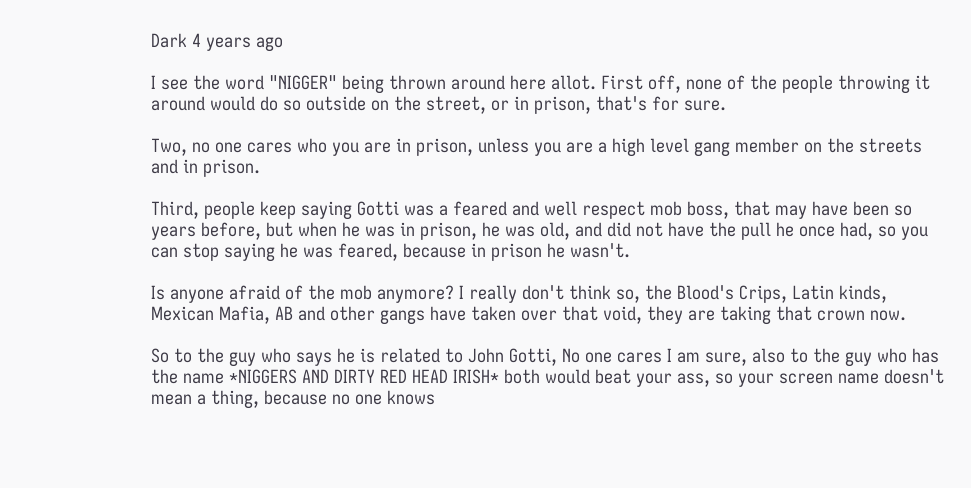Dark 4 years ago

I see the word "NIGGER" being thrown around here allot. First off, none of the people throwing it around would do so outside on the street, or in prison, that's for sure.

Two, no one cares who you are in prison, unless you are a high level gang member on the streets and in prison.

Third, people keep saying Gotti was a feared and well respect mob boss, that may have been so years before, but when he was in prison, he was old, and did not have the pull he once had, so you can stop saying he was feared, because in prison he wasn't.

Is anyone afraid of the mob anymore? I really don't think so, the Blood's Crips, Latin kinds, Mexican Mafia, AB and other gangs have taken over that void, they are taking that crown now.

So to the guy who says he is related to John Gotti, No one cares I am sure, also to the guy who has the name *NIGGERS AND DIRTY RED HEAD IRISH* both would beat your ass, so your screen name doesn't mean a thing, because no one knows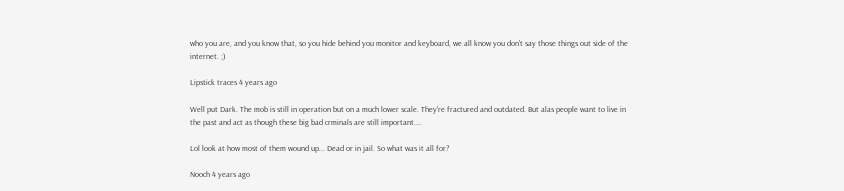who you are, and you know that, so you hide behind you monitor and keyboard, we all know you don't say those things out side of the internet. ;)

Lipstick traces 4 years ago

Well put Dark. The mob is still in operation but on a much lower scale. They're fractured and outdated. But alas people want to live in the past and act as though these big bad crminals are still important....

Lol look at how most of them wound up... Dead or in jail. So what was it all for?

Nooch 4 years ago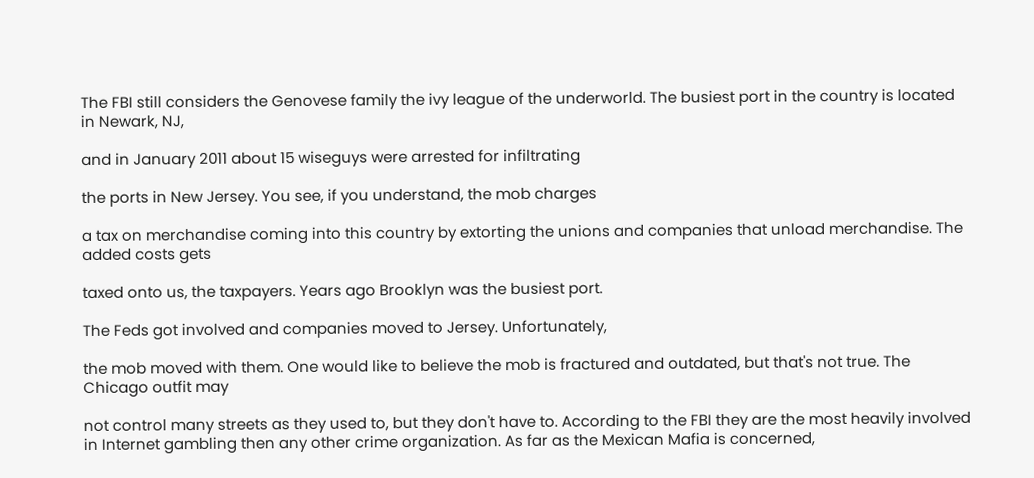The FBI still considers the Genovese family the ivy league of the underworld. The busiest port in the country is located in Newark, NJ,

and in January 2011 about 15 wiseguys were arrested for infiltrating

the ports in New Jersey. You see, if you understand, the mob charges

a tax on merchandise coming into this country by extorting the unions and companies that unload merchandise. The added costs gets

taxed onto us, the taxpayers. Years ago Brooklyn was the busiest port.

The Feds got involved and companies moved to Jersey. Unfortunately,

the mob moved with them. One would like to believe the mob is fractured and outdated, but that's not true. The Chicago outfit may

not control many streets as they used to, but they don't have to. According to the FBI they are the most heavily involved in Internet gambling then any other crime organization. As far as the Mexican Mafia is concerned,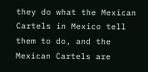they do what the Mexican Cartels in Mexico tell them to do, and the Mexican Cartels are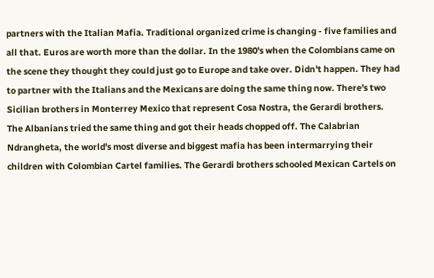partners with the Italian Mafia. Traditional organized crime is changing - five families and all that. Euros are worth more than the dollar. In the 1980's when the Colombians came on the scene they thought they could just go to Europe and take over. Didn't happen. They had to partner with the Italians and the Mexicans are doing the same thing now. There's two Sicilian brothers in Monterrey Mexico that represent Cosa Nostra, the Gerardi brothers. The Albanians tried the same thing and got their heads chopped off. The Calabrian Ndrangheta, the world's most diverse and biggest mafia has been intermarrying their children with Colombian Cartel families. The Gerardi brothers schooled Mexican Cartels on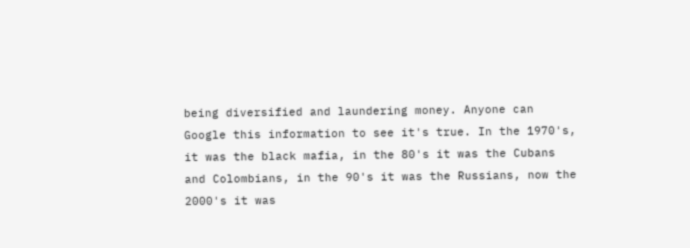being diversified and laundering money. Anyone can Google this information to see it's true. In the 1970's, it was the black mafia, in the 80's it was the Cubans and Colombians, in the 90's it was the Russians, now the 2000's it was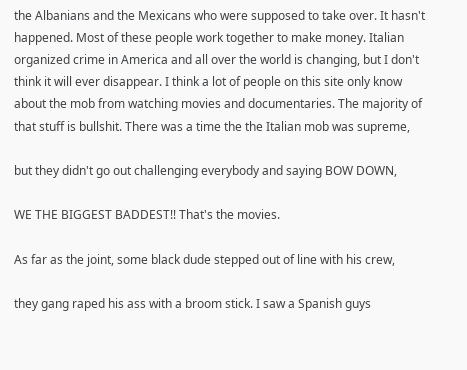the Albanians and the Mexicans who were supposed to take over. It hasn't happened. Most of these people work together to make money. Italian organized crime in America and all over the world is changing, but I don't think it will ever disappear. I think a lot of people on this site only know about the mob from watching movies and documentaries. The majority of that stuff is bullshit. There was a time the the Italian mob was supreme,

but they didn't go out challenging everybody and saying BOW DOWN,

WE THE BIGGEST BADDEST!! That's the movies.

As far as the joint, some black dude stepped out of line with his crew,

they gang raped his ass with a broom stick. I saw a Spanish guys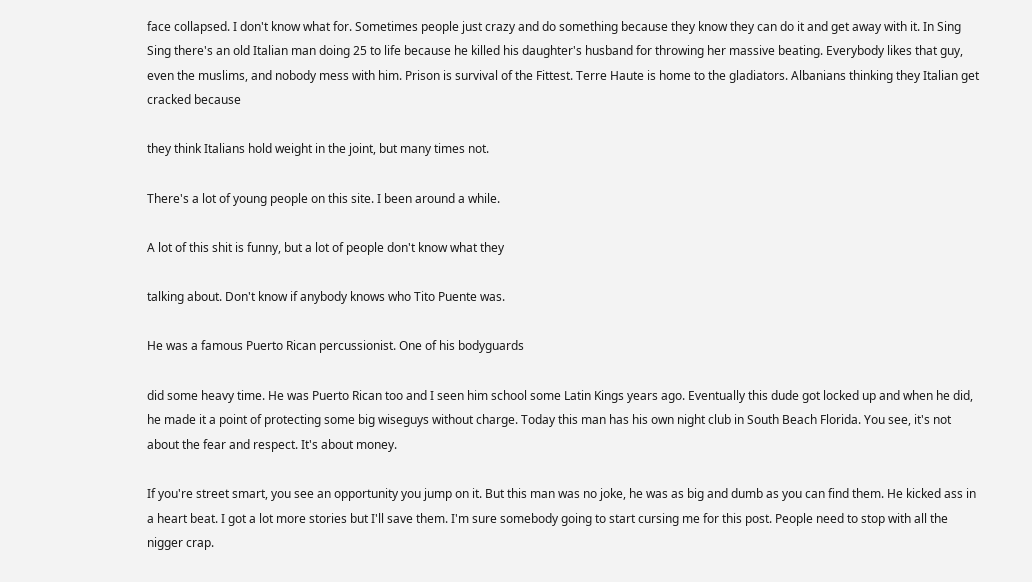face collapsed. I don't know what for. Sometimes people just crazy and do something because they know they can do it and get away with it. In Sing Sing there's an old Italian man doing 25 to life because he killed his daughter's husband for throwing her massive beating. Everybody likes that guy, even the muslims, and nobody mess with him. Prison is survival of the Fittest. Terre Haute is home to the gladiators. Albanians thinking they Italian get cracked because

they think Italians hold weight in the joint, but many times not.

There's a lot of young people on this site. I been around a while.

A lot of this shit is funny, but a lot of people don't know what they

talking about. Don't know if anybody knows who Tito Puente was.

He was a famous Puerto Rican percussionist. One of his bodyguards

did some heavy time. He was Puerto Rican too and I seen him school some Latin Kings years ago. Eventually this dude got locked up and when he did, he made it a point of protecting some big wiseguys without charge. Today this man has his own night club in South Beach Florida. You see, it's not about the fear and respect. It's about money.

If you're street smart, you see an opportunity you jump on it. But this man was no joke, he was as big and dumb as you can find them. He kicked ass in a heart beat. I got a lot more stories but I'll save them. I'm sure somebody going to start cursing me for this post. People need to stop with all the nigger crap.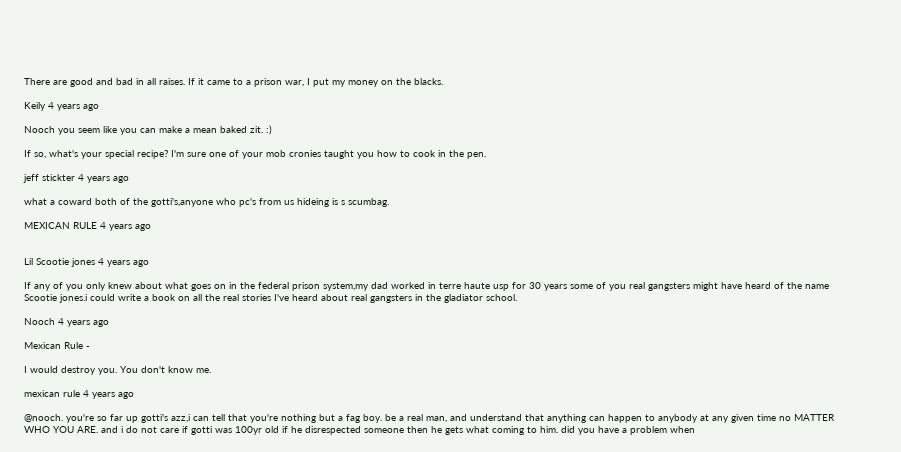There are good and bad in all raises. If it came to a prison war, I put my money on the blacks.

Keily 4 years ago

Nooch you seem like you can make a mean baked zit. :)

If so, what's your special recipe? I'm sure one of your mob cronies taught you how to cook in the pen.

jeff stickter 4 years ago

what a coward both of the gotti's,anyone who pc's from us hideing is s scumbag.

MEXICAN RULE 4 years ago


Lil Scootie jones 4 years ago

If any of you only knew about what goes on in the federal prison system,my dad worked in terre haute usp for 30 years some of you real gangsters might have heard of the name Scootie jones.i could write a book on all the real stories I've heard about real gangsters in the gladiator school.

Nooch 4 years ago

Mexican Rule -

I would destroy you. You don't know me.

mexican rule 4 years ago

@nooch. you're so far up gotti's azz,i can tell that you're nothing but a fag boy. be a real man, and understand that anything can happen to anybody at any given time no MATTER WHO YOU ARE. and i do not care if gotti was 100yr old if he disrespected someone then he gets what coming to him. did you have a problem when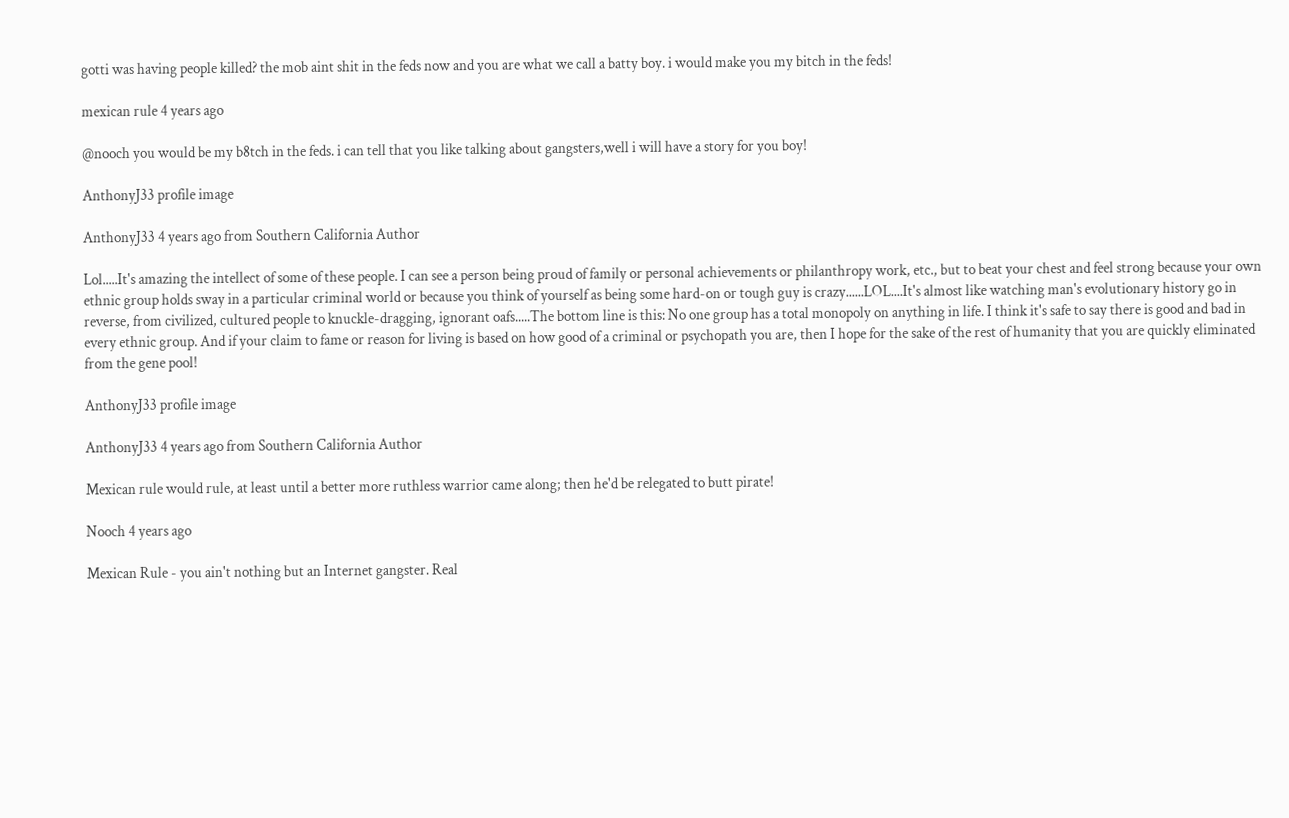gotti was having people killed? the mob aint shit in the feds now and you are what we call a batty boy. i would make you my bitch in the feds!

mexican rule 4 years ago

@nooch you would be my b8tch in the feds. i can tell that you like talking about gangsters,well i will have a story for you boy!

AnthonyJ33 profile image

AnthonyJ33 4 years ago from Southern California Author

Lol.....It's amazing the intellect of some of these people. I can see a person being proud of family or personal achievements or philanthropy work, etc., but to beat your chest and feel strong because your own ethnic group holds sway in a particular criminal world or because you think of yourself as being some hard-on or tough guy is crazy......LOL....It's almost like watching man's evolutionary history go in reverse, from civilized, cultured people to knuckle-dragging, ignorant oafs.....The bottom line is this: No one group has a total monopoly on anything in life. I think it's safe to say there is good and bad in every ethnic group. And if your claim to fame or reason for living is based on how good of a criminal or psychopath you are, then I hope for the sake of the rest of humanity that you are quickly eliminated from the gene pool!

AnthonyJ33 profile image

AnthonyJ33 4 years ago from Southern California Author

Mexican rule would rule, at least until a better more ruthless warrior came along; then he'd be relegated to butt pirate!

Nooch 4 years ago

Mexican Rule - you ain't nothing but an Internet gangster. Real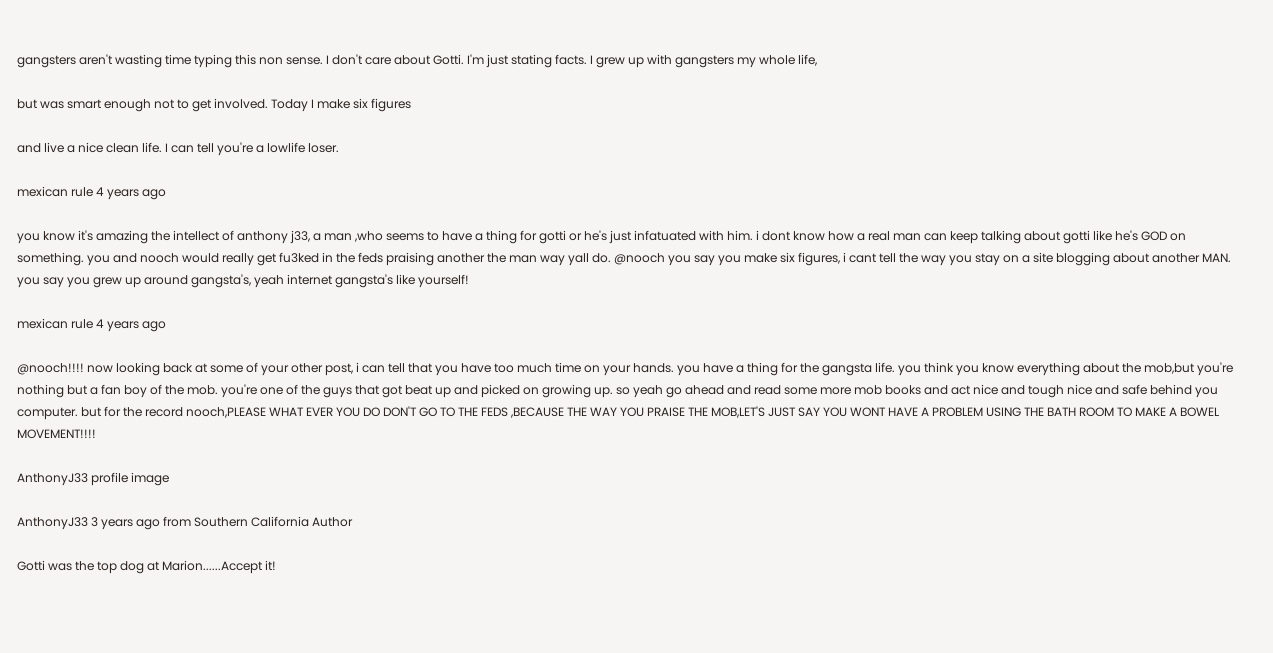gangsters aren't wasting time typing this non sense. I don't care about Gotti. I'm just stating facts. I grew up with gangsters my whole life,

but was smart enough not to get involved. Today I make six figures

and live a nice clean life. I can tell you're a lowlife loser.

mexican rule 4 years ago

you know it's amazing the intellect of anthony j33, a man ,who seems to have a thing for gotti or he's just infatuated with him. i dont know how a real man can keep talking about gotti like he's GOD on something. you and nooch would really get fu3ked in the feds praising another the man way yall do. @nooch you say you make six figures, i cant tell the way you stay on a site blogging about another MAN. you say you grew up around gangsta's, yeah internet gangsta's like yourself!

mexican rule 4 years ago

@nooch!!!! now looking back at some of your other post, i can tell that you have too much time on your hands. you have a thing for the gangsta life. you think you know everything about the mob,but you're nothing but a fan boy of the mob. you're one of the guys that got beat up and picked on growing up. so yeah go ahead and read some more mob books and act nice and tough nice and safe behind you computer. but for the record nooch,PLEASE WHAT EVER YOU DO DON'T GO TO THE FEDS ,BECAUSE THE WAY YOU PRAISE THE MOB,LET'S JUST SAY YOU WONT HAVE A PROBLEM USING THE BATH ROOM TO MAKE A BOWEL MOVEMENT!!!!

AnthonyJ33 profile image

AnthonyJ33 3 years ago from Southern California Author

Gotti was the top dog at Marion......Accept it!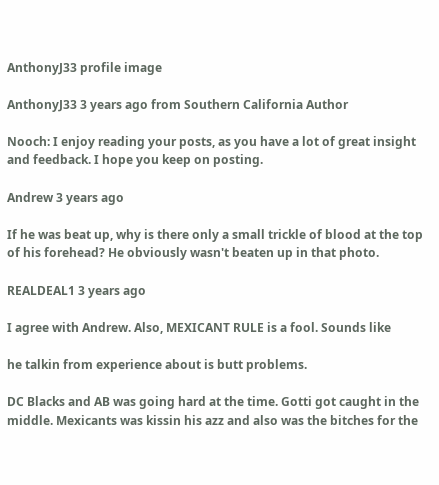AnthonyJ33 profile image

AnthonyJ33 3 years ago from Southern California Author

Nooch: I enjoy reading your posts, as you have a lot of great insight and feedback. I hope you keep on posting.

Andrew 3 years ago

If he was beat up, why is there only a small trickle of blood at the top of his forehead? He obviously wasn't beaten up in that photo.

REALDEAL1 3 years ago

I agree with Andrew. Also, MEXICANT RULE is a fool. Sounds like

he talkin from experience about is butt problems.

DC Blacks and AB was going hard at the time. Gotti got caught in the middle. Mexicants was kissin his azz and also was the bitches for the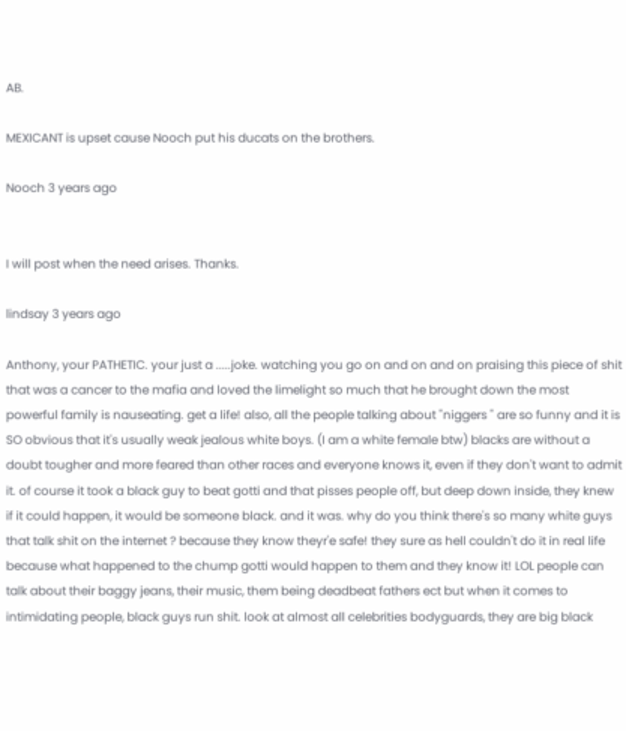AB.

MEXICANT is upset cause Nooch put his ducats on the brothers.

Nooch 3 years ago


I will post when the need arises. Thanks.

lindsay 3 years ago

Anthony, your PATHETIC. your just a .....joke. watching you go on and on and on praising this piece of shit that was a cancer to the mafia and loved the limelight so much that he brought down the most powerful family is nauseating. get a life! also, all the people talking about "niggers " are so funny and it is SO obvious that it's usually weak jealous white boys. (I am a white female btw) blacks are without a doubt tougher and more feared than other races and everyone knows it, even if they don't want to admit it. of course it took a black guy to beat gotti and that pisses people off, but deep down inside, they knew if it could happen, it would be someone black. and it was. why do you think there's so many white guys that talk shit on the internet ? because they know theyr'e safe! they sure as hell couldn't do it in real life because what happened to the chump gotti would happen to them and they know it! LOL people can talk about their baggy jeans, their music, them being deadbeat fathers ect but when it comes to intimidating people, black guys run shit. look at almost all celebrities bodyguards, they are big black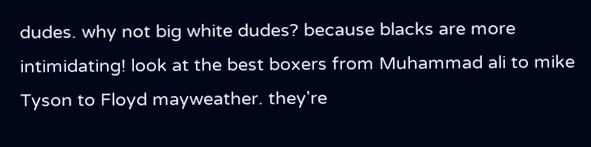dudes. why not big white dudes? because blacks are more intimidating! look at the best boxers from Muhammad ali to mike Tyson to Floyd mayweather. they're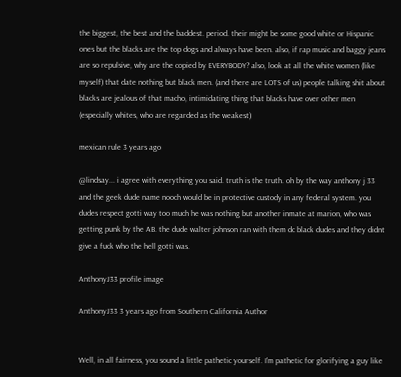the biggest, the best and the baddest. period. their might be some good white or Hispanic ones but the blacks are the top dogs and always have been. also, if rap music and baggy jeans are so repulsive, why are the copied by EVERYBODY? also, look at all the white women (like myself) that date nothing but black men. (and there are LOTS of us) people talking shit about blacks are jealous of that macho, intimidating thing that blacks have over other men (especially whites, who are regarded as the weakest)

mexican rule 3 years ago

@lindsay... i agree with everything you said. truth is the truth. oh by the way anthony j 33 and the geek dude name nooch would be in protective custody in any federal system. you dudes respect gotti way too much he was nothing but another inmate at marion, who was getting punk by the AB. the dude walter johnson ran with them dc black dudes and they didnt give a fuck who the hell gotti was.

AnthonyJ33 profile image

AnthonyJ33 3 years ago from Southern California Author


Well, in all fairness, you sound a little pathetic yourself. I'm pathetic for glorifying a guy like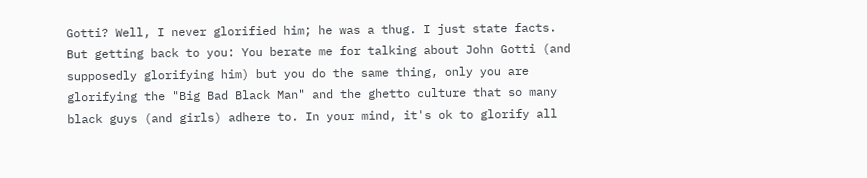Gotti? Well, I never glorified him; he was a thug. I just state facts. But getting back to you: You berate me for talking about John Gotti (and supposedly glorifying him) but you do the same thing, only you are glorifying the "Big Bad Black Man" and the ghetto culture that so many black guys (and girls) adhere to. In your mind, it's ok to glorify all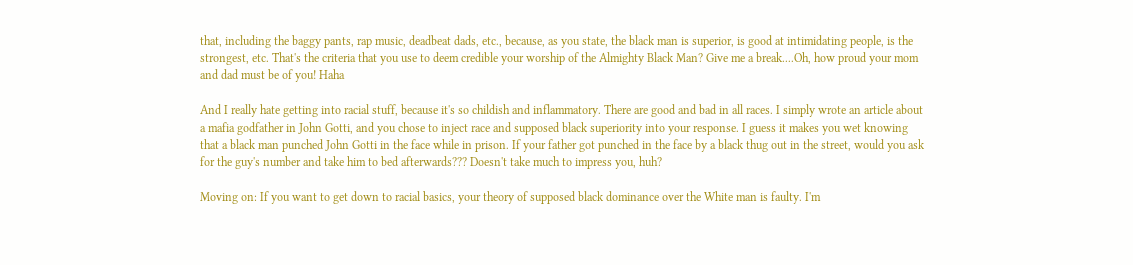that, including the baggy pants, rap music, deadbeat dads, etc., because, as you state, the black man is superior, is good at intimidating people, is the strongest, etc. That's the criteria that you use to deem credible your worship of the Almighty Black Man? Give me a break....Oh, how proud your mom and dad must be of you! Haha

And I really hate getting into racial stuff, because it's so childish and inflammatory. There are good and bad in all races. I simply wrote an article about a mafia godfather in John Gotti, and you chose to inject race and supposed black superiority into your response. I guess it makes you wet knowing that a black man punched John Gotti in the face while in prison. If your father got punched in the face by a black thug out in the street, would you ask for the guy's number and take him to bed afterwards??? Doesn't take much to impress you, huh?

Moving on: If you want to get down to racial basics, your theory of supposed black dominance over the White man is faulty. I'm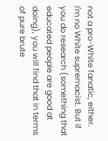not a pro-White fanatic, either. I'm no White supremacist. But if you do research (something that educated people are good at doing), you will find that in terms of pure brute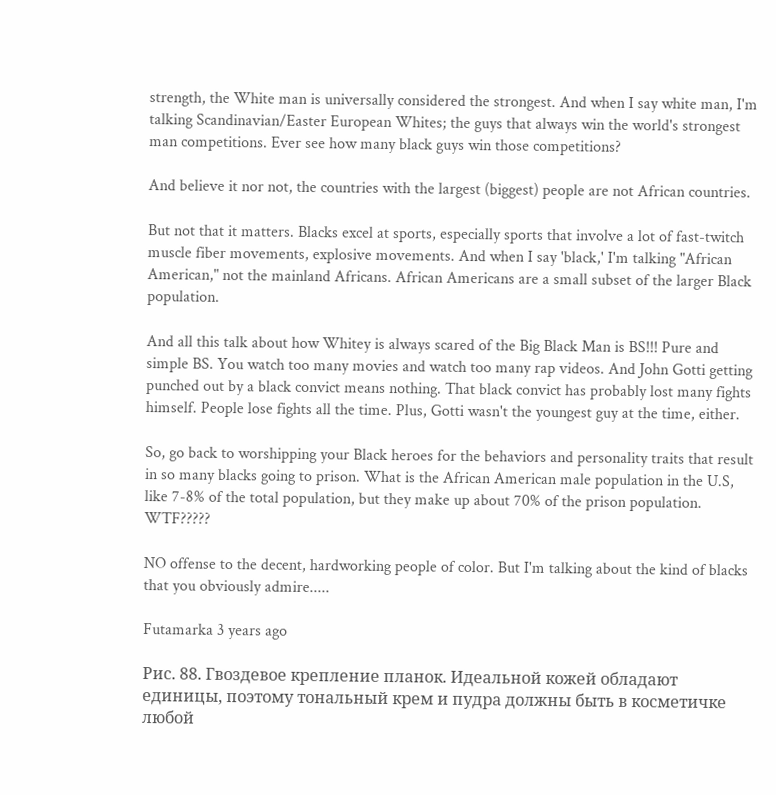strength, the White man is universally considered the strongest. And when I say white man, I'm talking Scandinavian/Easter European Whites; the guys that always win the world's strongest man competitions. Ever see how many black guys win those competitions?

And believe it nor not, the countries with the largest (biggest) people are not African countries.

But not that it matters. Blacks excel at sports, especially sports that involve a lot of fast-twitch muscle fiber movements, explosive movements. And when I say 'black,' I'm talking "African American," not the mainland Africans. African Americans are a small subset of the larger Black population.

And all this talk about how Whitey is always scared of the Big Black Man is BS!!! Pure and simple BS. You watch too many movies and watch too many rap videos. And John Gotti getting punched out by a black convict means nothing. That black convict has probably lost many fights himself. People lose fights all the time. Plus, Gotti wasn't the youngest guy at the time, either.

So, go back to worshipping your Black heroes for the behaviors and personality traits that result in so many blacks going to prison. What is the African American male population in the U.S, like 7-8% of the total population, but they make up about 70% of the prison population. WTF?????

NO offense to the decent, hardworking people of color. But I'm talking about the kind of blacks that you obviously admire.....

Futamarka 3 years ago

Рис. 88. Гвоздевое крепление планок. Идеальной кожей обладают единицы, поэтому тональный крем и пудра должны быть в косметичке любой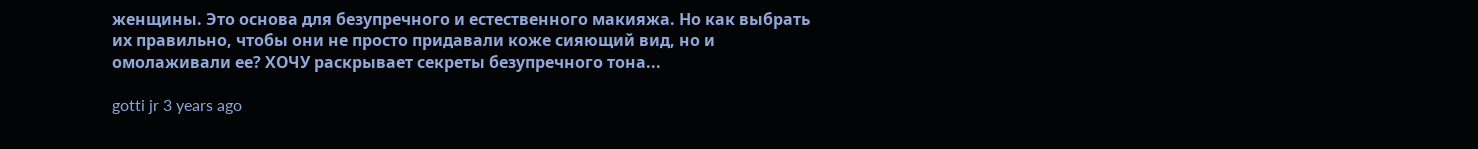женщины. Это основа для безупречного и естественного макияжа. Но как выбрать их правильно, чтобы они не просто придавали коже сияющий вид, но и омолаживали ее? ХОЧУ раскрывает секреты безупречного тона...

gotti jr 3 years ago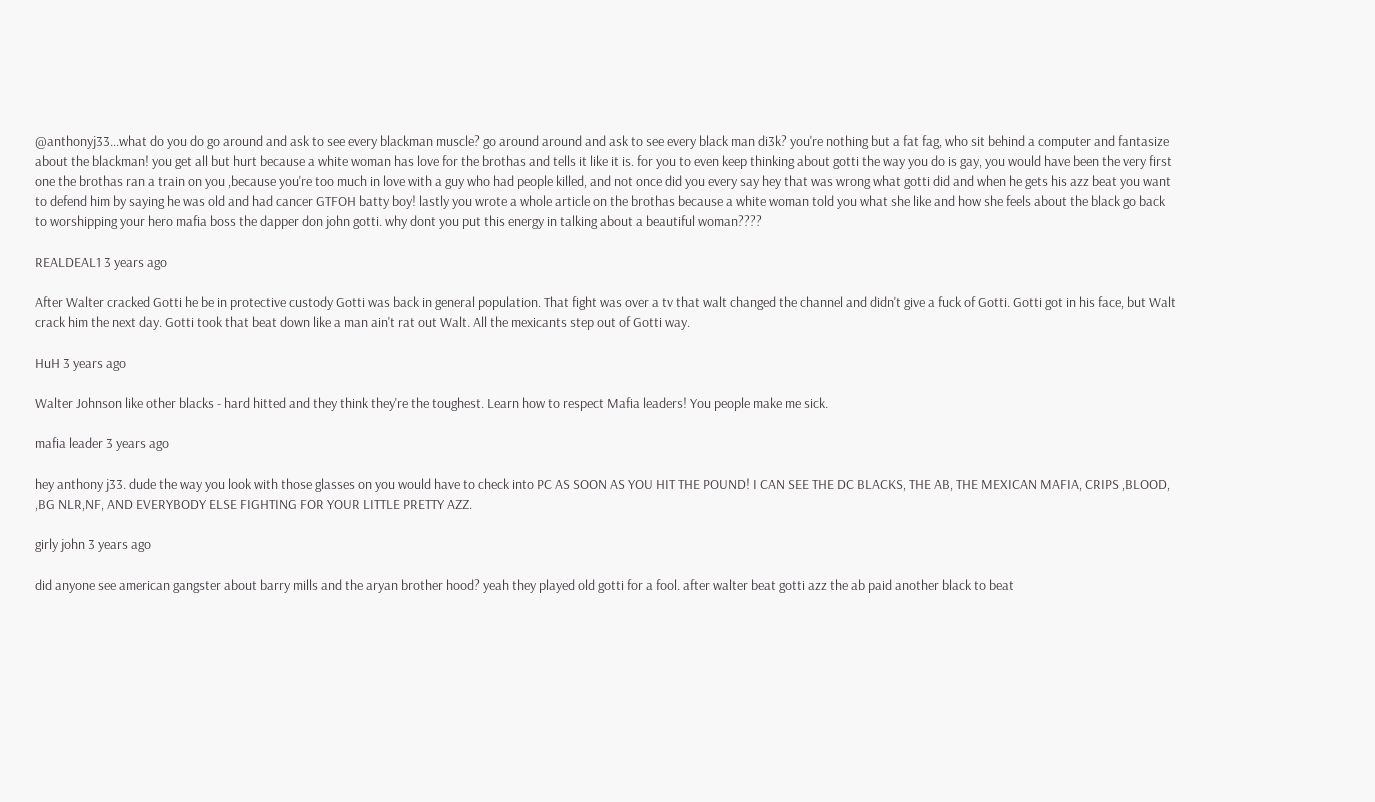@anthonyj33...what do you do go around and ask to see every blackman muscle? go around around and ask to see every black man di3k? you're nothing but a fat fag, who sit behind a computer and fantasize about the blackman! you get all but hurt because a white woman has love for the brothas and tells it like it is. for you to even keep thinking about gotti the way you do is gay, you would have been the very first one the brothas ran a train on you ,because you're too much in love with a guy who had people killed, and not once did you every say hey that was wrong what gotti did and when he gets his azz beat you want to defend him by saying he was old and had cancer GTFOH batty boy! lastly you wrote a whole article on the brothas because a white woman told you what she like and how she feels about the black go back to worshipping your hero mafia boss the dapper don john gotti. why dont you put this energy in talking about a beautiful woman????

REALDEAL1 3 years ago

After Walter cracked Gotti he be in protective custody Gotti was back in general population. That fight was over a tv that walt changed the channel and didn't give a fuck of Gotti. Gotti got in his face, but Walt crack him the next day. Gotti took that beat down like a man ain't rat out Walt. All the mexicants step out of Gotti way.

HuH 3 years ago

Walter Johnson like other blacks - hard hitted and they think they're the toughest. Learn how to respect Mafia leaders! You people make me sick.

mafia leader 3 years ago

hey anthony j33. dude the way you look with those glasses on you would have to check into PC AS SOON AS YOU HIT THE POUND! I CAN SEE THE DC BLACKS, THE AB, THE MEXICAN MAFIA, CRIPS ,BLOOD, ,BG NLR,NF, AND EVERYBODY ELSE FIGHTING FOR YOUR LITTLE PRETTY AZZ.

girly john 3 years ago

did anyone see american gangster about barry mills and the aryan brother hood? yeah they played old gotti for a fool. after walter beat gotti azz the ab paid another black to beat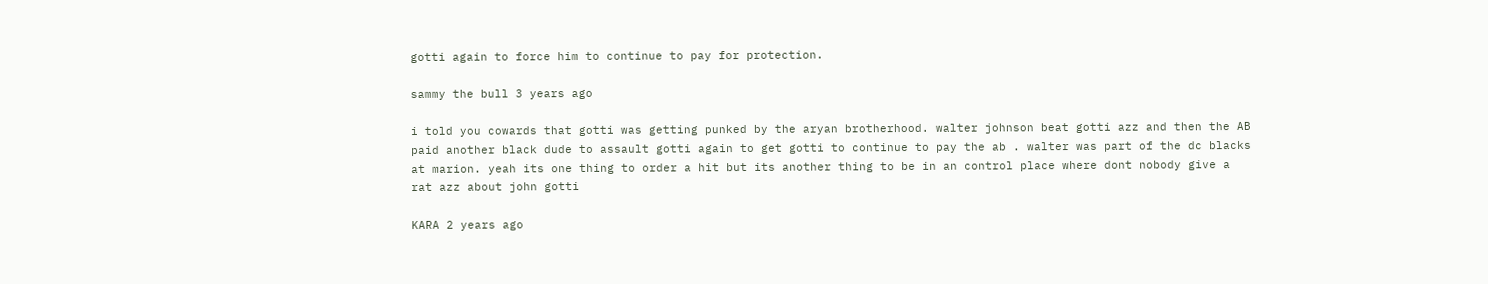gotti again to force him to continue to pay for protection.

sammy the bull 3 years ago

i told you cowards that gotti was getting punked by the aryan brotherhood. walter johnson beat gotti azz and then the AB paid another black dude to assault gotti again to get gotti to continue to pay the ab . walter was part of the dc blacks at marion. yeah its one thing to order a hit but its another thing to be in an control place where dont nobody give a rat azz about john gotti

KARA 2 years ago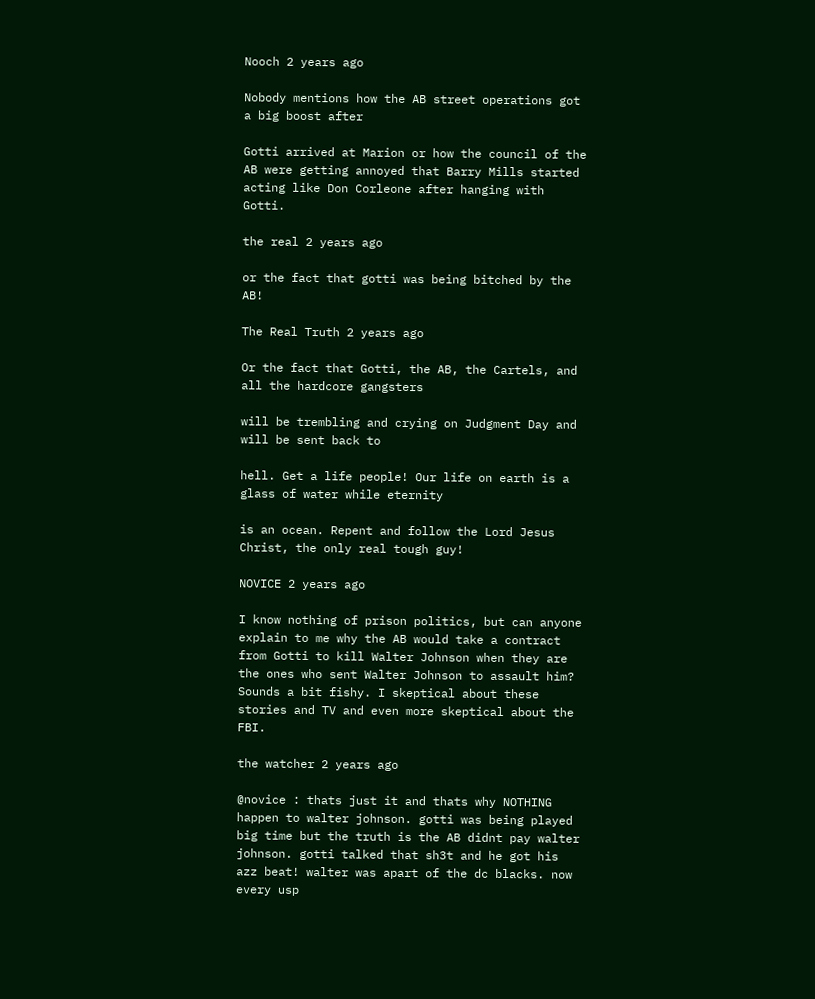Nooch 2 years ago

Nobody mentions how the AB street operations got a big boost after

Gotti arrived at Marion or how the council of the AB were getting annoyed that Barry Mills started acting like Don Corleone after hanging with Gotti.

the real 2 years ago

or the fact that gotti was being bitched by the AB!

The Real Truth 2 years ago

Or the fact that Gotti, the AB, the Cartels, and all the hardcore gangsters

will be trembling and crying on Judgment Day and will be sent back to

hell. Get a life people! Our life on earth is a glass of water while eternity

is an ocean. Repent and follow the Lord Jesus Christ, the only real tough guy!

NOVICE 2 years ago

I know nothing of prison politics, but can anyone explain to me why the AB would take a contract from Gotti to kill Walter Johnson when they are the ones who sent Walter Johnson to assault him? Sounds a bit fishy. I skeptical about these stories and TV and even more skeptical about the FBI.

the watcher 2 years ago

@novice : thats just it and thats why NOTHING happen to walter johnson. gotti was being played big time but the truth is the AB didnt pay walter johnson. gotti talked that sh3t and he got his azz beat! walter was apart of the dc blacks. now every usp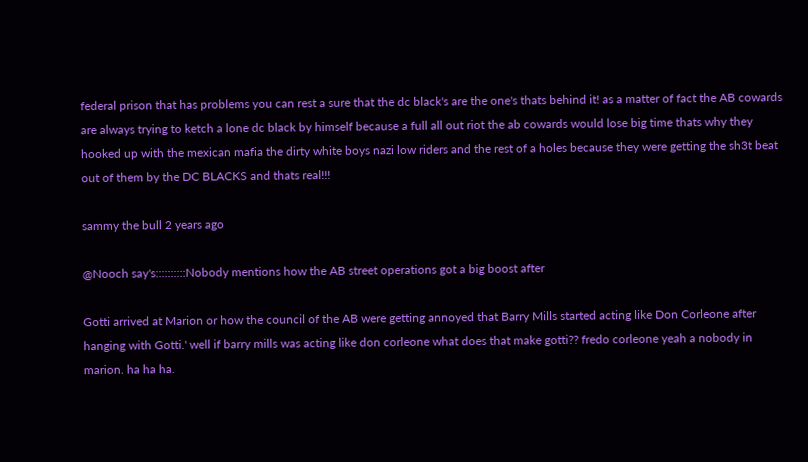federal prison that has problems you can rest a sure that the dc black's are the one's thats behind it! as a matter of fact the AB cowards are always trying to ketch a lone dc black by himself because a full all out riot the ab cowards would lose big time thats why they hooked up with the mexican mafia the dirty white boys nazi low riders and the rest of a holes because they were getting the sh3t beat out of them by the DC BLACKS and thats real!!!

sammy the bull 2 years ago

@Nooch say's::::::::::Nobody mentions how the AB street operations got a big boost after

Gotti arrived at Marion or how the council of the AB were getting annoyed that Barry Mills started acting like Don Corleone after hanging with Gotti.' well if barry mills was acting like don corleone what does that make gotti?? fredo corleone yeah a nobody in marion. ha ha ha.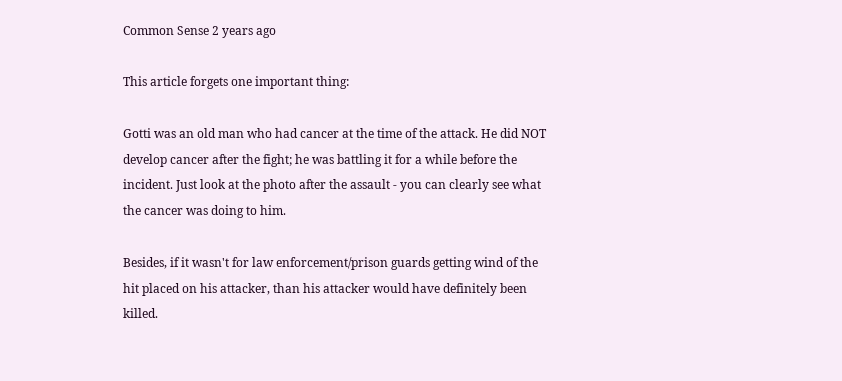Common Sense 2 years ago

This article forgets one important thing:

Gotti was an old man who had cancer at the time of the attack. He did NOT develop cancer after the fight; he was battling it for a while before the incident. Just look at the photo after the assault - you can clearly see what the cancer was doing to him.

Besides, if it wasn't for law enforcement/prison guards getting wind of the hit placed on his attacker, than his attacker would have definitely been killed.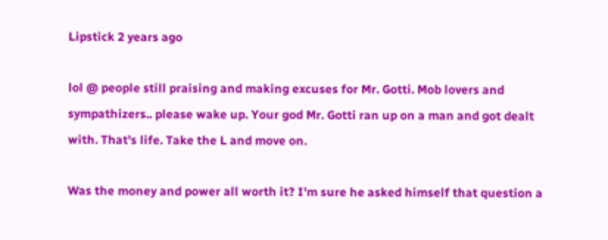Lipstick 2 years ago

lol @ people still praising and making excuses for Mr. Gotti. Mob lovers and sympathizers.. please wake up. Your god Mr. Gotti ran up on a man and got dealt with. That's life. Take the L and move on.

Was the money and power all worth it? I'm sure he asked himself that question a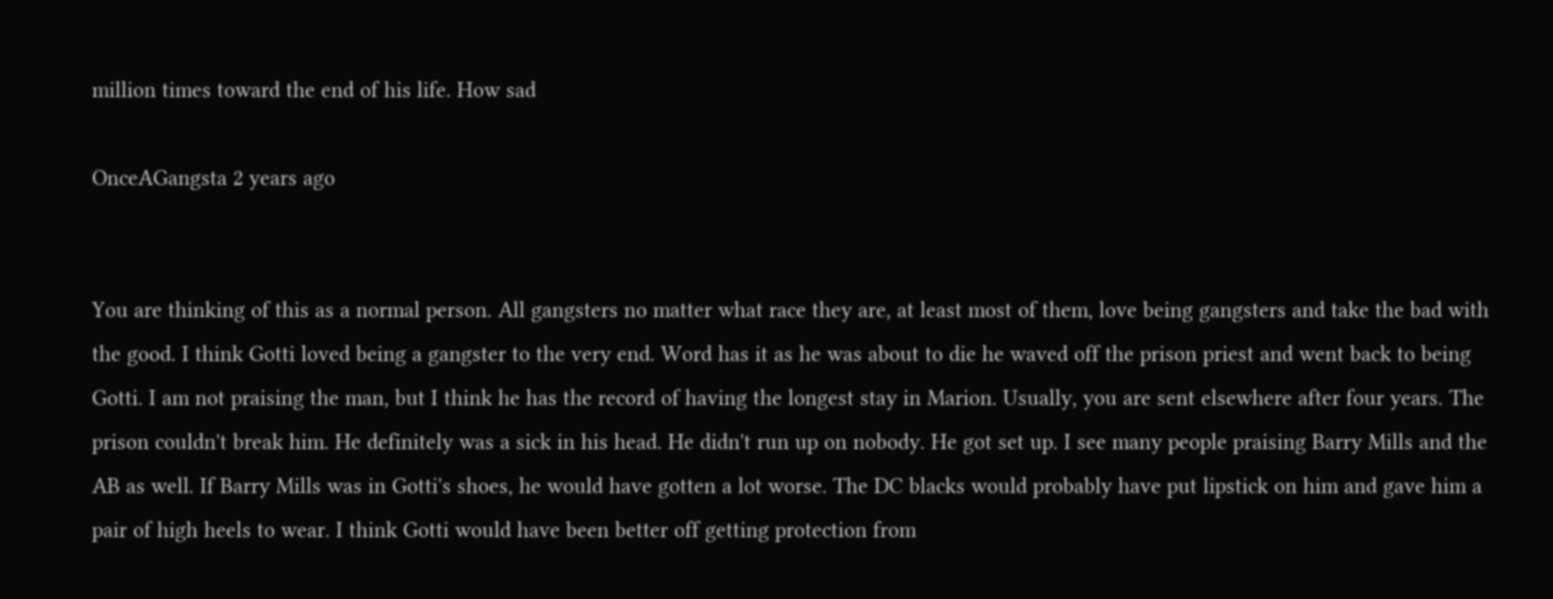million times toward the end of his life. How sad

OnceAGangsta 2 years ago


You are thinking of this as a normal person. All gangsters no matter what race they are, at least most of them, love being gangsters and take the bad with the good. I think Gotti loved being a gangster to the very end. Word has it as he was about to die he waved off the prison priest and went back to being Gotti. I am not praising the man, but I think he has the record of having the longest stay in Marion. Usually, you are sent elsewhere after four years. The prison couldn't break him. He definitely was a sick in his head. He didn't run up on nobody. He got set up. I see many people praising Barry Mills and the AB as well. If Barry Mills was in Gotti's shoes, he would have gotten a lot worse. The DC blacks would probably have put lipstick on him and gave him a pair of high heels to wear. I think Gotti would have been better off getting protection from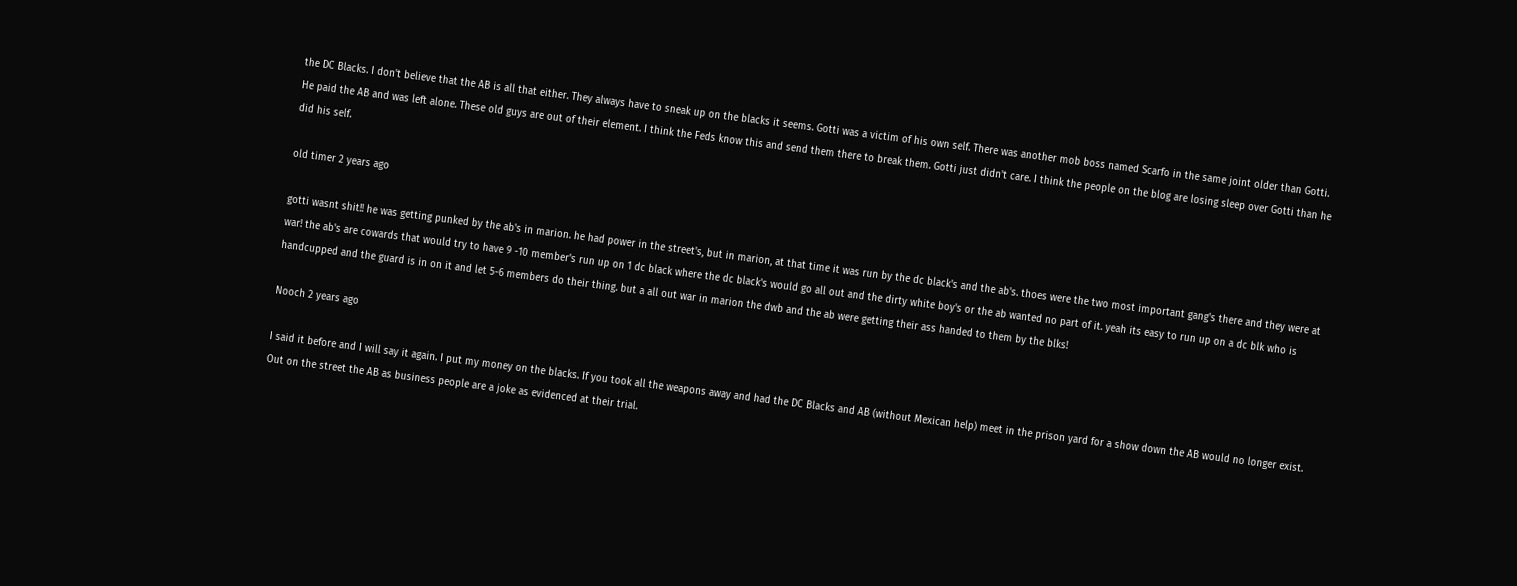the DC Blacks. I don't believe that the AB is all that either. They always have to sneak up on the blacks it seems. Gotti was a victim of his own self. There was another mob boss named Scarfo in the same joint older than Gotti. He paid the AB and was left alone. These old guys are out of their element. I think the Feds know this and send them there to break them. Gotti just didn't care. I think the people on the blog are losing sleep over Gotti than he did his self.

old timer 2 years ago

gotti wasnt shit!! he was getting punked by the ab's in marion. he had power in the street's, but in marion, at that time it was run by the dc black's and the ab's. thoes were the two most important gang's there and they were at war! the ab's are cowards that would try to have 9 -10 member's run up on 1 dc black where the dc black's would go all out and the dirty white boy's or the ab wanted no part of it. yeah its easy to run up on a dc blk who is handcupped and the guard is in on it and let 5-6 members do their thing. but a all out war in marion the dwb and the ab were getting their ass handed to them by the blks!

Nooch 2 years ago

I said it before and I will say it again. I put my money on the blacks. If you took all the weapons away and had the DC Blacks and AB (without Mexican help) meet in the prison yard for a show down the AB would no longer exist. Out on the street the AB as business people are a joke as evidenced at their trial.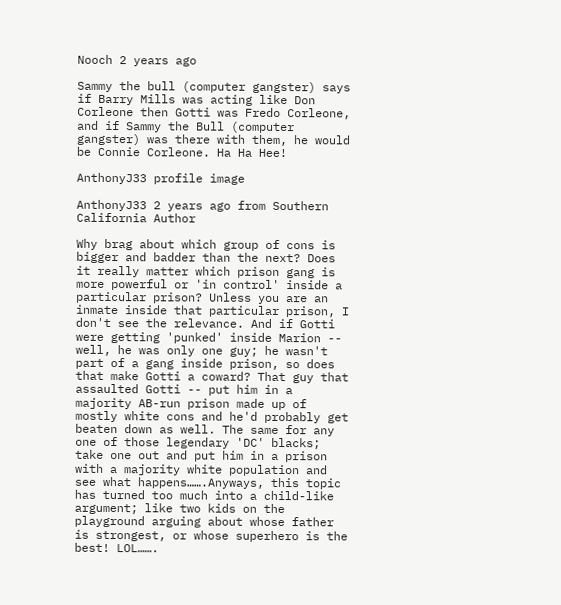Nooch 2 years ago

Sammy the bull (computer gangster) says if Barry Mills was acting like Don Corleone then Gotti was Fredo Corleone, and if Sammy the Bull (computer gangster) was there with them, he would be Connie Corleone. Ha Ha Hee!

AnthonyJ33 profile image

AnthonyJ33 2 years ago from Southern California Author

Why brag about which group of cons is bigger and badder than the next? Does it really matter which prison gang is more powerful or 'in control' inside a particular prison? Unless you are an inmate inside that particular prison, I don't see the relevance. And if Gotti were getting 'punked' inside Marion -- well, he was only one guy; he wasn't part of a gang inside prison, so does that make Gotti a coward? That guy that assaulted Gotti -- put him in a majority AB-run prison made up of mostly white cons and he'd probably get beaten down as well. The same for any one of those legendary 'DC' blacks; take one out and put him in a prison with a majority white population and see what happens…….Anyways, this topic has turned too much into a child-like argument; like two kids on the playground arguing about whose father is strongest, or whose superhero is the best! LOL…….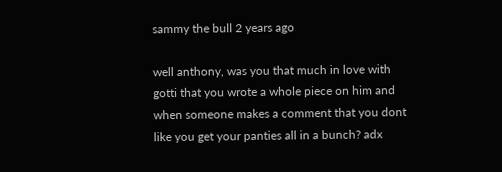sammy the bull 2 years ago

well anthony, was you that much in love with gotti that you wrote a whole piece on him and when someone makes a comment that you dont like you get your panties all in a bunch? adx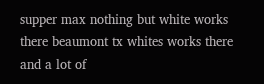supper max nothing but white works there beaumont tx whites works there and a lot of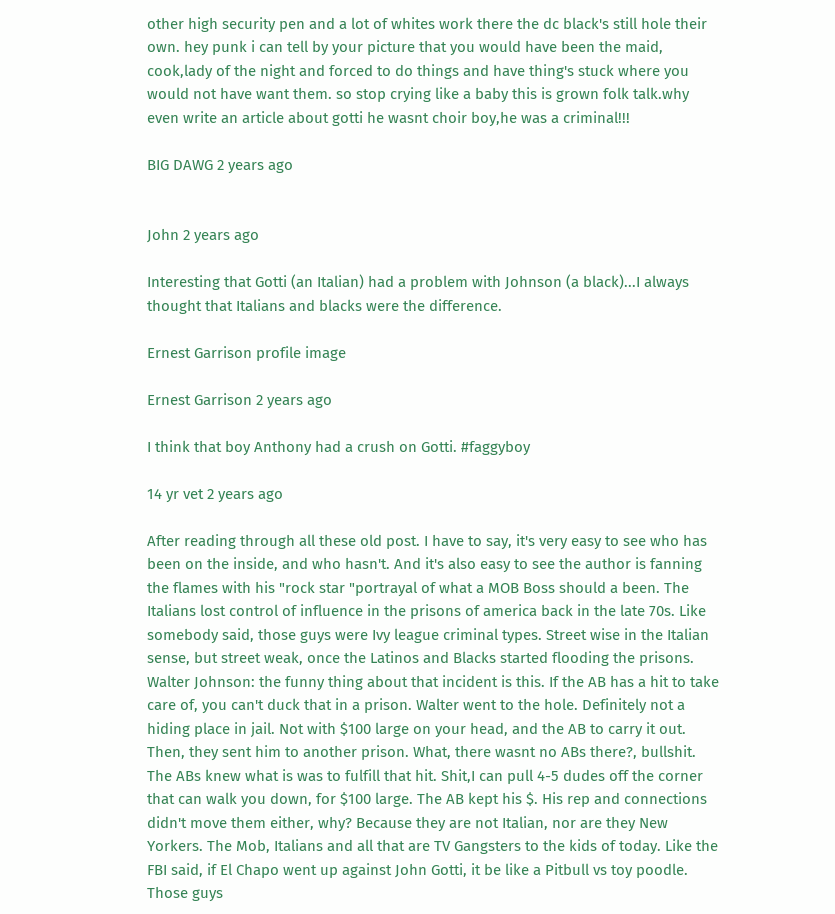other high security pen and a lot of whites work there the dc black's still hole their own. hey punk i can tell by your picture that you would have been the maid, cook,lady of the night and forced to do things and have thing's stuck where you would not have want them. so stop crying like a baby this is grown folk talk.why even write an article about gotti he wasnt choir boy,he was a criminal!!!

BIG DAWG 2 years ago


John 2 years ago

Interesting that Gotti (an Italian) had a problem with Johnson (a black)...I always thought that Italians and blacks were the difference.

Ernest Garrison profile image

Ernest Garrison 2 years ago

I think that boy Anthony had a crush on Gotti. #faggyboy

14 yr vet 2 years ago

After reading through all these old post. I have to say, it's very easy to see who has been on the inside, and who hasn't. And it's also easy to see the author is fanning the flames with his "rock star "portrayal of what a MOB Boss should a been. The Italians lost control of influence in the prisons of america back in the late 70s. Like somebody said, those guys were Ivy league criminal types. Street wise in the Italian sense, but street weak, once the Latinos and Blacks started flooding the prisons. Walter Johnson: the funny thing about that incident is this. If the AB has a hit to take care of, you can't duck that in a prison. Walter went to the hole. Definitely not a hiding place in jail. Not with $100 large on your head, and the AB to carry it out. Then, they sent him to another prison. What, there wasnt no ABs there?, bullshit. The ABs knew what is was to fulfill that hit. Shit,I can pull 4-5 dudes off the corner that can walk you down, for $100 large. The AB kept his $. His rep and connections didn't move them either, why? Because they are not Italian, nor are they New Yorkers. The Mob, Italians and all that are TV Gangsters to the kids of today. Like the FBI said, if El Chapo went up against John Gotti, it be like a Pitbull vs toy poodle. Those guys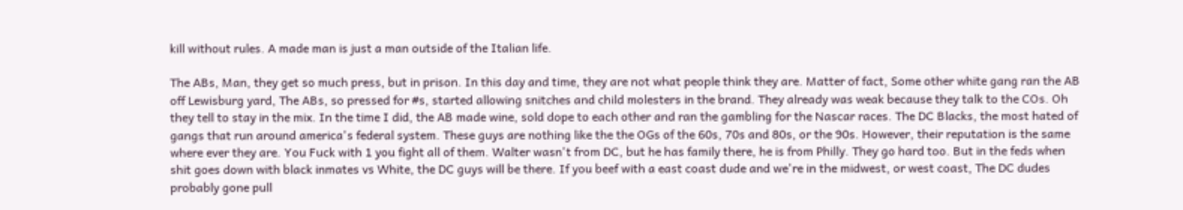kill without rules. A made man is just a man outside of the Italian life.

The ABs, Man, they get so much press, but in prison. In this day and time, they are not what people think they are. Matter of fact, Some other white gang ran the AB off Lewisburg yard, The ABs, so pressed for #s, started allowing snitches and child molesters in the brand. They already was weak because they talk to the COs. Oh they tell to stay in the mix. In the time I did, the AB made wine, sold dope to each other and ran the gambling for the Nascar races. The DC Blacks, the most hated of gangs that run around america's federal system. These guys are nothing like the the OGs of the 60s, 70s and 80s, or the 90s. However, their reputation is the same where ever they are. You Fuck with 1 you fight all of them. Walter wasn't from DC, but he has family there, he is from Philly. They go hard too. But in the feds when shit goes down with black inmates vs White, the DC guys will be there. If you beef with a east coast dude and we're in the midwest, or west coast, The DC dudes probably gone pull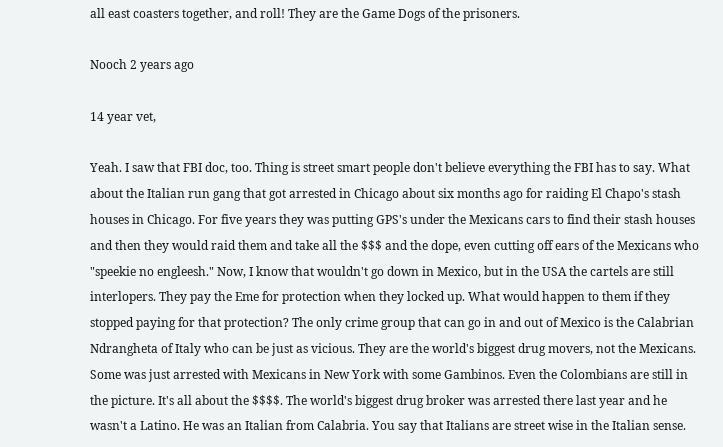all east coasters together, and roll! They are the Game Dogs of the prisoners.

Nooch 2 years ago

14 year vet,

Yeah. I saw that FBI doc, too. Thing is street smart people don't believe everything the FBI has to say. What about the Italian run gang that got arrested in Chicago about six months ago for raiding El Chapo's stash houses in Chicago. For five years they was putting GPS's under the Mexicans cars to find their stash houses and then they would raid them and take all the $$$ and the dope, even cutting off ears of the Mexicans who "speekie no engleesh." Now, I know that wouldn't go down in Mexico, but in the USA the cartels are still interlopers. They pay the Eme for protection when they locked up. What would happen to them if they stopped paying for that protection? The only crime group that can go in and out of Mexico is the Calabrian Ndrangheta of Italy who can be just as vicious. They are the world's biggest drug movers, not the Mexicans. Some was just arrested with Mexicans in New York with some Gambinos. Even the Colombians are still in the picture. It's all about the $$$$. The world's biggest drug broker was arrested there last year and he wasn't a Latino. He was an Italian from Calabria. You say that Italians are street wise in the Italian sense.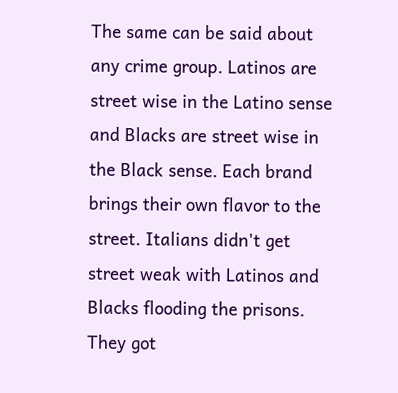The same can be said about any crime group. Latinos are street wise in the Latino sense and Blacks are street wise in the Black sense. Each brand brings their own flavor to the street. Italians didn't get street weak with Latinos and Blacks flooding the prisons. They got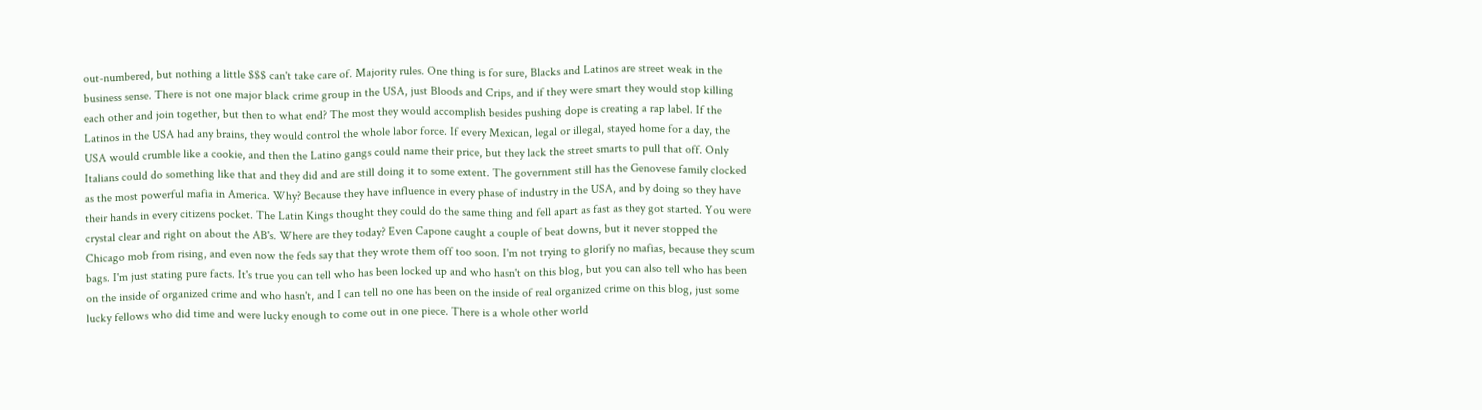out-numbered, but nothing a little $$$ can't take care of. Majority rules. One thing is for sure, Blacks and Latinos are street weak in the business sense. There is not one major black crime group in the USA, just Bloods and Crips, and if they were smart they would stop killing each other and join together, but then to what end? The most they would accomplish besides pushing dope is creating a rap label. If the Latinos in the USA had any brains, they would control the whole labor force. If every Mexican, legal or illegal, stayed home for a day, the USA would crumble like a cookie, and then the Latino gangs could name their price, but they lack the street smarts to pull that off. Only Italians could do something like that and they did and are still doing it to some extent. The government still has the Genovese family clocked as the most powerful mafia in America. Why? Because they have influence in every phase of industry in the USA, and by doing so they have their hands in every citizens pocket. The Latin Kings thought they could do the same thing and fell apart as fast as they got started. You were crystal clear and right on about the AB's. Where are they today? Even Capone caught a couple of beat downs, but it never stopped the Chicago mob from rising, and even now the feds say that they wrote them off too soon. I'm not trying to glorify no mafias, because they scum bags. I'm just stating pure facts. It's true you can tell who has been locked up and who hasn't on this blog, but you can also tell who has been on the inside of organized crime and who hasn't, and I can tell no one has been on the inside of real organized crime on this blog, just some lucky fellows who did time and were lucky enough to come out in one piece. There is a whole other world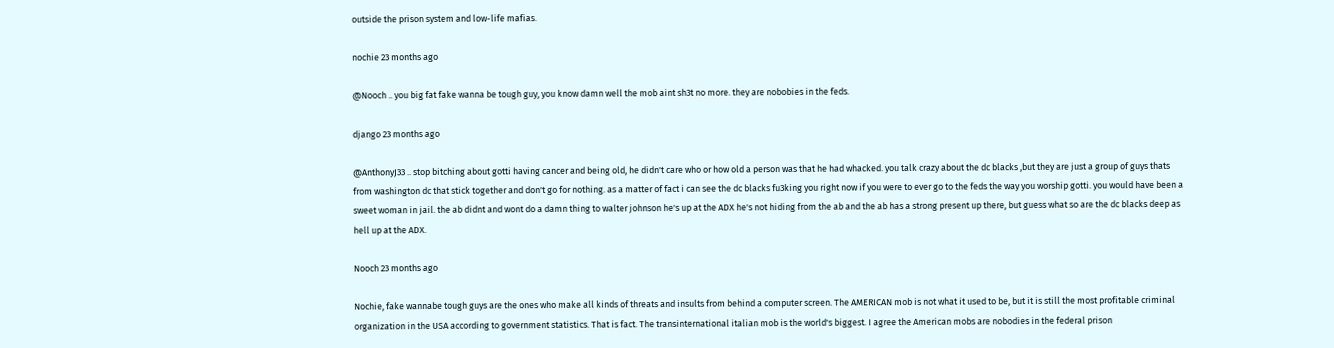outside the prison system and low-life mafias.

nochie 23 months ago

@Nooch .. you big fat fake wanna be tough guy, you know damn well the mob aint sh3t no more. they are nobobies in the feds.

django 23 months ago

@AnthonyJ33 .. stop bitching about gotti having cancer and being old, he didn't care who or how old a person was that he had whacked. you talk crazy about the dc blacks ,but they are just a group of guys thats from washington dc that stick together and don't go for nothing. as a matter of fact i can see the dc blacks fu3king you right now if you were to ever go to the feds the way you worship gotti. you would have been a sweet woman in jail. the ab didnt and wont do a damn thing to walter johnson he's up at the ADX he's not hiding from the ab and the ab has a strong present up there, but guess what so are the dc blacks deep as hell up at the ADX.

Nooch 23 months ago

Nochie, fake wannabe tough guys are the ones who make all kinds of threats and insults from behind a computer screen. The AMERICAN mob is not what it used to be, but it is still the most profitable criminal organization in the USA according to government statistics. That is fact. The transinternational italian mob is the world's biggest. I agree the American mobs are nobodies in the federal prison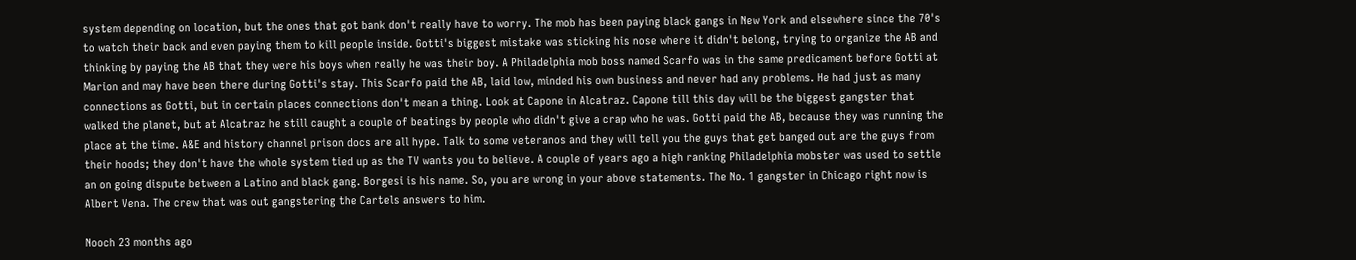system depending on location, but the ones that got bank don't really have to worry. The mob has been paying black gangs in New York and elsewhere since the 70's to watch their back and even paying them to kill people inside. Gotti's biggest mistake was sticking his nose where it didn't belong, trying to organize the AB and thinking by paying the AB that they were his boys when really he was their boy. A Philadelphia mob boss named Scarfo was in the same predicament before Gotti at Marion and may have been there during Gotti's stay. This Scarfo paid the AB, laid low, minded his own business and never had any problems. He had just as many connections as Gotti, but in certain places connections don't mean a thing. Look at Capone in Alcatraz. Capone till this day will be the biggest gangster that walked the planet, but at Alcatraz he still caught a couple of beatings by people who didn't give a crap who he was. Gotti paid the AB, because they was running the place at the time. A&E and history channel prison docs are all hype. Talk to some veteranos and they will tell you the guys that get banged out are the guys from their hoods; they don't have the whole system tied up as the TV wants you to believe. A couple of years ago a high ranking Philadelphia mobster was used to settle an on going dispute between a Latino and black gang. Borgesi is his name. So, you are wrong in your above statements. The No. 1 gangster in Chicago right now is Albert Vena. The crew that was out gangstering the Cartels answers to him.

Nooch 23 months ago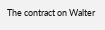The contract on Walter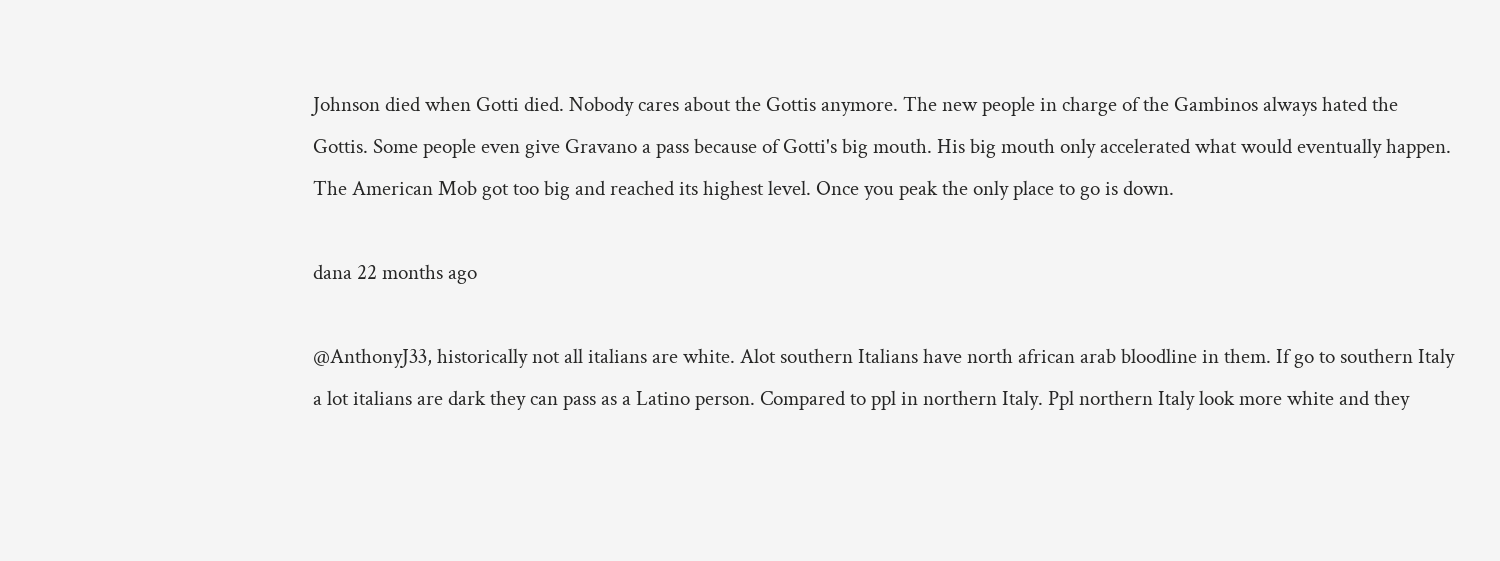Johnson died when Gotti died. Nobody cares about the Gottis anymore. The new people in charge of the Gambinos always hated the Gottis. Some people even give Gravano a pass because of Gotti's big mouth. His big mouth only accelerated what would eventually happen. The American Mob got too big and reached its highest level. Once you peak the only place to go is down.

dana 22 months ago

@AnthonyJ33, historically not all italians are white. Alot southern Italians have north african arab bloodline in them. If go to southern Italy a lot italians are dark they can pass as a Latino person. Compared to ppl in northern Italy. Ppl northern Italy look more white and they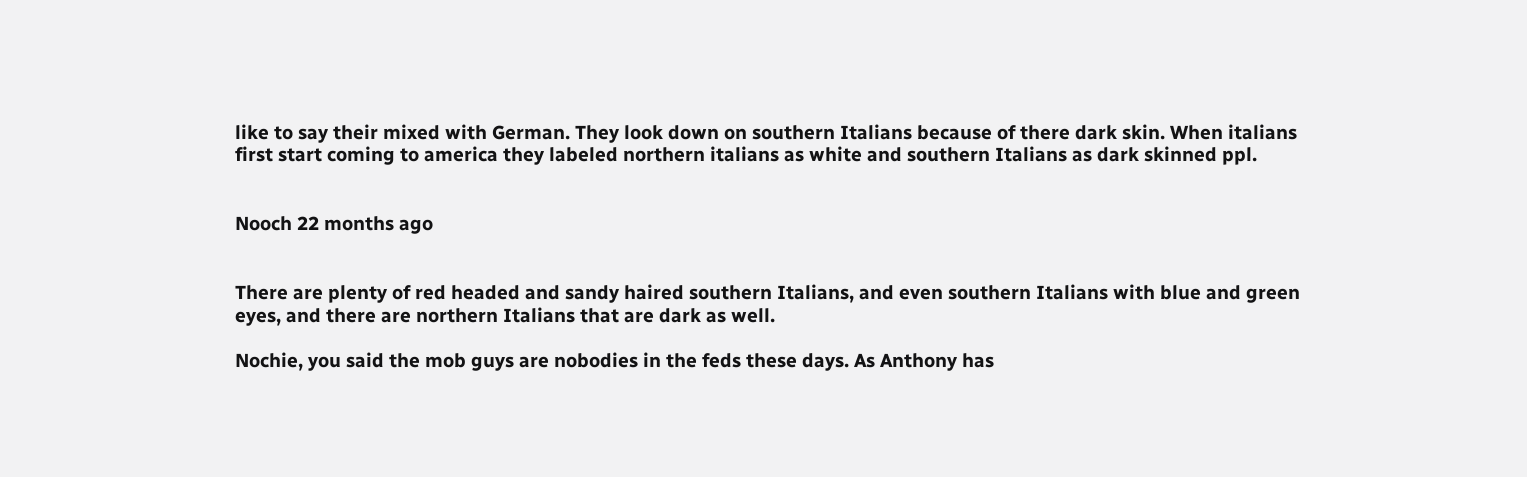like to say their mixed with German. They look down on southern Italians because of there dark skin. When italians first start coming to america they labeled northern italians as white and southern Italians as dark skinned ppl.


Nooch 22 months ago


There are plenty of red headed and sandy haired southern Italians, and even southern Italians with blue and green eyes, and there are northern Italians that are dark as well.

Nochie, you said the mob guys are nobodies in the feds these days. As Anthony has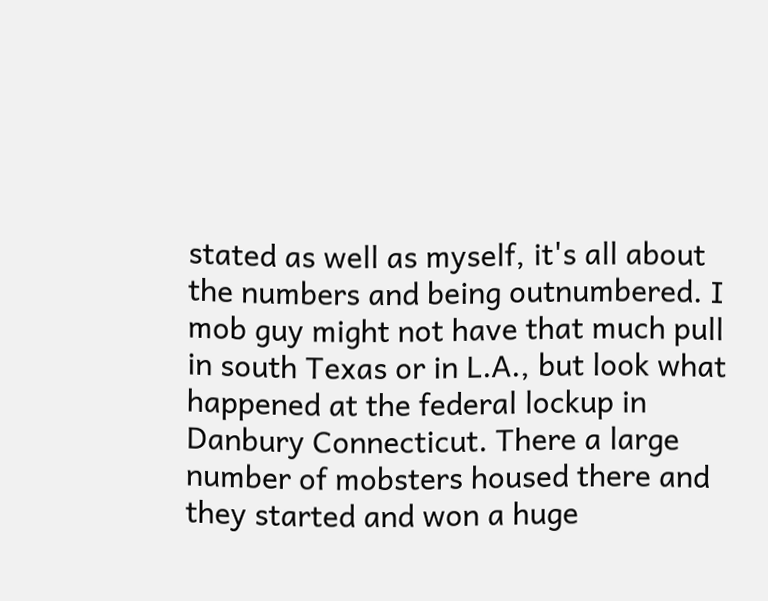stated as well as myself, it's all about the numbers and being outnumbered. I mob guy might not have that much pull in south Texas or in L.A., but look what happened at the federal lockup in Danbury Connecticut. There a large number of mobsters housed there and they started and won a huge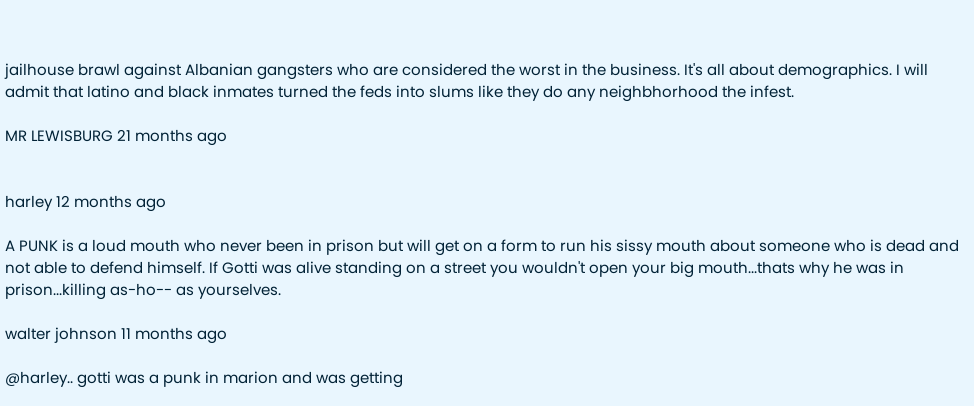jailhouse brawl against Albanian gangsters who are considered the worst in the business. It's all about demographics. I will admit that latino and black inmates turned the feds into slums like they do any neighbhorhood the infest.

MR LEWISBURG 21 months ago


harley 12 months ago

A PUNK is a loud mouth who never been in prison but will get on a form to run his sissy mouth about someone who is dead and not able to defend himself. If Gotti was alive standing on a street you wouldn't open your big mouth...thats why he was in prison...killing as-ho-- as yourselves.

walter johnson 11 months ago

@harley.. gotti was a punk in marion and was getting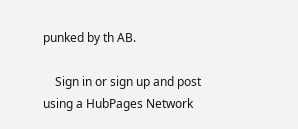punked by th AB.

    Sign in or sign up and post using a HubPages Network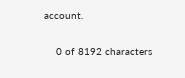account.

    0 of 8192 characters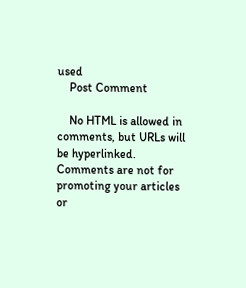used
    Post Comment

    No HTML is allowed in comments, but URLs will be hyperlinked. Comments are not for promoting your articles or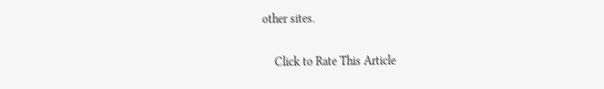other sites.

    Click to Rate This Article